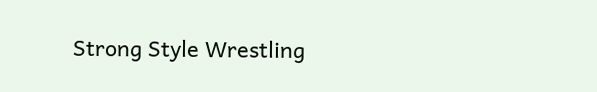Strong Style Wrestling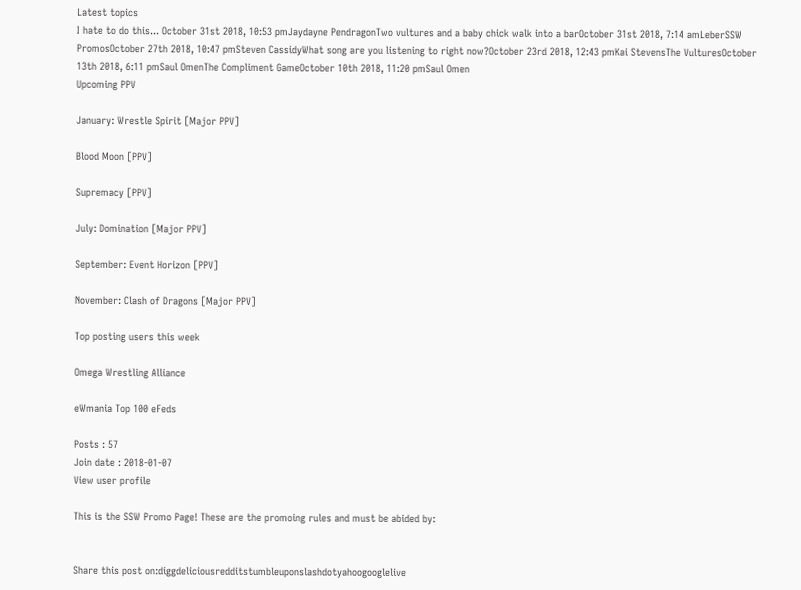Latest topics
I hate to do this... October 31st 2018, 10:53 pmJaydayne PendragonTwo vultures and a baby chick walk into a barOctober 31st 2018, 7:14 amLeberSSW PromosOctober 27th 2018, 10:47 pmSteven CassidyWhat song are you listening to right now?October 23rd 2018, 12:43 pmKai StevensThe VulturesOctober 13th 2018, 6:11 pmSaul OmenThe Compliment GameOctober 10th 2018, 11:20 pmSaul Omen
Upcoming PPV

January: Wrestle Spirit [Major PPV]

Blood Moon [PPV]

Supremacy [PPV]

July: Domination [Major PPV]

September: Event Horizon [PPV]

November: Clash of Dragons [Major PPV]

Top posting users this week

Omega Wrestling Alliance

eWmania Top 100 eFeds

Posts : 57
Join date : 2018-01-07
View user profile

This is the SSW Promo Page! These are the promoing rules and must be abided by:


Share this post on:diggdeliciousredditstumbleuponslashdotyahoogooglelive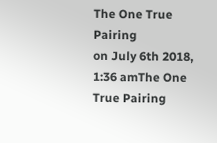The One True Pairing
on July 6th 2018, 1:36 amThe One True Pairing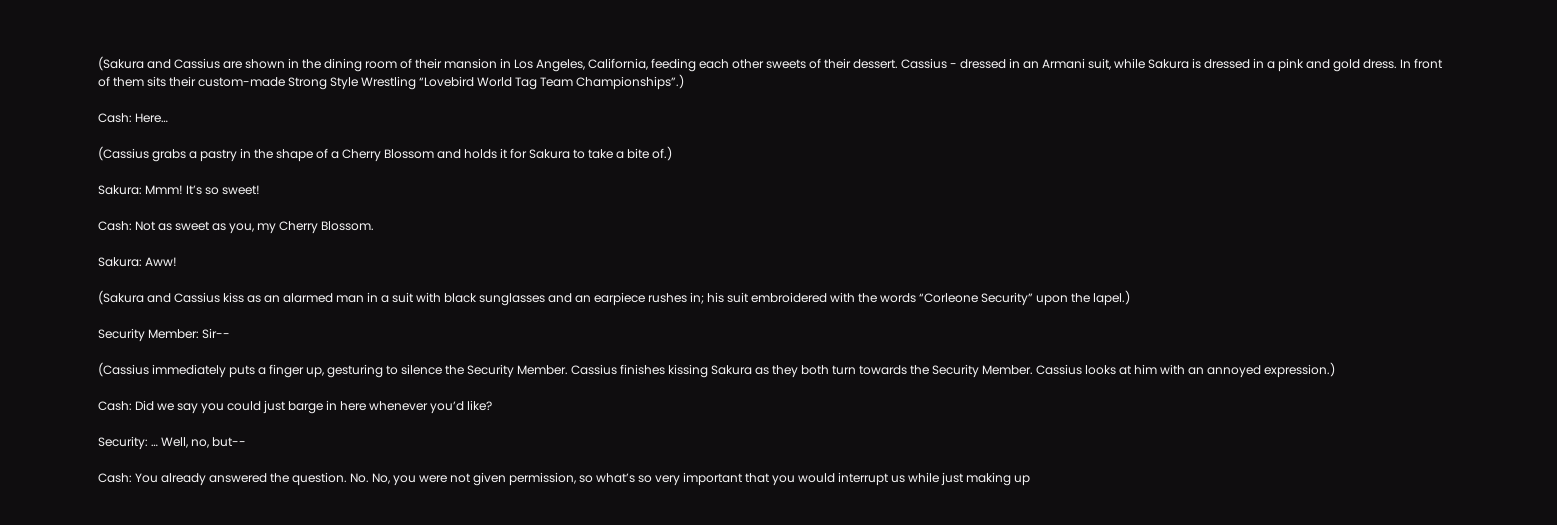(Sakura and Cassius are shown in the dining room of their mansion in Los Angeles, California, feeding each other sweets of their dessert. Cassius - dressed in an Armani suit, while Sakura is dressed in a pink and gold dress. In front of them sits their custom-made Strong Style Wrestling “Lovebird World Tag Team Championships”.)

Cash: Here…

(Cassius grabs a pastry in the shape of a Cherry Blossom and holds it for Sakura to take a bite of.)

Sakura: Mmm! It’s so sweet!

Cash: Not as sweet as you, my Cherry Blossom.

Sakura: Aww!

(Sakura and Cassius kiss as an alarmed man in a suit with black sunglasses and an earpiece rushes in; his suit embroidered with the words “Corleone Security” upon the lapel.)

Security Member: Sir--

(Cassius immediately puts a finger up, gesturing to silence the Security Member. Cassius finishes kissing Sakura as they both turn towards the Security Member. Cassius looks at him with an annoyed expression.)

Cash: Did we say you could just barge in here whenever you’d like?

Security: … Well, no, but--

Cash: You already answered the question. No. No, you were not given permission, so what’s so very important that you would interrupt us while just making up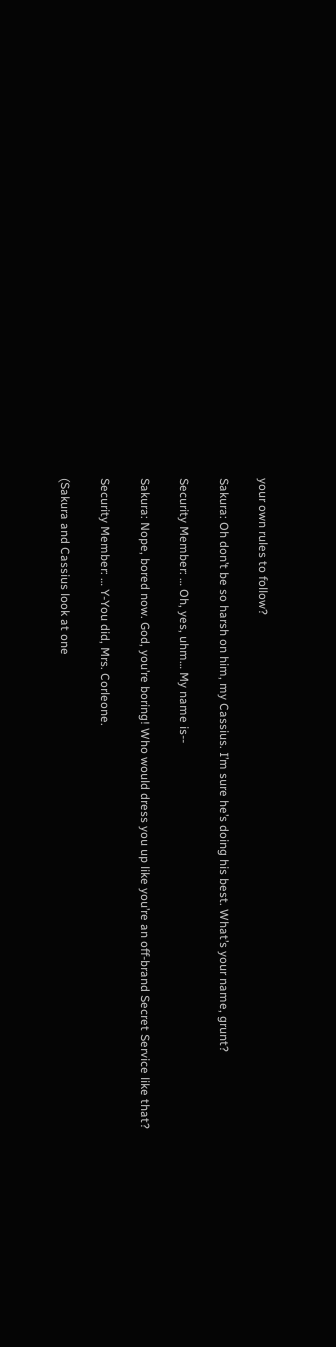your own rules to follow?

Sakura: Oh don’t be so harsh on him, my Cassius. I’m sure he’s doing his best. What’s your name, grunt?

Security Member: … Oh, yes, uhm… My name is--

Sakura: Nope, bored now. God, you’re boring! Who would dress you up like you’re an off-brand Secret Service like that?

Security Member: … Y-You did, Mrs. Corleone.

(Sakura and Cassius look at one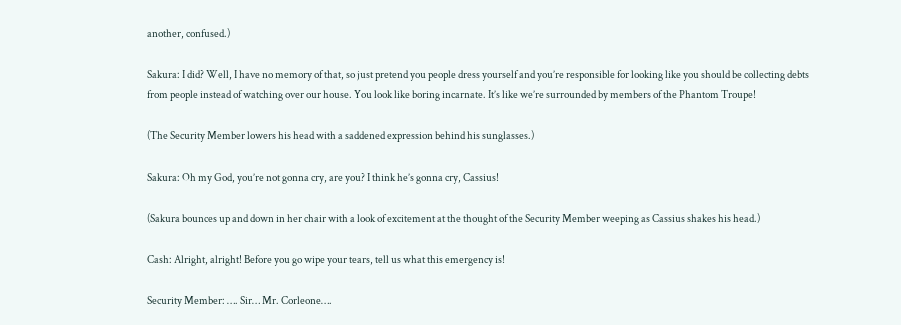another, confused.)

Sakura: I did? Well, I have no memory of that, so just pretend you people dress yourself and you’re responsible for looking like you should be collecting debts from people instead of watching over our house. You look like boring incarnate. It’s like we’re surrounded by members of the Phantom Troupe!

(The Security Member lowers his head with a saddened expression behind his sunglasses.)

Sakura: Oh my God, you’re not gonna cry, are you? I think he’s gonna cry, Cassius!

(Sakura bounces up and down in her chair with a look of excitement at the thought of the Security Member weeping as Cassius shakes his head.)

Cash: Alright, alright! Before you go wipe your tears, tell us what this emergency is!

Security Member: …. Sir… Mr. Corleone….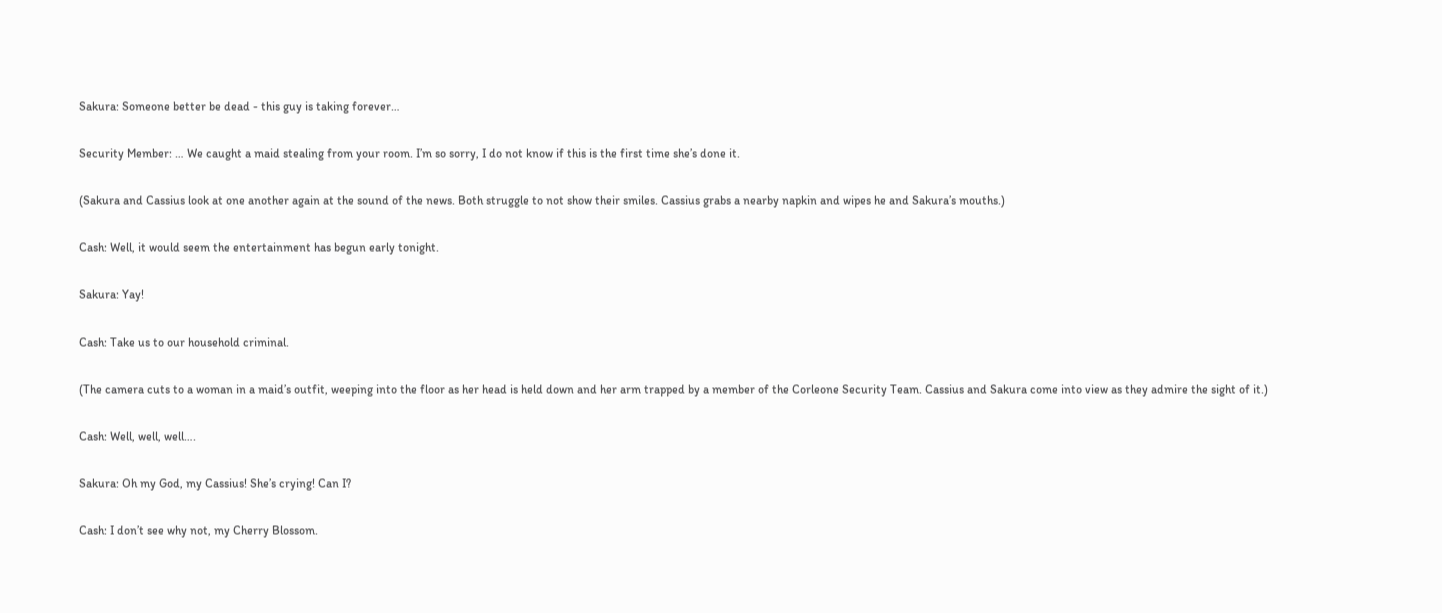Sakura: Someone better be dead - this guy is taking forever…

Security Member: … We caught a maid stealing from your room. I’m so sorry, I do not know if this is the first time she’s done it.

(Sakura and Cassius look at one another again at the sound of the news. Both struggle to not show their smiles. Cassius grabs a nearby napkin and wipes he and Sakura’s mouths.)

Cash: Well, it would seem the entertainment has begun early tonight.

Sakura: Yay!

Cash: Take us to our household criminal.

(The camera cuts to a woman in a maid’s outfit, weeping into the floor as her head is held down and her arm trapped by a member of the Corleone Security Team. Cassius and Sakura come into view as they admire the sight of it.)

Cash: Well, well, well….

Sakura: Oh my God, my Cassius! She’s crying! Can I?

Cash: I don’t see why not, my Cherry Blossom.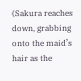(Sakura reaches down, grabbing onto the maid’s hair as the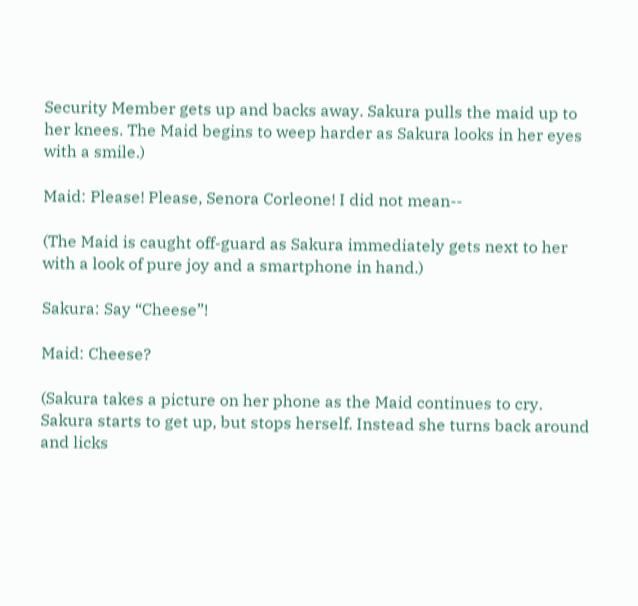Security Member gets up and backs away. Sakura pulls the maid up to her knees. The Maid begins to weep harder as Sakura looks in her eyes with a smile.)

Maid: Please! Please, Senora Corleone! I did not mean--

(The Maid is caught off-guard as Sakura immediately gets next to her with a look of pure joy and a smartphone in hand.)

Sakura: Say “Cheese”!

Maid: Cheese?

(Sakura takes a picture on her phone as the Maid continues to cry. Sakura starts to get up, but stops herself. Instead she turns back around and licks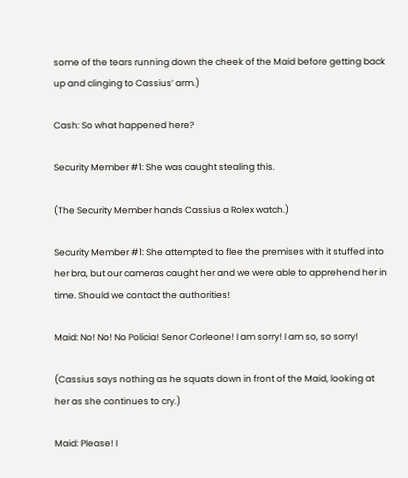some of the tears running down the cheek of the Maid before getting back up and clinging to Cassius’ arm.)

Cash: So what happened here?

Security Member #1: She was caught stealing this.

(The Security Member hands Cassius a Rolex watch.)

Security Member #1: She attempted to flee the premises with it stuffed into her bra, but our cameras caught her and we were able to apprehend her in time. Should we contact the authorities!

Maid: No! No! No Policia! Senor Corleone! I am sorry! I am so, so sorry!

(Cassius says nothing as he squats down in front of the Maid, looking at her as she continues to cry.)

Maid: Please! I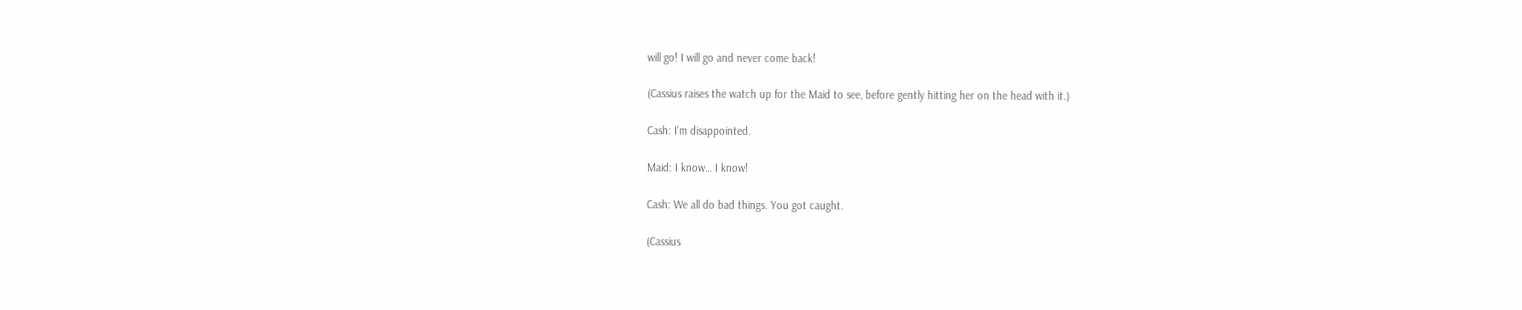will go! I will go and never come back!

(Cassius raises the watch up for the Maid to see, before gently hitting her on the head with it.)

Cash: I’m disappointed.

Maid: I know… I know!

Cash: We all do bad things. You got caught.

(Cassius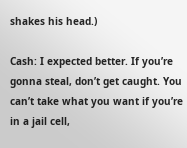shakes his head.)

Cash: I expected better. If you’re gonna steal, don’t get caught. You can’t take what you want if you’re in a jail cell,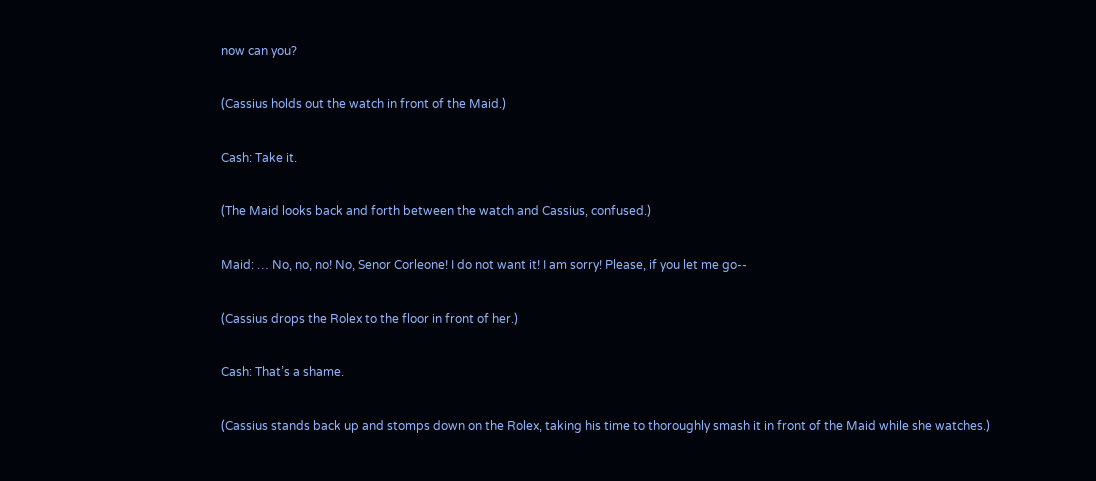now can you?

(Cassius holds out the watch in front of the Maid.)

Cash: Take it.

(The Maid looks back and forth between the watch and Cassius, confused.)

Maid: … No, no, no! No, Senor Corleone! I do not want it! I am sorry! Please, if you let me go--

(Cassius drops the Rolex to the floor in front of her.)

Cash: That’s a shame.

(Cassius stands back up and stomps down on the Rolex, taking his time to thoroughly smash it in front of the Maid while she watches.)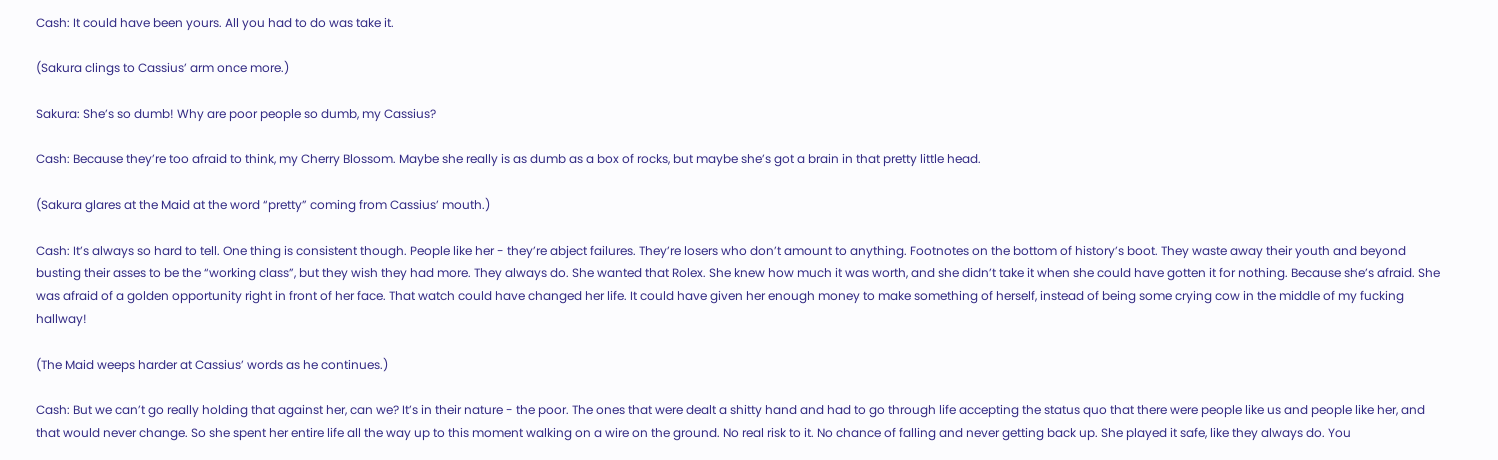Cash: It could have been yours. All you had to do was take it.

(Sakura clings to Cassius’ arm once more.)

Sakura: She’s so dumb! Why are poor people so dumb, my Cassius?

Cash: Because they’re too afraid to think, my Cherry Blossom. Maybe she really is as dumb as a box of rocks, but maybe she’s got a brain in that pretty little head.

(Sakura glares at the Maid at the word “pretty” coming from Cassius’ mouth.)

Cash: It’s always so hard to tell. One thing is consistent though. People like her - they’re abject failures. They’re losers who don’t amount to anything. Footnotes on the bottom of history’s boot. They waste away their youth and beyond busting their asses to be the “working class”, but they wish they had more. They always do. She wanted that Rolex. She knew how much it was worth, and she didn’t take it when she could have gotten it for nothing. Because she’s afraid. She was afraid of a golden opportunity right in front of her face. That watch could have changed her life. It could have given her enough money to make something of herself, instead of being some crying cow in the middle of my fucking hallway!

(The Maid weeps harder at Cassius’ words as he continues.)

Cash: But we can’t go really holding that against her, can we? It’s in their nature - the poor. The ones that were dealt a shitty hand and had to go through life accepting the status quo that there were people like us and people like her, and that would never change. So she spent her entire life all the way up to this moment walking on a wire on the ground. No real risk to it. No chance of falling and never getting back up. She played it safe, like they always do. You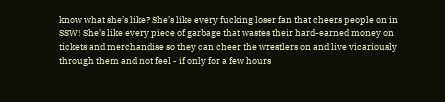know what she’s like? She’s like every fucking loser fan that cheers people on in SSW! She’s like every piece of garbage that wastes their hard-earned money on tickets and merchandise so they can cheer the wrestlers on and live vicariously through them and not feel - if only for a few hours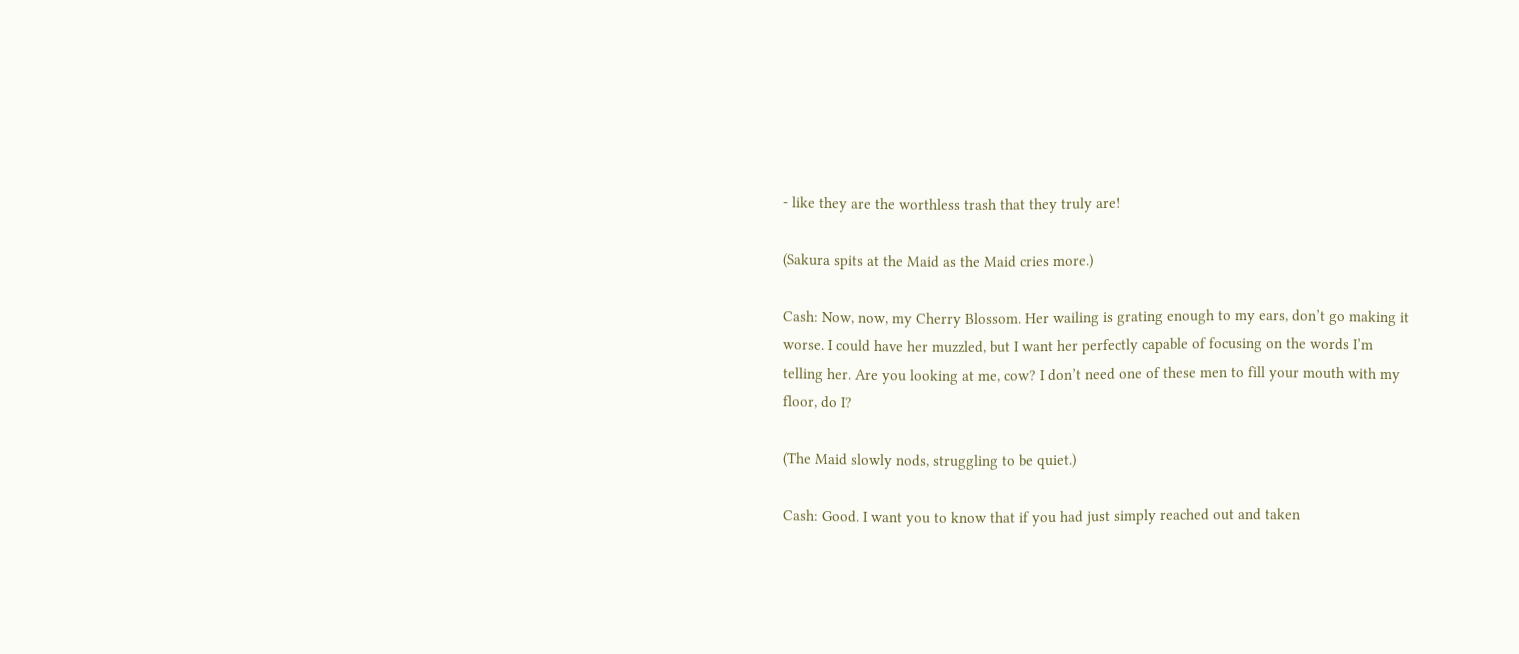- like they are the worthless trash that they truly are!

(Sakura spits at the Maid as the Maid cries more.)

Cash: Now, now, my Cherry Blossom. Her wailing is grating enough to my ears, don’t go making it worse. I could have her muzzled, but I want her perfectly capable of focusing on the words I’m telling her. Are you looking at me, cow? I don’t need one of these men to fill your mouth with my floor, do I?

(The Maid slowly nods, struggling to be quiet.)

Cash: Good. I want you to know that if you had just simply reached out and taken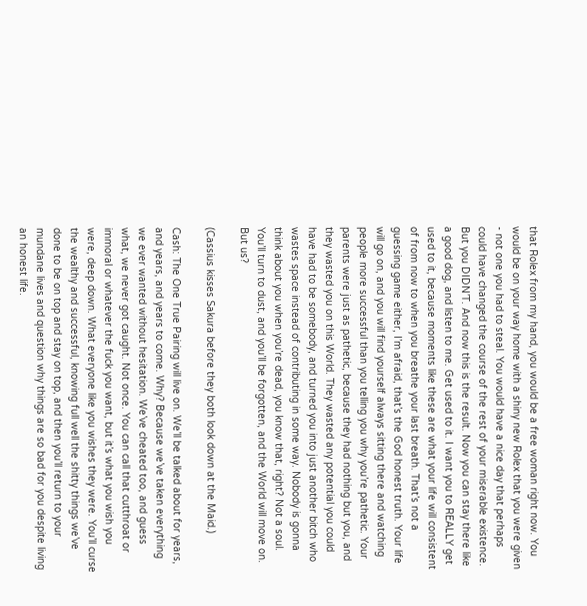that Rolex from my hand, you would be a free woman right now. You would be on your way home with a shiny new Rolex that you were given - not one you had to steal. You would have a nice day that perhaps could have changed the course of the rest of your miserable existence. But you DIDN’T. And now this is the result. Now you can stay there like a good dog, and listen to me. Get used to it. I want you to REALLY get used to it, because moments like these are what your life will consistent of from now to when you breathe your last breath. That’s not a guessing game either, I’m afraid, that’s the God honest truth. Your life will go on, and you will find yourself always sitting there and watching people more successful than you telling you why you’re pathetic. Your parents were just as pathetic, because they had nothing but you, and they wasted you on this World. They wasted any potential you could have had to be somebody, and turned you into just another bitch who wastes space instead of contributing in some way. Nobody is gonna think about you when you’re dead, you know that, right? Not a soul. You’ll turn to dust, and you’ll be forgotten, and the World will move on. But us?

(Cassius kisses Sakura before they both look down at the Maid.)

Cash: The One True Pairing will live on. We’ll be talked about for years, and years, and years to come. Why? Because we’ve taken everything we ever wanted without hesitation. We’ve cheated too, and guess what, we never got caught. Not once. You can call that cutthroat or immoral or whatever the fuck you want, but it’s what you wish you were, deep down. What everyone like you wishes they were. You’ll curse the wealthy and successful, knowing full well the shitty things we’ve done to be on top and stay on top, and then you’ll return to your mundane lives and question why things are so bad for you despite living an honest life.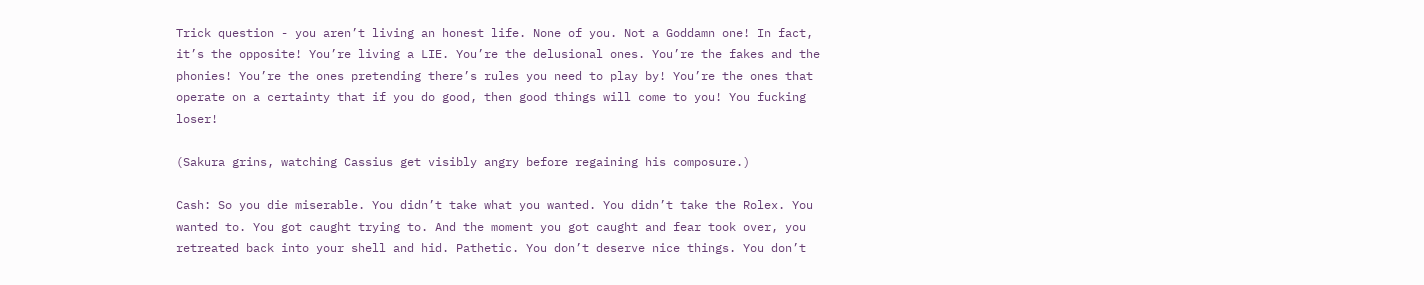Trick question - you aren’t living an honest life. None of you. Not a Goddamn one! In fact, it’s the opposite! You’re living a LIE. You’re the delusional ones. You’re the fakes and the phonies! You’re the ones pretending there’s rules you need to play by! You’re the ones that operate on a certainty that if you do good, then good things will come to you! You fucking loser!

(Sakura grins, watching Cassius get visibly angry before regaining his composure.)

Cash: So you die miserable. You didn’t take what you wanted. You didn’t take the Rolex. You wanted to. You got caught trying to. And the moment you got caught and fear took over, you retreated back into your shell and hid. Pathetic. You don’t deserve nice things. You don’t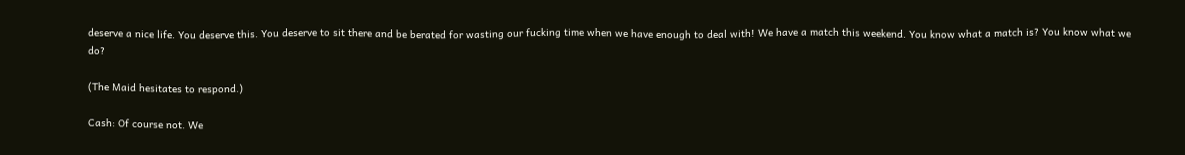deserve a nice life. You deserve this. You deserve to sit there and be berated for wasting our fucking time when we have enough to deal with! We have a match this weekend. You know what a match is? You know what we do?

(The Maid hesitates to respond.)

Cash: Of course not. We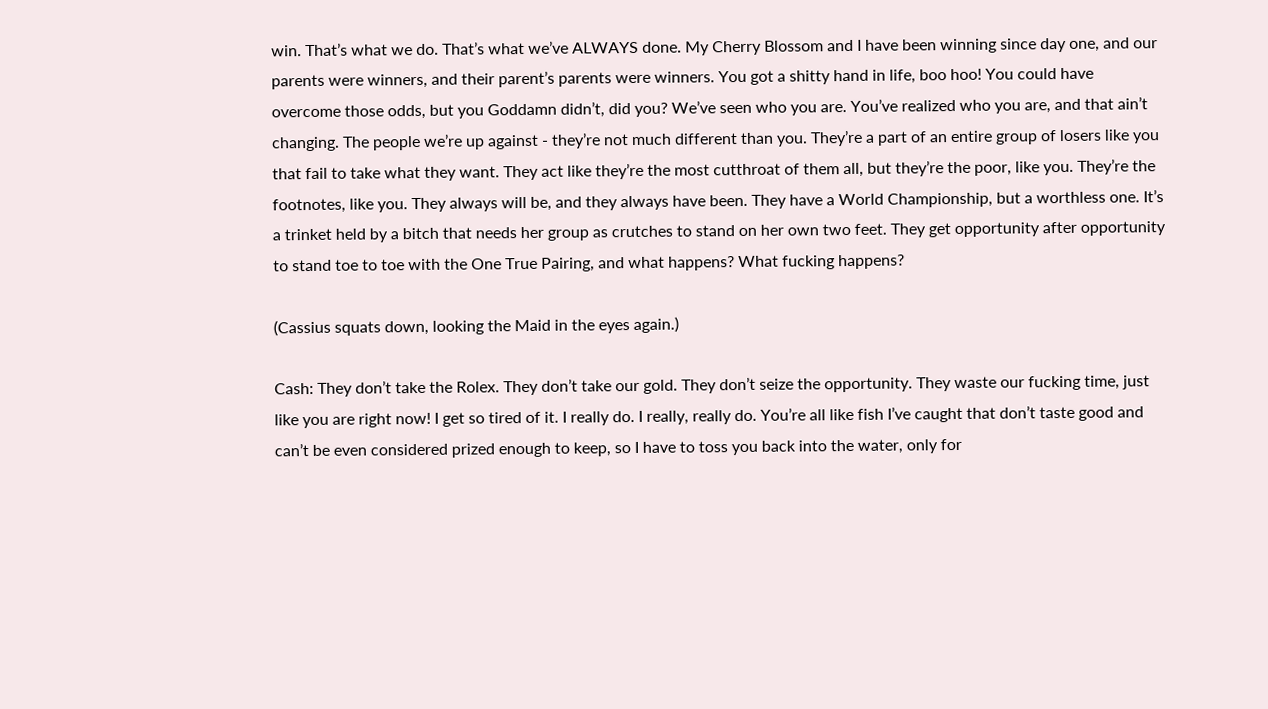win. That’s what we do. That’s what we’ve ALWAYS done. My Cherry Blossom and I have been winning since day one, and our parents were winners, and their parent’s parents were winners. You got a shitty hand in life, boo hoo! You could have overcome those odds, but you Goddamn didn’t, did you? We’ve seen who you are. You’ve realized who you are, and that ain’t changing. The people we’re up against - they’re not much different than you. They’re a part of an entire group of losers like you that fail to take what they want. They act like they’re the most cutthroat of them all, but they’re the poor, like you. They’re the footnotes, like you. They always will be, and they always have been. They have a World Championship, but a worthless one. It’s a trinket held by a bitch that needs her group as crutches to stand on her own two feet. They get opportunity after opportunity to stand toe to toe with the One True Pairing, and what happens? What fucking happens?

(Cassius squats down, looking the Maid in the eyes again.)

Cash: They don’t take the Rolex. They don’t take our gold. They don’t seize the opportunity. They waste our fucking time, just like you are right now! I get so tired of it. I really do. I really, really do. You’re all like fish I’ve caught that don’t taste good and can’t be even considered prized enough to keep, so I have to toss you back into the water, only for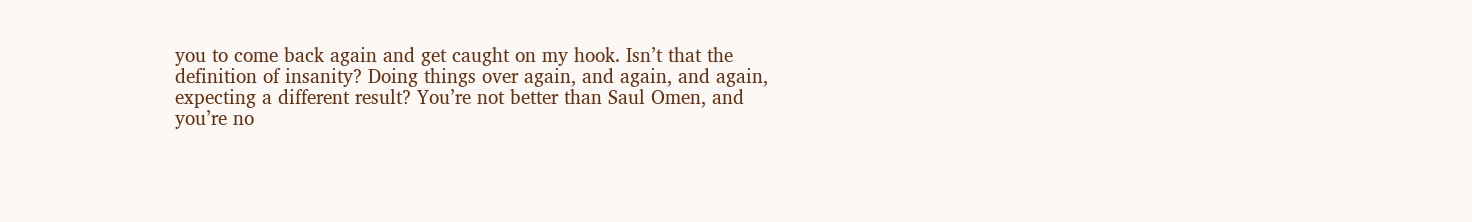you to come back again and get caught on my hook. Isn’t that the definition of insanity? Doing things over again, and again, and again, expecting a different result? You’re not better than Saul Omen, and you’re no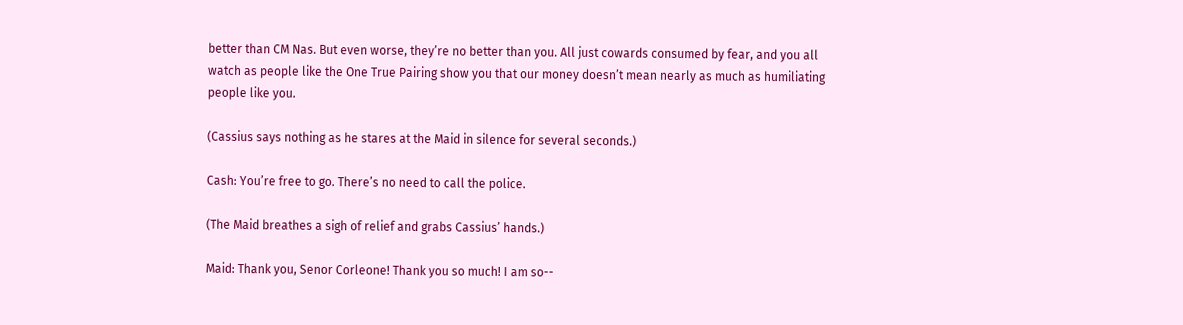better than CM Nas. But even worse, they’re no better than you. All just cowards consumed by fear, and you all watch as people like the One True Pairing show you that our money doesn’t mean nearly as much as humiliating people like you.

(Cassius says nothing as he stares at the Maid in silence for several seconds.)

Cash: You’re free to go. There’s no need to call the police.

(The Maid breathes a sigh of relief and grabs Cassius’ hands.)

Maid: Thank you, Senor Corleone! Thank you so much! I am so--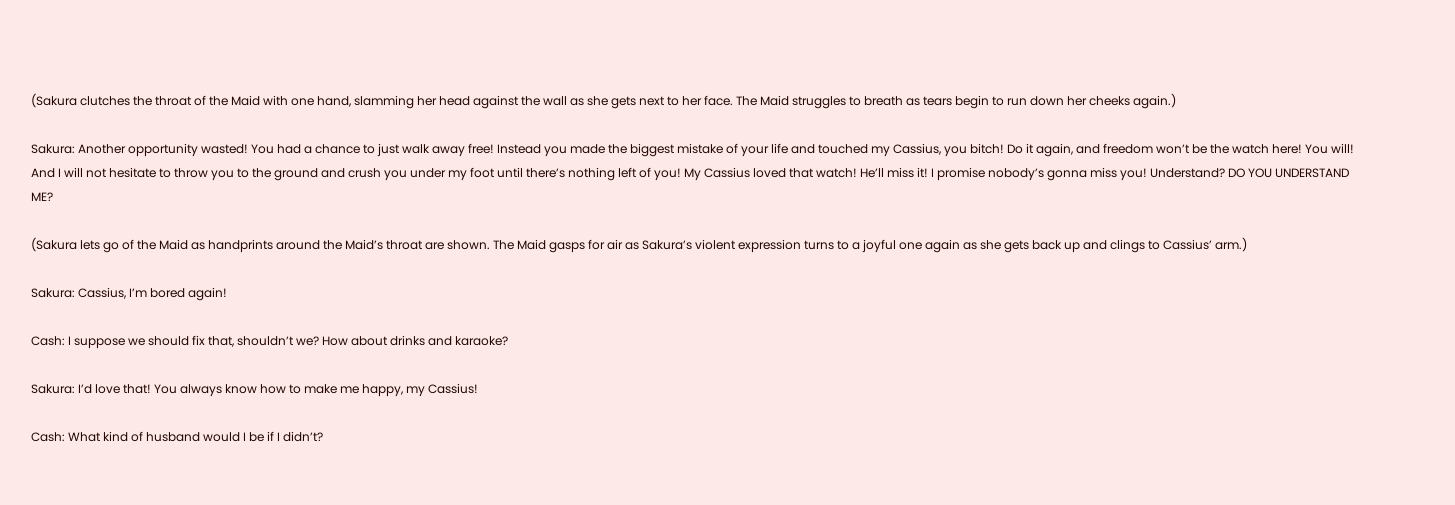(Sakura clutches the throat of the Maid with one hand, slamming her head against the wall as she gets next to her face. The Maid struggles to breath as tears begin to run down her cheeks again.)

Sakura: Another opportunity wasted! You had a chance to just walk away free! Instead you made the biggest mistake of your life and touched my Cassius, you bitch! Do it again, and freedom won’t be the watch here! You will! And I will not hesitate to throw you to the ground and crush you under my foot until there’s nothing left of you! My Cassius loved that watch! He’ll miss it! I promise nobody’s gonna miss you! Understand? DO YOU UNDERSTAND ME?

(Sakura lets go of the Maid as handprints around the Maid’s throat are shown. The Maid gasps for air as Sakura’s violent expression turns to a joyful one again as she gets back up and clings to Cassius’ arm.)

Sakura: Cassius, I’m bored again!

Cash: I suppose we should fix that, shouldn’t we? How about drinks and karaoke?

Sakura: I’d love that! You always know how to make me happy, my Cassius!

Cash: What kind of husband would I be if I didn’t?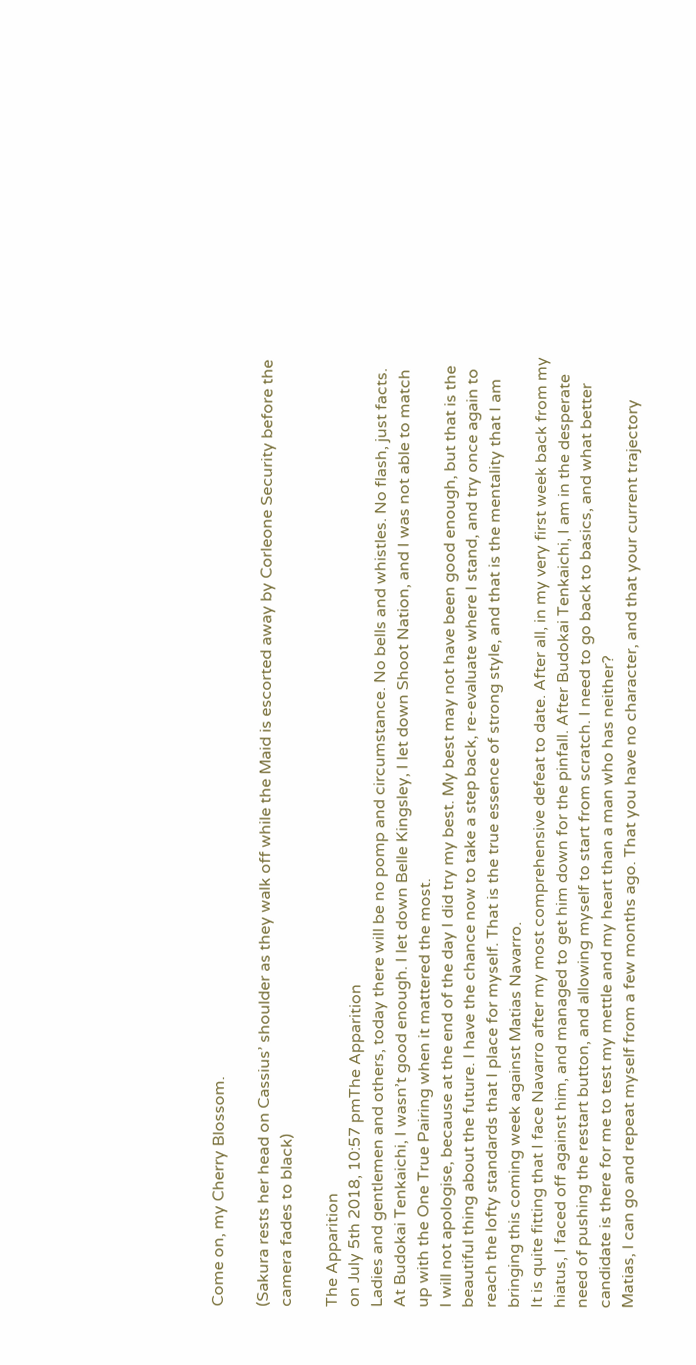Come on, my Cherry Blossom.

(Sakura rests her head on Cassius’ shoulder as they walk off while the Maid is escorted away by Corleone Security before the camera fades to black)

The Apparition
on July 5th 2018, 10:57 pmThe Apparition
Ladies and gentlemen and others, today there will be no pomp and circumstance. No bells and whistles. No flash, just facts.
At Budokai Tenkaichi, I wasn’t good enough. I let down Belle Kingsley, I let down Shoot Nation, and I was not able to match up with the One True Pairing when it mattered the most.
I will not apologise, because at the end of the day I did try my best. My best may not have been good enough, but that is the beautiful thing about the future. I have the chance now to take a step back, re-evaluate where I stand, and try once again to reach the lofty standards that I place for myself. That is the true essence of strong style, and that is the mentality that I am bringing this coming week against Matias Navarro.
It is quite fitting that I face Navarro after my most comprehensive defeat to date. After all, in my very first week back from my hiatus, I faced off against him, and managed to get him down for the pinfall. After Budokai Tenkaichi, I am in the desperate need of pushing the restart button, and allowing myself to start from scratch. I need to go back to basics, and what better candidate is there for me to test my mettle and my heart than a man who has neither?
Matias, I can go and repeat myself from a few months ago. That you have no character, and that your current trajectory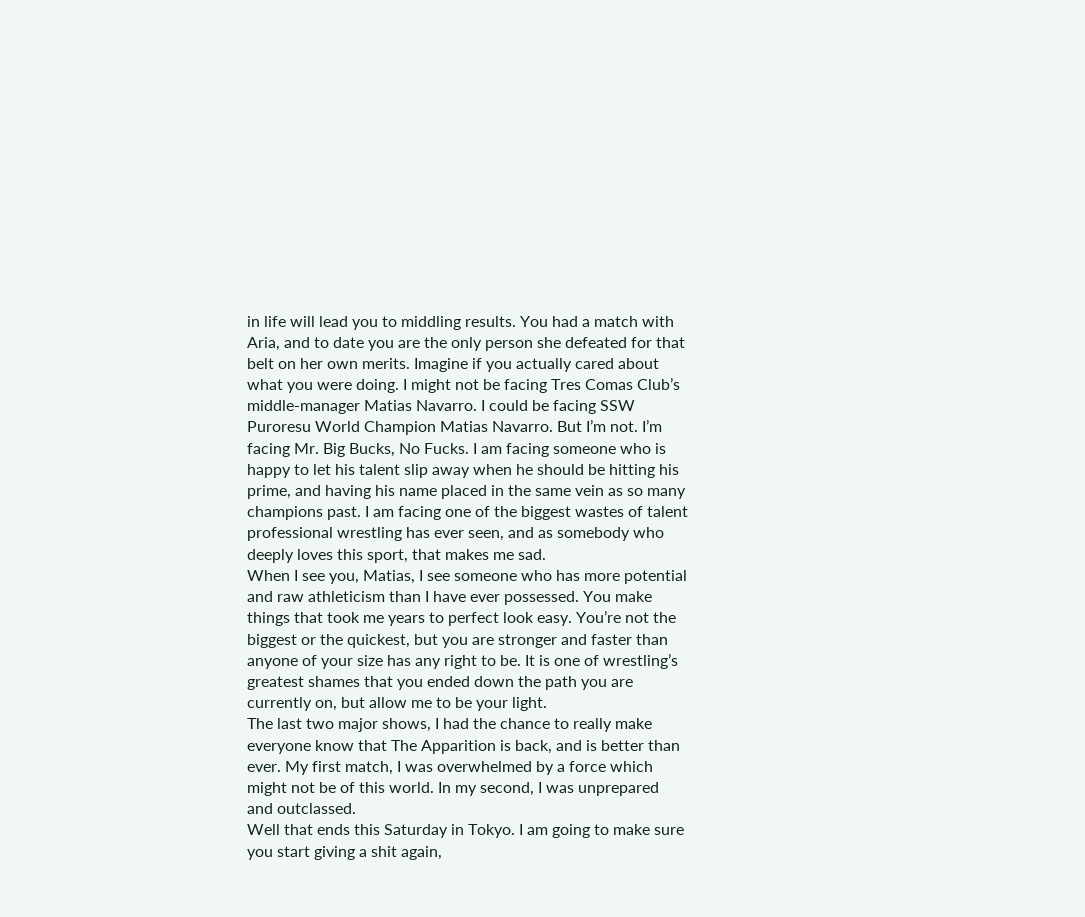in life will lead you to middling results. You had a match with Aria, and to date you are the only person she defeated for that belt on her own merits. Imagine if you actually cared about what you were doing. I might not be facing Tres Comas Club’s middle-manager Matias Navarro. I could be facing SSW Puroresu World Champion Matias Navarro. But I’m not. I’m facing Mr. Big Bucks, No Fucks. I am facing someone who is happy to let his talent slip away when he should be hitting his prime, and having his name placed in the same vein as so many champions past. I am facing one of the biggest wastes of talent professional wrestling has ever seen, and as somebody who deeply loves this sport, that makes me sad.
When I see you, Matias, I see someone who has more potential and raw athleticism than I have ever possessed. You make things that took me years to perfect look easy. You’re not the biggest or the quickest, but you are stronger and faster than anyone of your size has any right to be. It is one of wrestling’s greatest shames that you ended down the path you are currently on, but allow me to be your light.
The last two major shows, I had the chance to really make everyone know that The Apparition is back, and is better than ever. My first match, I was overwhelmed by a force which might not be of this world. In my second, I was unprepared and outclassed.
Well that ends this Saturday in Tokyo. I am going to make sure you start giving a shit again,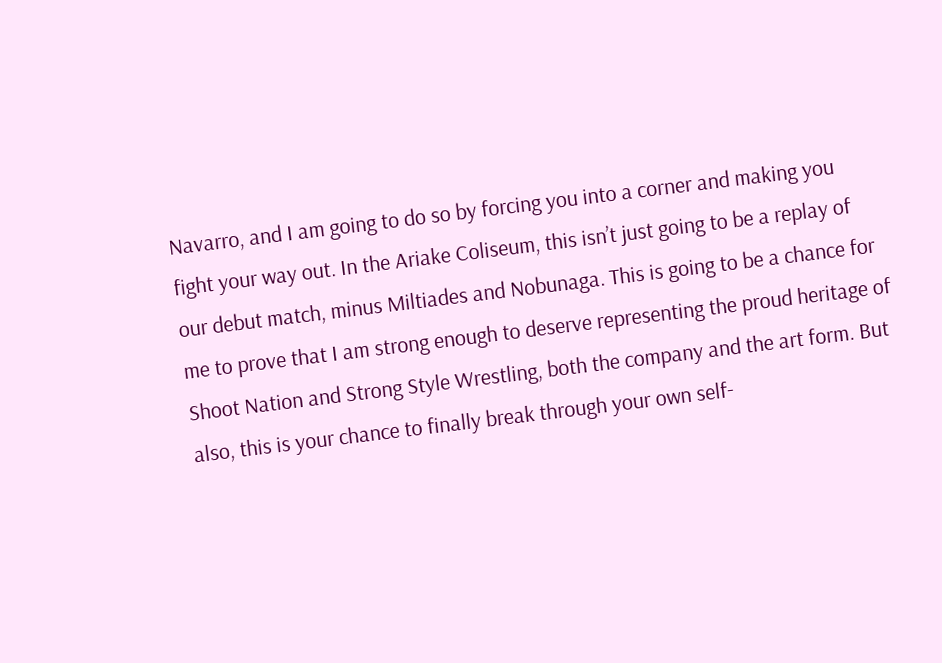Navarro, and I am going to do so by forcing you into a corner and making you fight your way out. In the Ariake Coliseum, this isn’t just going to be a replay of our debut match, minus Miltiades and Nobunaga. This is going to be a chance for me to prove that I am strong enough to deserve representing the proud heritage of Shoot Nation and Strong Style Wrestling, both the company and the art form. But also, this is your chance to finally break through your own self-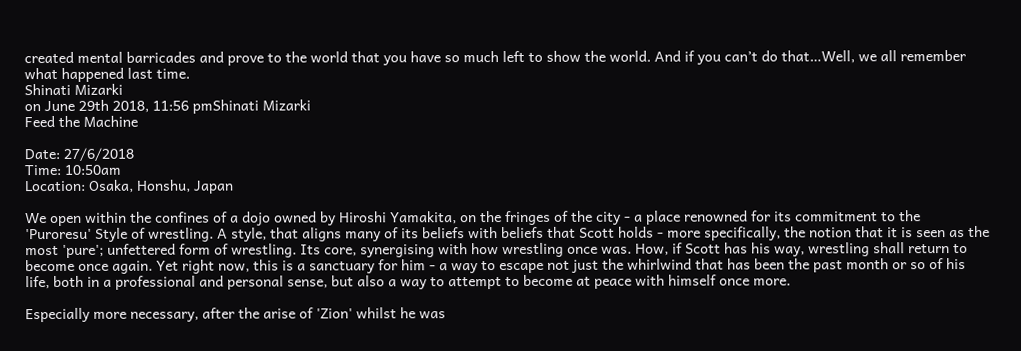created mental barricades and prove to the world that you have so much left to show the world. And if you can’t do that…Well, we all remember what happened last time.
Shinati Mizarki
on June 29th 2018, 11:56 pmShinati Mizarki
Feed the Machine

Date: 27/6/2018
Time: 10:50am
Location: Osaka, Honshu, Japan

We open within the confines of a dojo owned by Hiroshi Yamakita, on the fringes of the city - a place renowned for its commitment to the 'Puroresu' Style of wrestling. A style, that aligns many of its beliefs with beliefs that Scott holds - more specifically, the notion that it is seen as the most 'pure'; unfettered form of wrestling. Its core, synergising with how wrestling once was. How, if Scott has his way, wrestling shall return to become once again. Yet right now, this is a sanctuary for him - a way to escape not just the whirlwind that has been the past month or so of his life, both in a professional and personal sense, but also a way to attempt to become at peace with himself once more.

Especially more necessary, after the arise of 'Zion' whilst he was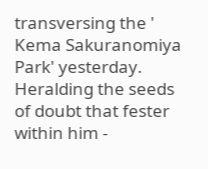transversing the ' Kema Sakuranomiya Park' yesterday. Heralding the seeds of doubt that fester within him -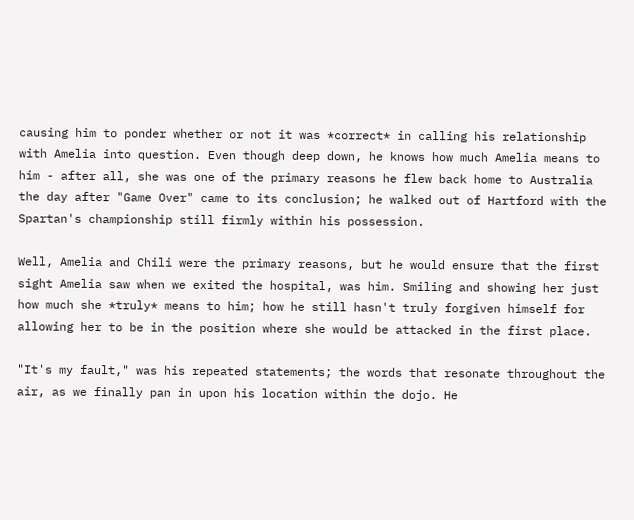causing him to ponder whether or not it was *correct* in calling his relationship with Amelia into question. Even though deep down, he knows how much Amelia means to him - after all, she was one of the primary reasons he flew back home to Australia the day after "Game Over" came to its conclusion; he walked out of Hartford with the Spartan's championship still firmly within his possession.

Well, Amelia and Chili were the primary reasons, but he would ensure that the first sight Amelia saw when we exited the hospital, was him. Smiling and showing her just how much she *truly* means to him; how he still hasn't truly forgiven himself for allowing her to be in the position where she would be attacked in the first place.

"It's my fault," was his repeated statements; the words that resonate throughout the air, as we finally pan in upon his location within the dojo. He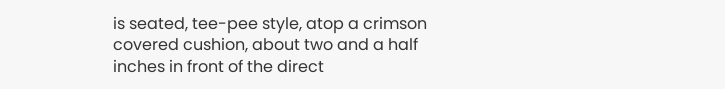is seated, tee-pee style, atop a crimson covered cushion, about two and a half inches in front of the direct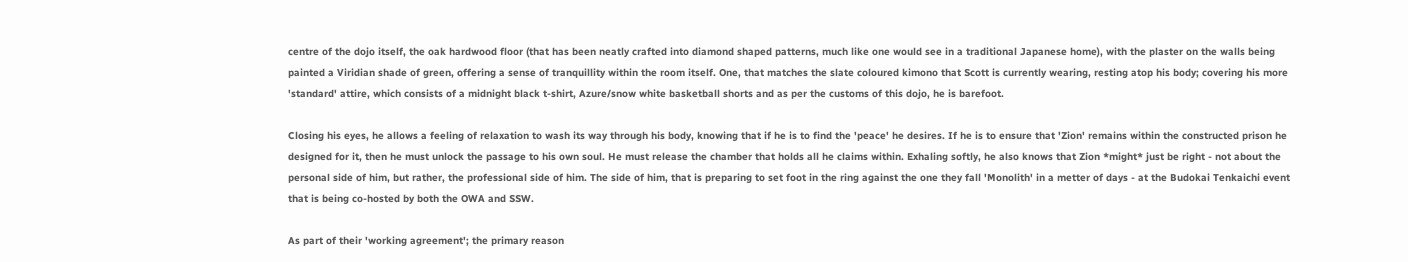centre of the dojo itself, the oak hardwood floor (that has been neatly crafted into diamond shaped patterns, much like one would see in a traditional Japanese home), with the plaster on the walls being painted a Viridian shade of green, offering a sense of tranquillity within the room itself. One, that matches the slate coloured kimono that Scott is currently wearing, resting atop his body; covering his more 'standard' attire, which consists of a midnight black t-shirt, Azure/snow white basketball shorts and as per the customs of this dojo, he is barefoot.

Closing his eyes, he allows a feeling of relaxation to wash its way through his body, knowing that if he is to find the 'peace' he desires. If he is to ensure that 'Zion' remains within the constructed prison he designed for it, then he must unlock the passage to his own soul. He must release the chamber that holds all he claims within. Exhaling softly, he also knows that Zion *might* just be right - not about the personal side of him, but rather, the professional side of him. The side of him, that is preparing to set foot in the ring against the one they fall 'Monolith' in a metter of days - at the Budokai Tenkaichi event that is being co-hosted by both the OWA and SSW.

As part of their 'working agreement'; the primary reason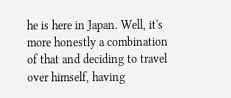he is here in Japan. Well, it's more honestly a combination of that and deciding to travel over himself, having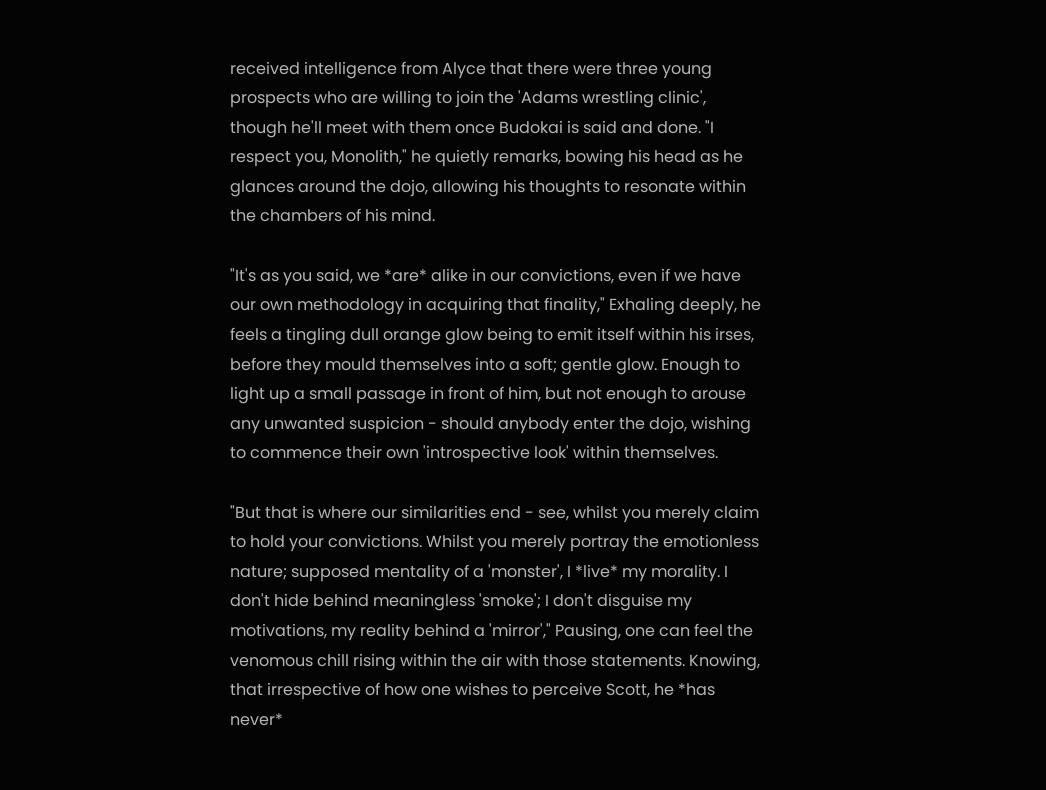received intelligence from Alyce that there were three young prospects who are willing to join the 'Adams wrestling clinic', though he'll meet with them once Budokai is said and done. "I respect you, Monolith," he quietly remarks, bowing his head as he glances around the dojo, allowing his thoughts to resonate within the chambers of his mind.

"It's as you said, we *are* alike in our convictions, even if we have our own methodology in acquiring that finality," Exhaling deeply, he feels a tingling dull orange glow being to emit itself within his irses, before they mould themselves into a soft; gentle glow. Enough to light up a small passage in front of him, but not enough to arouse any unwanted suspicion - should anybody enter the dojo, wishing to commence their own 'introspective look' within themselves.

"But that is where our similarities end - see, whilst you merely claim to hold your convictions. Whilst you merely portray the emotionless nature; supposed mentality of a 'monster', I *live* my morality. I don't hide behind meaningless 'smoke'; I don't disguise my motivations, my reality behind a 'mirror'," Pausing, one can feel the venomous chill rising within the air with those statements. Knowing, that irrespective of how one wishes to perceive Scott, he *has never*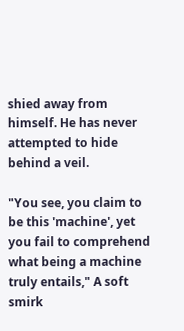shied away from himself. He has never attempted to hide behind a veil.

"You see, you claim to be this 'machine', yet you fail to comprehend what being a machine truly entails," A soft smirk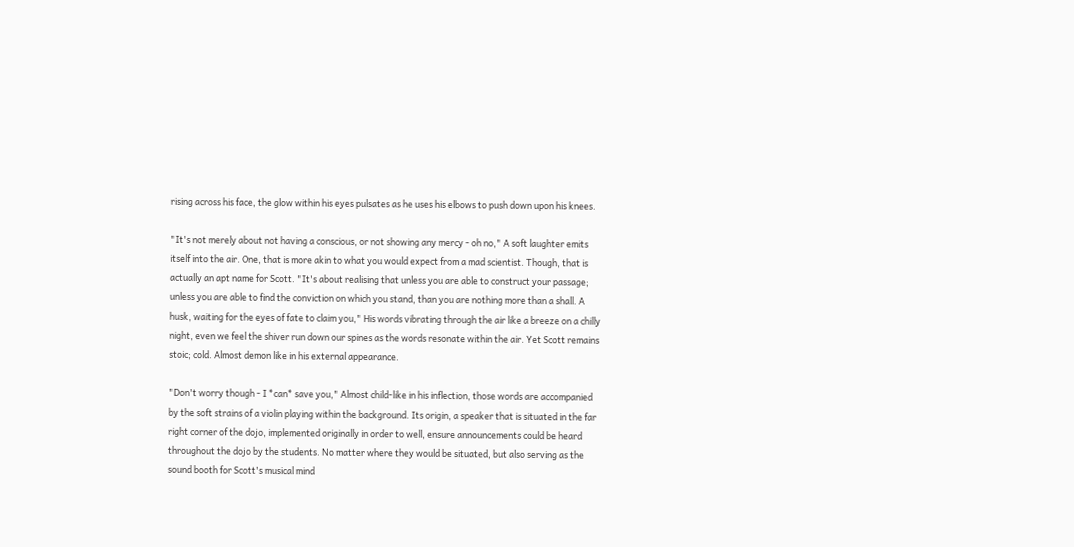rising across his face, the glow within his eyes pulsates as he uses his elbows to push down upon his knees.

"It's not merely about not having a conscious, or not showing any mercy - oh no," A soft laughter emits itself into the air. One, that is more akin to what you would expect from a mad scientist. Though, that is actually an apt name for Scott. "It's about realising that unless you are able to construct your passage; unless you are able to find the conviction on which you stand, than you are nothing more than a shall. A husk, waiting for the eyes of fate to claim you," His words vibrating through the air like a breeze on a chilly night, even we feel the shiver run down our spines as the words resonate within the air. Yet Scott remains stoic; cold. Almost demon like in his external appearance.

"Don't worry though - I *can* save you," Almost child-like in his inflection, those words are accompanied by the soft strains of a violin playing within the background. Its origin, a speaker that is situated in the far right corner of the dojo, implemented originally in order to well, ensure announcements could be heard throughout the dojo by the students. No matter where they would be situated, but also serving as the sound booth for Scott's musical mind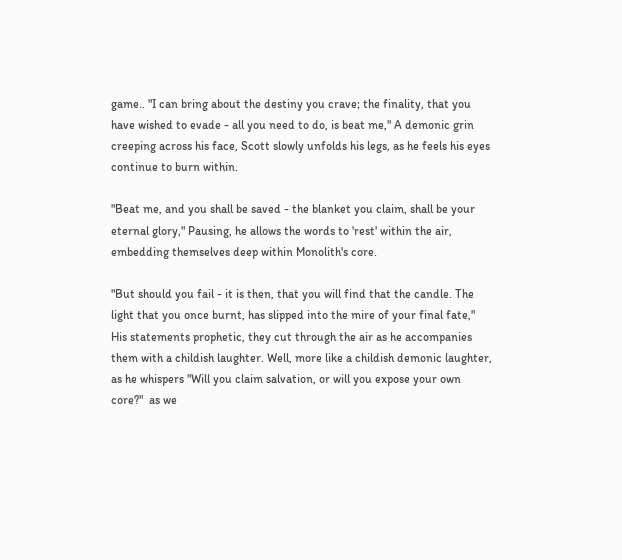game.. "I can bring about the destiny you crave; the finality, that you have wished to evade - all you need to do, is beat me," A demonic grin creeping across his face, Scott slowly unfolds his legs, as he feels his eyes continue to burn within.

"Beat me, and you shall be saved - the blanket you claim, shall be your eternal glory," Pausing, he allows the words to 'rest' within the air, embedding themselves deep within Monolith's core.

"But should you fail - it is then, that you will find that the candle. The light that you once burnt, has slipped into the mire of your final fate," His statements prophetic, they cut through the air as he accompanies them with a childish laughter. Well, more like a childish demonic laughter, as he whispers "Will you claim salvation, or will you expose your own core?"  as we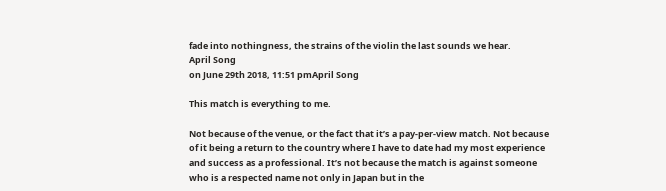fade into nothingness, the strains of the violin the last sounds we hear.
April Song
on June 29th 2018, 11:51 pmApril Song

This match is everything to me.

Not because of the venue, or the fact that it’s a pay-per-view match. Not because of it being a return to the country where I have to date had my most experience and success as a professional. It’s not because the match is against someone who is a respected name not only in Japan but in the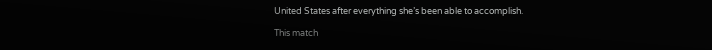United States after everything she’s been able to accomplish.

This match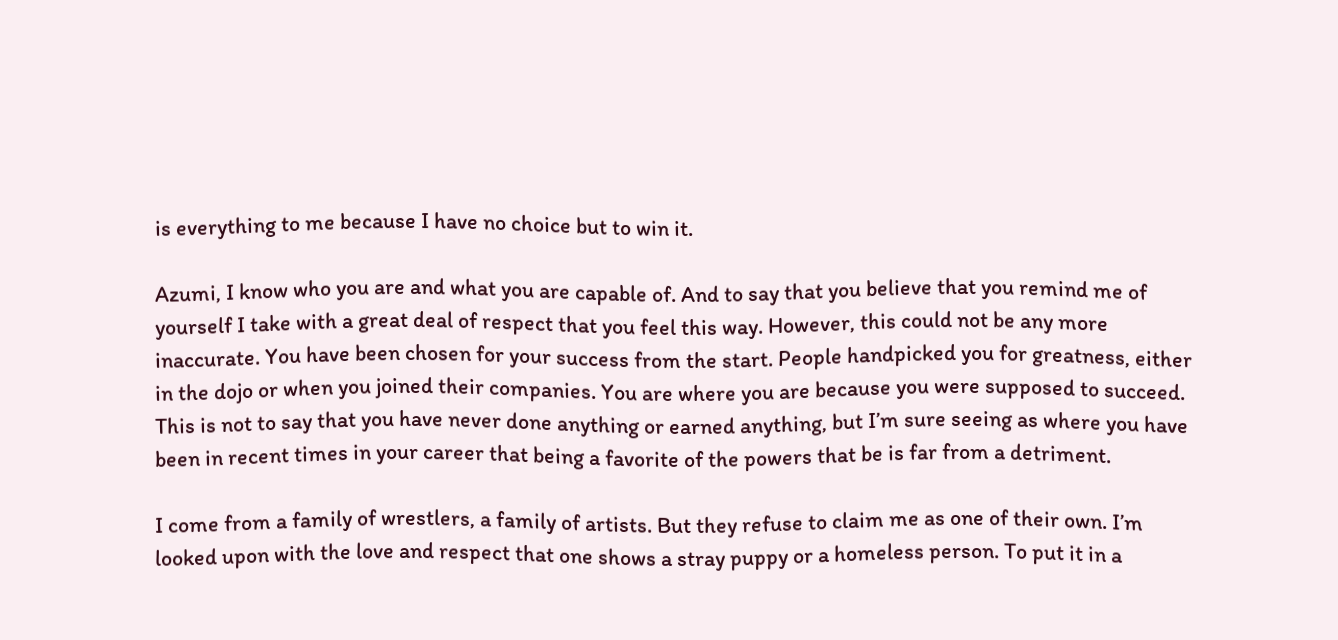is everything to me because I have no choice but to win it.

Azumi, I know who you are and what you are capable of. And to say that you believe that you remind me of yourself I take with a great deal of respect that you feel this way. However, this could not be any more inaccurate. You have been chosen for your success from the start. People handpicked you for greatness, either in the dojo or when you joined their companies. You are where you are because you were supposed to succeed. This is not to say that you have never done anything or earned anything, but I’m sure seeing as where you have been in recent times in your career that being a favorite of the powers that be is far from a detriment.

I come from a family of wrestlers, a family of artists. But they refuse to claim me as one of their own. I’m looked upon with the love and respect that one shows a stray puppy or a homeless person. To put it in a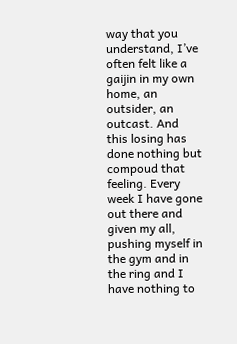way that you understand, I’ve often felt like a gaijin in my own home, an outsider, an outcast. And this losing has done nothing but compoud that feeling. Every week I have gone out there and given my all, pushing myself in the gym and in the ring and I have nothing to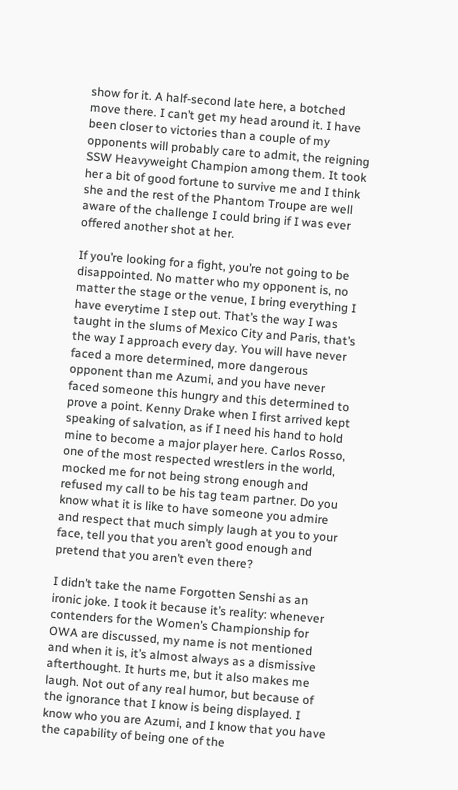show for it. A half-second late here, a botched move there. I can’t get my head around it. I have been closer to victories than a couple of my opponents will probably care to admit, the reigning SSW Heavyweight Champion among them. It took her a bit of good fortune to survive me and I think she and the rest of the Phantom Troupe are well aware of the challenge I could bring if I was ever offered another shot at her.

If you’re looking for a fight, you’re not going to be disappointed. No matter who my opponent is, no matter the stage or the venue, I bring everything I have everytime I step out. That’s the way I was taught in the slums of Mexico City and Paris, that’s the way I approach every day. You will have never faced a more determined, more dangerous opponent than me Azumi, and you have never faced someone this hungry and this determined to prove a point. Kenny Drake when I first arrived kept speaking of salvation, as if I need his hand to hold mine to become a major player here. Carlos Rosso, one of the most respected wrestlers in the world, mocked me for not being strong enough and refused my call to be his tag team partner. Do you know what it is like to have someone you admire and respect that much simply laugh at you to your face, tell you that you aren’t good enough and pretend that you aren’t even there?

I didn’t take the name Forgotten Senshi as an ironic joke. I took it because it’s reality: whenever contenders for the Women’s Championship for OWA are discussed, my name is not mentioned and when it is, it’s almost always as a dismissive afterthought. It hurts me, but it also makes me laugh. Not out of any real humor, but because of the ignorance that I know is being displayed. I know who you are Azumi, and I know that you have the capability of being one of the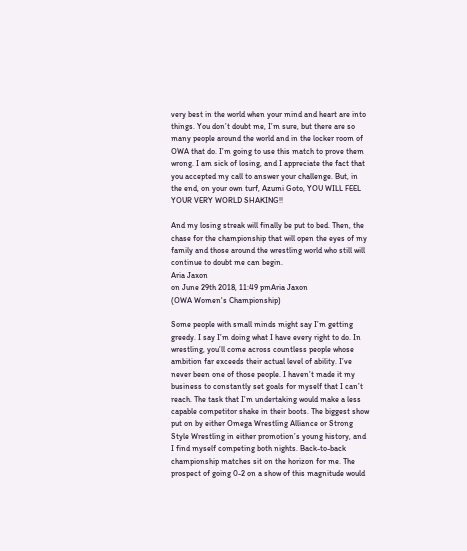very best in the world when your mind and heart are into things. You don’t doubt me, I’m sure, but there are so many people around the world and in the locker room of OWA that do. I’m going to use this match to prove them wrong. I am sick of losing, and I appreciate the fact that you accepted my call to answer your challenge. But, in the end, on your own turf, Azumi Goto, YOU WILL FEEL YOUR VERY WORLD SHAKING!!

And my losing streak will finally be put to bed. Then, the chase for the championship that will open the eyes of my family and those around the wrestling world who still will continue to doubt me can begin.
Aria Jaxon
on June 29th 2018, 11:49 pmAria Jaxon
(OWA Women's Championship)

Some people with small minds might say I’m getting greedy. I say I’m doing what I have every right to do. In wrestling, you’ll come across countless people whose ambition far exceeds their actual level of ability. I’ve never been one of those people. I haven’t made it my business to constantly set goals for myself that I can’t reach. The task that I’m undertaking would make a less capable competitor shake in their boots. The biggest show put on by either Omega Wrestling Alliance or Strong Style Wrestling in either promotion’s young history, and I find myself competing both nights. Back-to-back championship matches sit on the horizon for me. The prospect of going 0-2 on a show of this magnitude would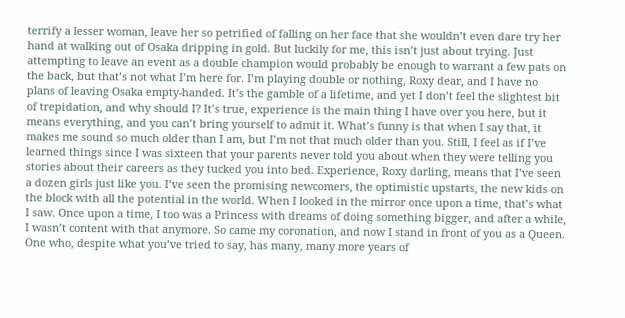terrify a lesser woman, leave her so petrified of falling on her face that she wouldn’t even dare try her hand at walking out of Osaka dripping in gold. But luckily for me, this isn’t just about trying. Just attempting to leave an event as a double champion would probably be enough to warrant a few pats on the back, but that’s not what I’m here for. I’m playing double or nothing, Roxy dear, and I have no plans of leaving Osaka empty-handed. It’s the gamble of a lifetime, and yet I don’t feel the slightest bit of trepidation, and why should I? It’s true, experience is the main thing I have over you here, but it means everything, and you can’t bring yourself to admit it. What’s funny is that when I say that, it makes me sound so much older than I am, but I’m not that much older than you. Still, I feel as if I’ve learned things since I was sixteen that your parents never told you about when they were telling you stories about their careers as they tucked you into bed. Experience, Roxy darling, means that I’ve seen a dozen girls just like you. I’ve seen the promising newcomers, the optimistic upstarts, the new kids on the block with all the potential in the world. When I looked in the mirror once upon a time, that’s what I saw. Once upon a time, I too was a Princess with dreams of doing something bigger, and after a while, I wasn’t content with that anymore. So came my coronation, and now I stand in front of you as a Queen. One who, despite what you’ve tried to say, has many, many more years of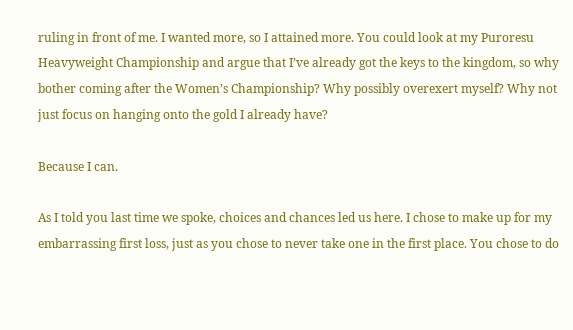ruling in front of me. I wanted more, so I attained more. You could look at my Puroresu Heavyweight Championship and argue that I’ve already got the keys to the kingdom, so why bother coming after the Women’s Championship? Why possibly overexert myself? Why not just focus on hanging onto the gold I already have?

Because I can.

As I told you last time we spoke, choices and chances led us here. I chose to make up for my embarrassing first loss, just as you chose to never take one in the first place. You chose to do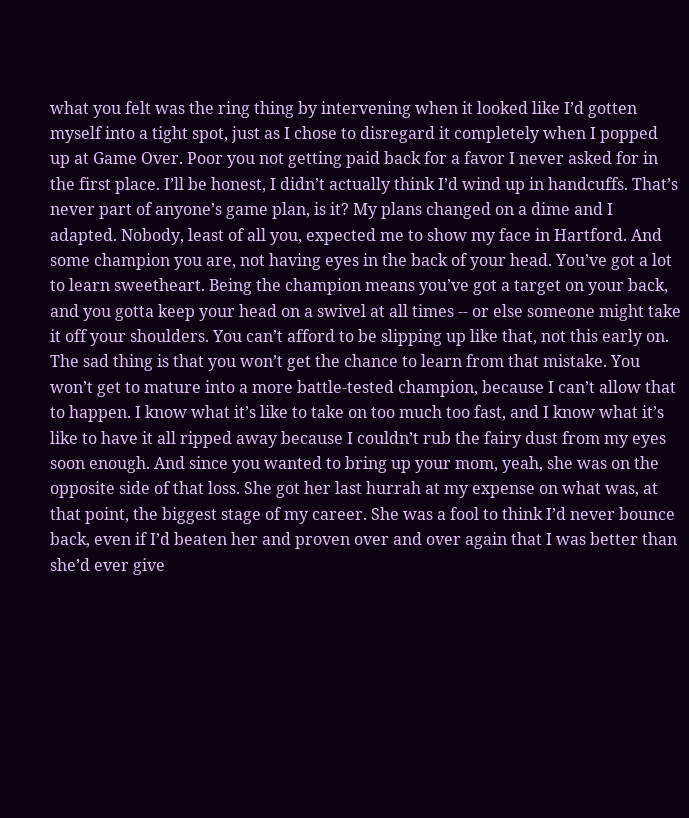what you felt was the ring thing by intervening when it looked like I’d gotten myself into a tight spot, just as I chose to disregard it completely when I popped up at Game Over. Poor you not getting paid back for a favor I never asked for in the first place. I’ll be honest, I didn’t actually think I’d wind up in handcuffs. That’s never part of anyone’s game plan, is it? My plans changed on a dime and I adapted. Nobody, least of all you, expected me to show my face in Hartford. And some champion you are, not having eyes in the back of your head. You’ve got a lot to learn sweetheart. Being the champion means you’ve got a target on your back, and you gotta keep your head on a swivel at all times -- or else someone might take it off your shoulders. You can’t afford to be slipping up like that, not this early on. The sad thing is that you won’t get the chance to learn from that mistake. You won’t get to mature into a more battle-tested champion, because I can’t allow that to happen. I know what it’s like to take on too much too fast, and I know what it’s like to have it all ripped away because I couldn’t rub the fairy dust from my eyes soon enough. And since you wanted to bring up your mom, yeah, she was on the opposite side of that loss. She got her last hurrah at my expense on what was, at that point, the biggest stage of my career. She was a fool to think I’d never bounce back, even if I’d beaten her and proven over and over again that I was better than she’d ever give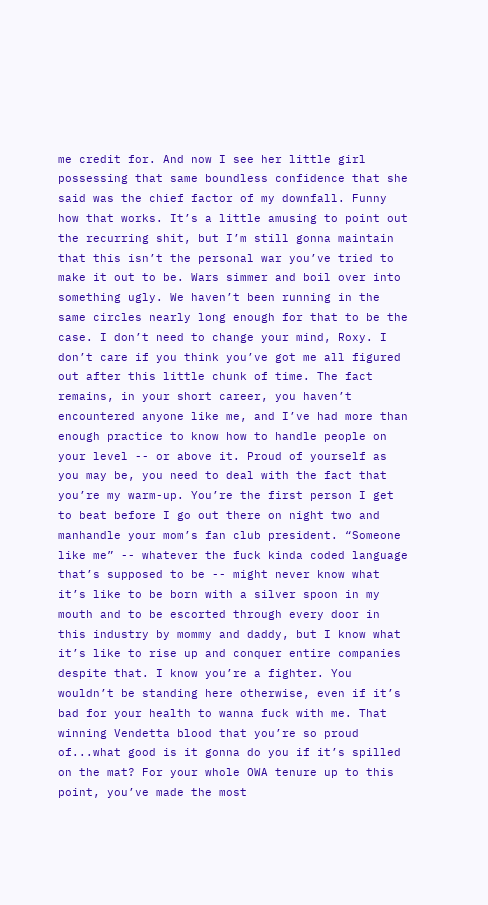me credit for. And now I see her little girl possessing that same boundless confidence that she said was the chief factor of my downfall. Funny how that works. It’s a little amusing to point out the recurring shit, but I’m still gonna maintain that this isn’t the personal war you’ve tried to make it out to be. Wars simmer and boil over into something ugly. We haven’t been running in the same circles nearly long enough for that to be the case. I don’t need to change your mind, Roxy. I don’t care if you think you’ve got me all figured out after this little chunk of time. The fact remains, in your short career, you haven’t encountered anyone like me, and I’ve had more than enough practice to know how to handle people on your level -- or above it. Proud of yourself as you may be, you need to deal with the fact that you’re my warm-up. You’re the first person I get to beat before I go out there on night two and manhandle your mom’s fan club president. “Someone like me” -- whatever the fuck kinda coded language that’s supposed to be -- might never know what it’s like to be born with a silver spoon in my mouth and to be escorted through every door in this industry by mommy and daddy, but I know what it’s like to rise up and conquer entire companies despite that. I know you’re a fighter. You wouldn’t be standing here otherwise, even if it’s bad for your health to wanna fuck with me. That winning Vendetta blood that you’re so proud of...what good is it gonna do you if it’s spilled on the mat? For your whole OWA tenure up to this point, you’ve made the most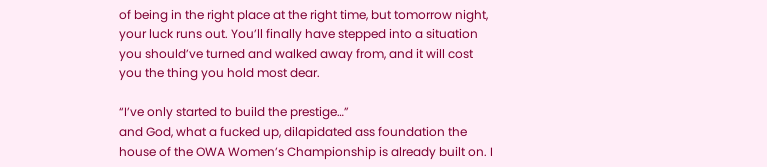of being in the right place at the right time, but tomorrow night, your luck runs out. You’ll finally have stepped into a situation you should’ve turned and walked away from, and it will cost you the thing you hold most dear.

“I’ve only started to build the prestige…”
and God, what a fucked up, dilapidated ass foundation the house of the OWA Women’s Championship is already built on. I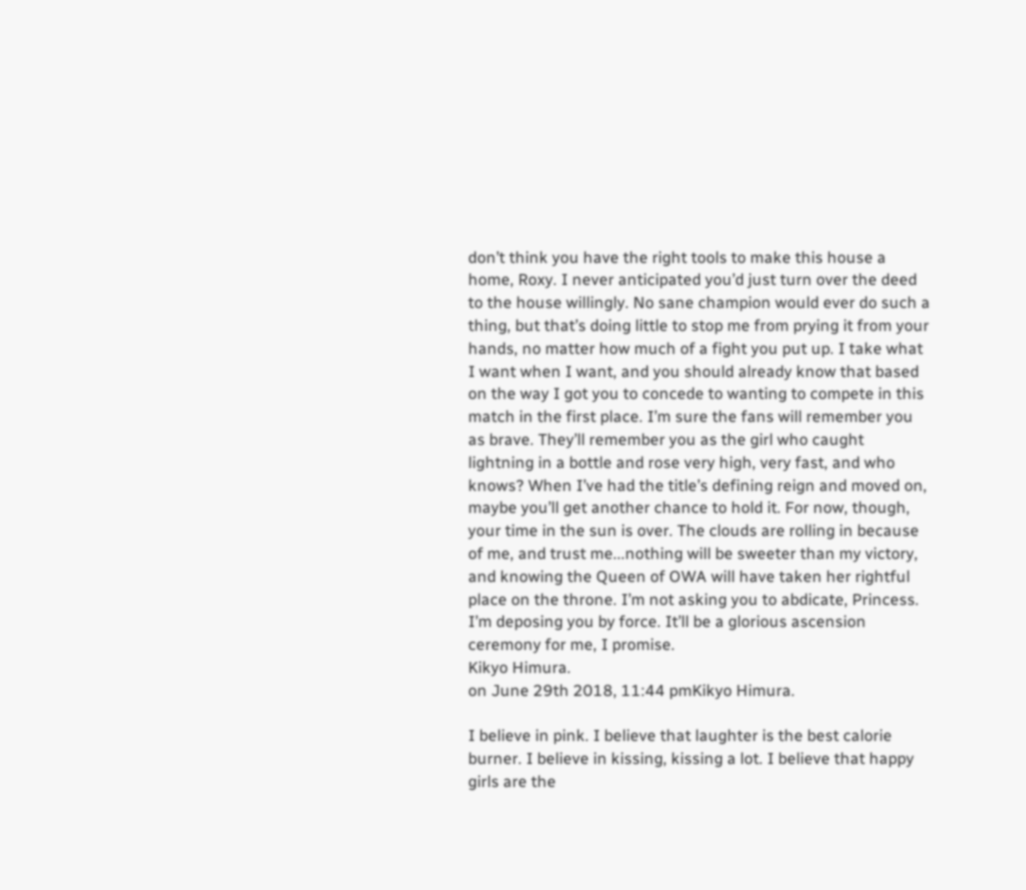don’t think you have the right tools to make this house a home, Roxy. I never anticipated you’d just turn over the deed to the house willingly. No sane champion would ever do such a thing, but that’s doing little to stop me from prying it from your hands, no matter how much of a fight you put up. I take what I want when I want, and you should already know that based on the way I got you to concede to wanting to compete in this match in the first place. I’m sure the fans will remember you as brave. They’ll remember you as the girl who caught lightning in a bottle and rose very high, very fast, and who knows? When I’ve had the title’s defining reign and moved on, maybe you’ll get another chance to hold it. For now, though, your time in the sun is over. The clouds are rolling in because of me, and trust me...nothing will be sweeter than my victory, and knowing the Queen of OWA will have taken her rightful place on the throne. I’m not asking you to abdicate, Princess. I’m deposing you by force. It’ll be a glorious ascension ceremony for me, I promise.
Kikyo Himura.
on June 29th 2018, 11:44 pmKikyo Himura.

I believe in pink. I believe that laughter is the best calorie burner. I believe in kissing, kissing a lot. I believe that happy girls are the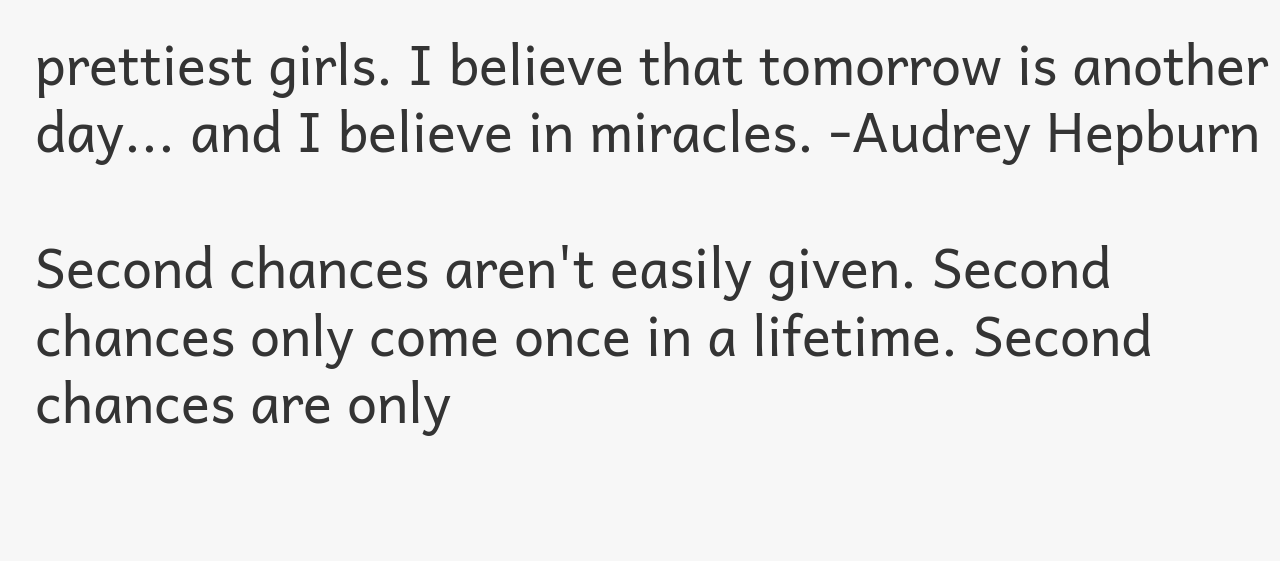prettiest girls. I believe that tomorrow is another day... and I believe in miracles. -Audrey Hepburn

Second chances aren't easily given. Second chances only come once in a lifetime. Second chances are only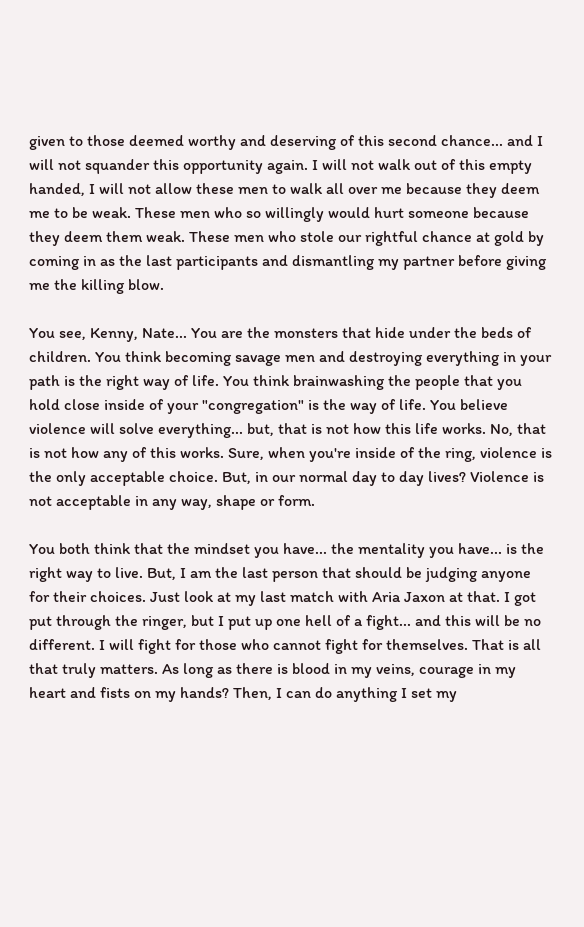given to those deemed worthy and deserving of this second chance... and I will not squander this opportunity again. I will not walk out of this empty handed, I will not allow these men to walk all over me because they deem me to be weak. These men who so willingly would hurt someone because they deem them weak. These men who stole our rightful chance at gold by coming in as the last participants and dismantling my partner before giving me the killing blow.

You see, Kenny, Nate... You are the monsters that hide under the beds of children. You think becoming savage men and destroying everything in your path is the right way of life. You think brainwashing the people that you hold close inside of your "congregation" is the way of life. You believe violence will solve everything... but, that is not how this life works. No, that is not how any of this works. Sure, when you're inside of the ring, violence is the only acceptable choice. But, in our normal day to day lives? Violence is not acceptable in any way, shape or form.

You both think that the mindset you have... the mentality you have... is the right way to live. But, I am the last person that should be judging anyone for their choices. Just look at my last match with Aria Jaxon at that. I got put through the ringer, but I put up one hell of a fight... and this will be no different. I will fight for those who cannot fight for themselves. That is all that truly matters. As long as there is blood in my veins, courage in my heart and fists on my hands? Then, I can do anything I set my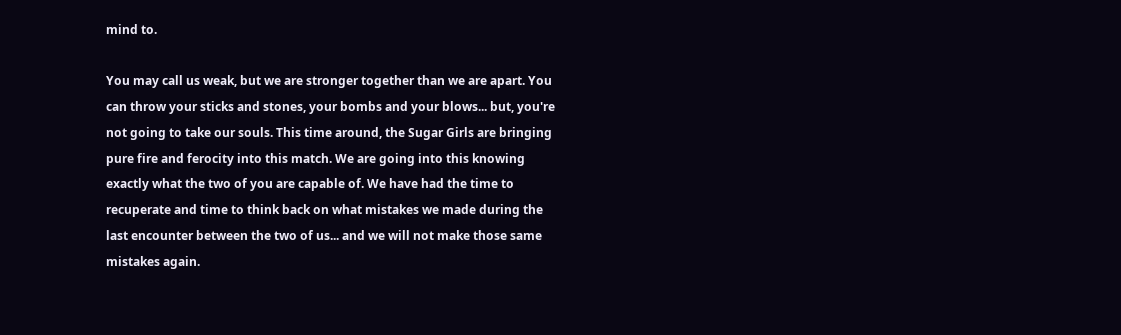mind to.

You may call us weak, but we are stronger together than we are apart. You can throw your sticks and stones, your bombs and your blows... but, you're not going to take our souls. This time around, the Sugar Girls are bringing pure fire and ferocity into this match. We are going into this knowing exactly what the two of you are capable of. We have had the time to recuperate and time to think back on what mistakes we made during the last encounter between the two of us... and we will not make those same mistakes again.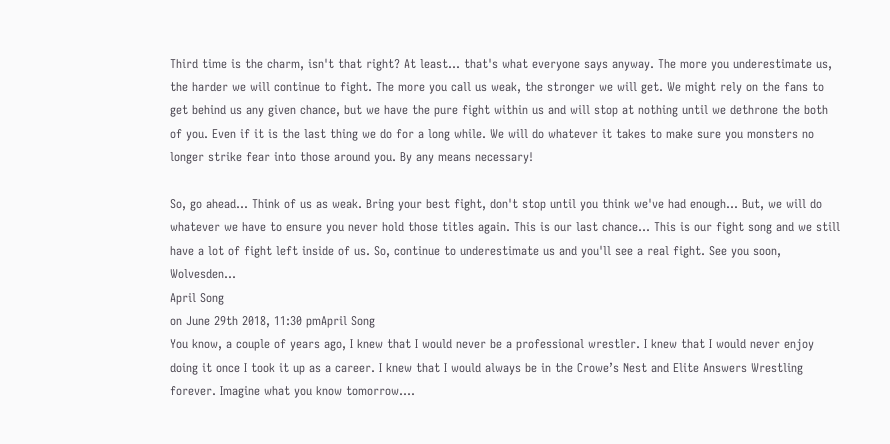Third time is the charm, isn't that right? At least... that's what everyone says anyway. The more you underestimate us, the harder we will continue to fight. The more you call us weak, the stronger we will get. We might rely on the fans to get behind us any given chance, but we have the pure fight within us and will stop at nothing until we dethrone the both of you. Even if it is the last thing we do for a long while. We will do whatever it takes to make sure you monsters no longer strike fear into those around you. By any means necessary!

So, go ahead... Think of us as weak. Bring your best fight, don't stop until you think we've had enough... But, we will do whatever we have to ensure you never hold those titles again. This is our last chance... This is our fight song and we still have a lot of fight left inside of us. So, continue to underestimate us and you'll see a real fight. See you soon, Wolvesden...
April Song
on June 29th 2018, 11:30 pmApril Song
You know, a couple of years ago, I knew that I would never be a professional wrestler. I knew that I would never enjoy doing it once I took it up as a career. I knew that I would always be in the Crowe’s Nest and Elite Answers Wrestling forever. Imagine what you know tomorrow….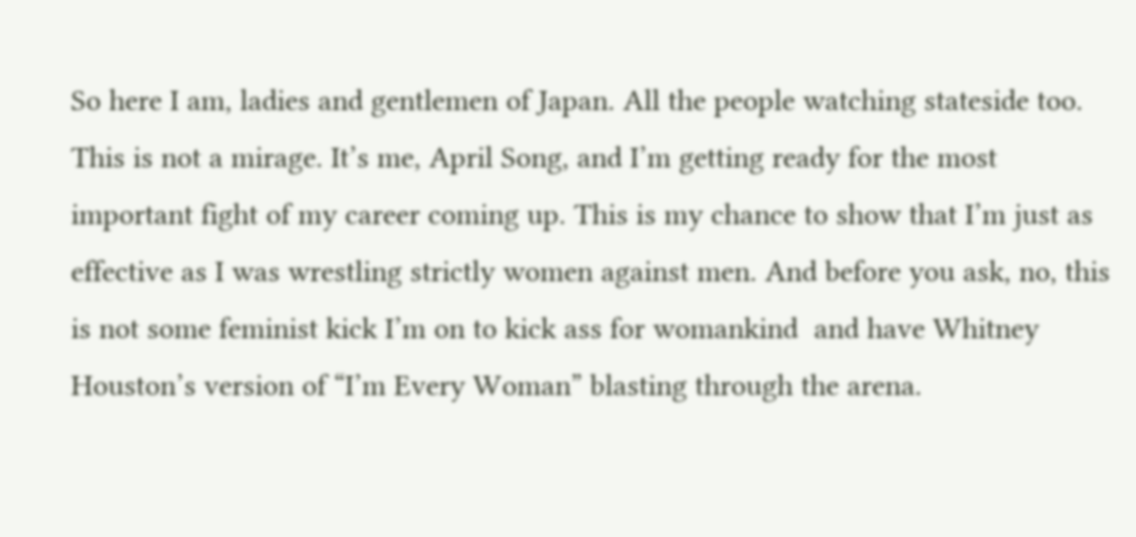So here I am, ladies and gentlemen of Japan. All the people watching stateside too. This is not a mirage. It’s me, April Song, and I’m getting ready for the most important fight of my career coming up. This is my chance to show that I’m just as effective as I was wrestling strictly women against men. And before you ask, no, this is not some feminist kick I’m on to kick ass for womankind  and have Whitney Houston’s version of “I’m Every Woman” blasting through the arena.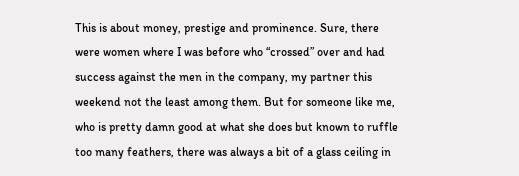This is about money, prestige and prominence. Sure, there were women where I was before who “crossed” over and had success against the men in the company, my partner this weekend not the least among them. But for someone like me, who is pretty damn good at what she does but known to ruffle too many feathers, there was always a bit of a glass ceiling in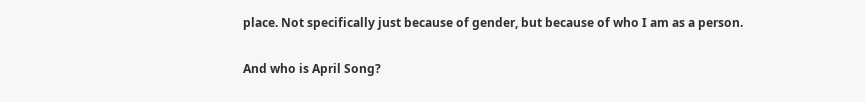place. Not specifically just because of gender, but because of who I am as a person.

And who is April Song?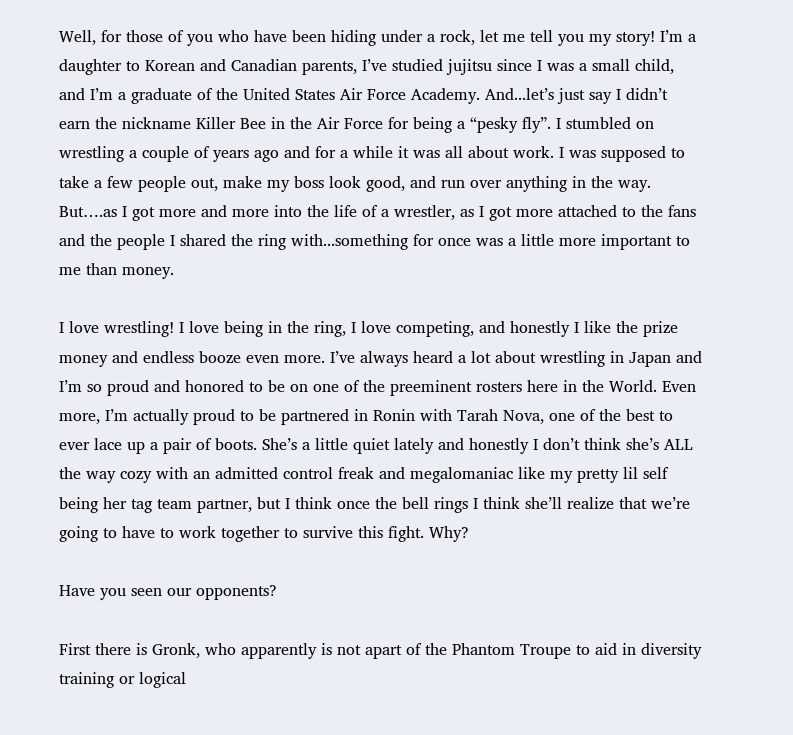Well, for those of you who have been hiding under a rock, let me tell you my story! I’m a daughter to Korean and Canadian parents, I’ve studied jujitsu since I was a small child, and I’m a graduate of the United States Air Force Academy. And...let’s just say I didn’t earn the nickname Killer Bee in the Air Force for being a “pesky fly”. I stumbled on wrestling a couple of years ago and for a while it was all about work. I was supposed to take a few people out, make my boss look good, and run over anything in the way. But….as I got more and more into the life of a wrestler, as I got more attached to the fans and the people I shared the ring with...something for once was a little more important to me than money.

I love wrestling! I love being in the ring, I love competing, and honestly I like the prize money and endless booze even more. I’ve always heard a lot about wrestling in Japan and I’m so proud and honored to be on one of the preeminent rosters here in the World. Even more, I’m actually proud to be partnered in Ronin with Tarah Nova, one of the best to ever lace up a pair of boots. She’s a little quiet lately and honestly I don’t think she’s ALL the way cozy with an admitted control freak and megalomaniac like my pretty lil self being her tag team partner, but I think once the bell rings I think she’ll realize that we’re going to have to work together to survive this fight. Why?

Have you seen our opponents?

First there is Gronk, who apparently is not apart of the Phantom Troupe to aid in diversity training or logical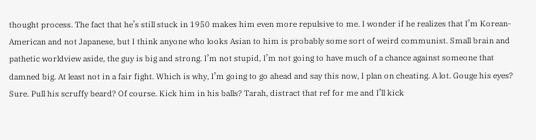thought process. The fact that he’s still stuck in 1950 makes him even more repulsive to me. I wonder if he realizes that I’m Korean-American and not Japanese, but I think anyone who looks Asian to him is probably some sort of weird communist. Small brain and pathetic worldview aside, the guy is big and strong. I’m not stupid, I’m not going to have much of a chance against someone that damned big. At least not in a fair fight. Which is why, I’m going to go ahead and say this now, I plan on cheating. A lot. Gouge his eyes? Sure. Pull his scruffy beard? Of course. Kick him in his balls? Tarah, distract that ref for me and I’ll kick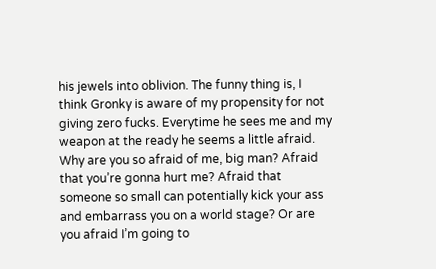his jewels into oblivion. The funny thing is, I think Gronky is aware of my propensity for not giving zero fucks. Everytime he sees me and my weapon at the ready he seems a little afraid. Why are you so afraid of me, big man? Afraid that you’re gonna hurt me? Afraid that someone so small can potentially kick your ass and embarrass you on a world stage? Or are you afraid I’m going to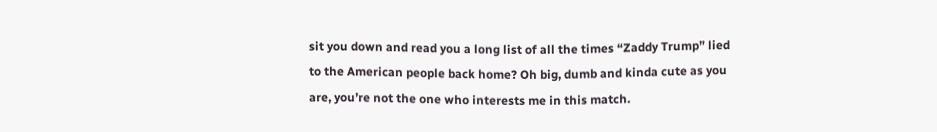sit you down and read you a long list of all the times “Zaddy Trump” lied to the American people back home? Oh big, dumb and kinda cute as you are, you’re not the one who interests me in this match.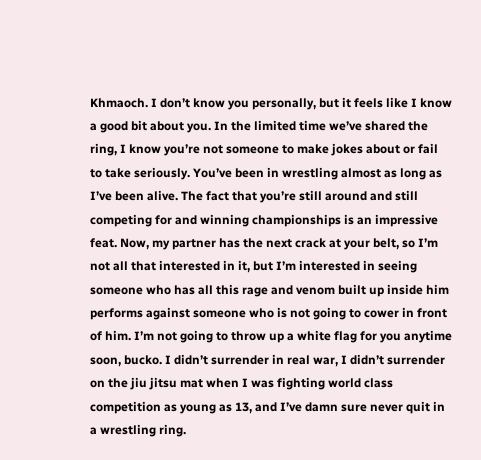Khmaoch. I don’t know you personally, but it feels like I know a good bit about you. In the limited time we’ve shared the ring, I know you’re not someone to make jokes about or fail to take seriously. You’ve been in wrestling almost as long as I’ve been alive. The fact that you’re still around and still competing for and winning championships is an impressive feat. Now, my partner has the next crack at your belt, so I’m not all that interested in it, but I’m interested in seeing someone who has all this rage and venom built up inside him performs against someone who is not going to cower in front of him. I’m not going to throw up a white flag for you anytime soon, bucko. I didn’t surrender in real war, I didn’t surrender on the jiu jitsu mat when I was fighting world class competition as young as 13, and I’ve damn sure never quit in a wrestling ring.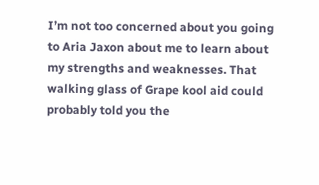I’m not too concerned about you going to Aria Jaxon about me to learn about my strengths and weaknesses. That walking glass of Grape kool aid could probably told you the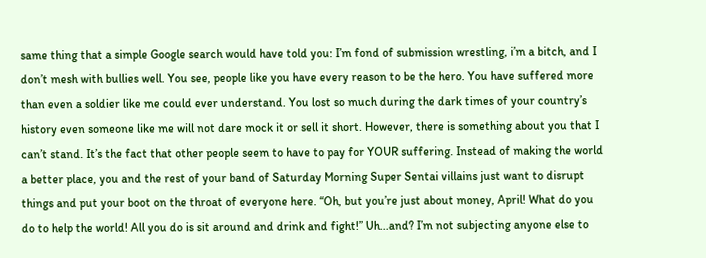same thing that a simple Google search would have told you: I’m fond of submission wrestling, i’m a bitch, and I don’t mesh with bullies well. You see, people like you have every reason to be the hero. You have suffered more than even a soldier like me could ever understand. You lost so much during the dark times of your country’s history even someone like me will not dare mock it or sell it short. However, there is something about you that I can’t stand. It’s the fact that other people seem to have to pay for YOUR suffering. Instead of making the world a better place, you and the rest of your band of Saturday Morning Super Sentai villains just want to disrupt things and put your boot on the throat of everyone here. “Oh, but you’re just about money, April! What do you do to help the world! All you do is sit around and drink and fight!” Uh...and? I’m not subjecting anyone else to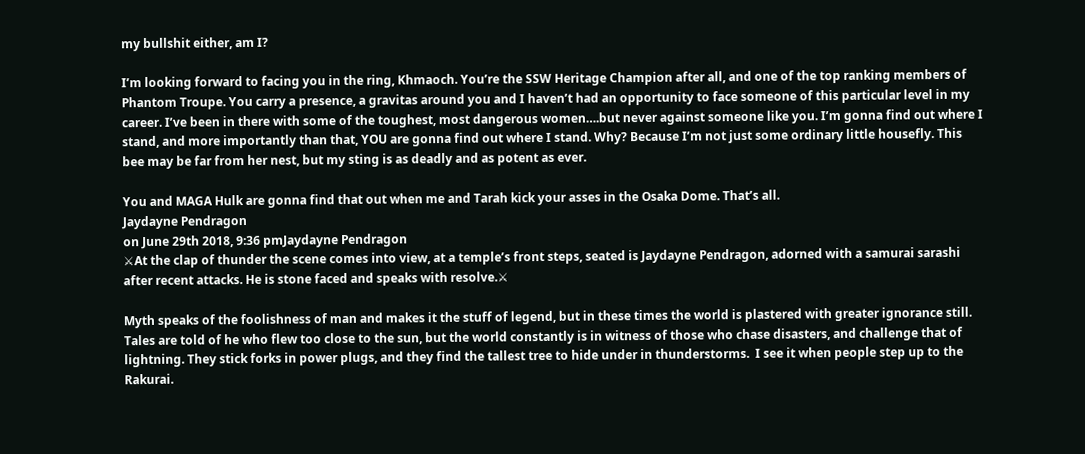my bullshit either, am I?

I’m looking forward to facing you in the ring, Khmaoch. You’re the SSW Heritage Champion after all, and one of the top ranking members of Phantom Troupe. You carry a presence, a gravitas around you and I haven’t had an opportunity to face someone of this particular level in my career. I’ve been in there with some of the toughest, most dangerous women….but never against someone like you. I’m gonna find out where I stand, and more importantly than that, YOU are gonna find out where I stand. Why? Because I’m not just some ordinary little housefly. This bee may be far from her nest, but my sting is as deadly and as potent as ever.

You and MAGA Hulk are gonna find that out when me and Tarah kick your asses in the Osaka Dome. That’s all.
Jaydayne Pendragon
on June 29th 2018, 9:36 pmJaydayne Pendragon
⚔At the clap of thunder the scene comes into view, at a temple’s front steps, seated is Jaydayne Pendragon, adorned with a samurai sarashi after recent attacks. He is stone faced and speaks with resolve.⚔

Myth speaks of the foolishness of man and makes it the stuff of legend, but in these times the world is plastered with greater ignorance still. Tales are told of he who flew too close to the sun, but the world constantly is in witness of those who chase disasters, and challenge that of lightning. They stick forks in power plugs, and they find the tallest tree to hide under in thunderstorms.  I see it when people step up to the Rakurai.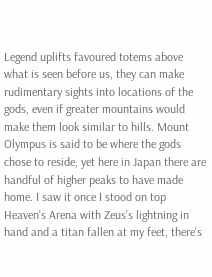Legend uplifts favoured totems above what is seen before us, they can make rudimentary sights into locations of the gods, even if greater mountains would make them look similar to hills. Mount Olympus is said to be where the gods chose to reside, yet here in Japan there are handful of higher peaks to have made home. I saw it once I stood on top Heaven’s Arena with Zeus’s lightning in hand and a titan fallen at my feet, there’s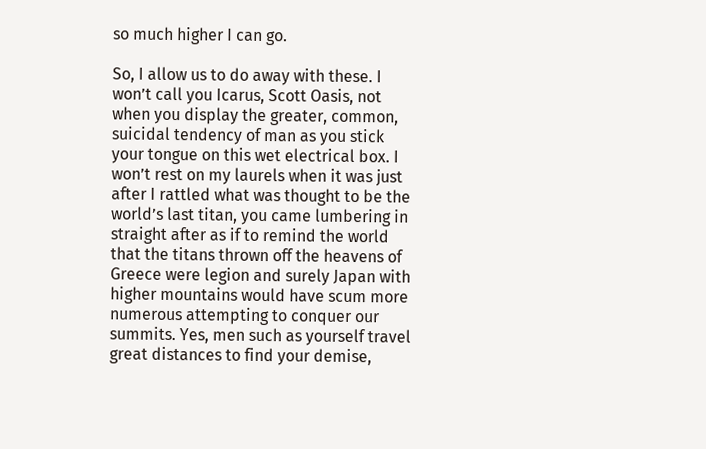so much higher I can go.

So, I allow us to do away with these. I won’t call you Icarus, Scott Oasis, not when you display the greater, common, suicidal tendency of man as you stick your tongue on this wet electrical box. I won’t rest on my laurels when it was just after I rattled what was thought to be the world’s last titan, you came lumbering in straight after as if to remind the world that the titans thrown off the heavens of Greece were legion and surely Japan with higher mountains would have scum more numerous attempting to conquer our summits. Yes, men such as yourself travel great distances to find your demise,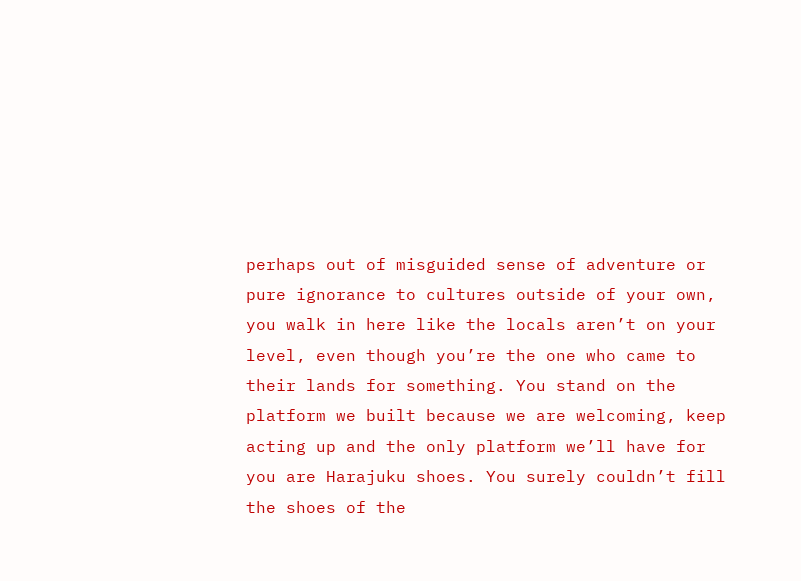perhaps out of misguided sense of adventure or pure ignorance to cultures outside of your own, you walk in here like the locals aren’t on your level, even though you’re the one who came to their lands for something. You stand on the platform we built because we are welcoming, keep acting up and the only platform we’ll have for you are Harajuku shoes. You surely couldn’t fill the shoes of the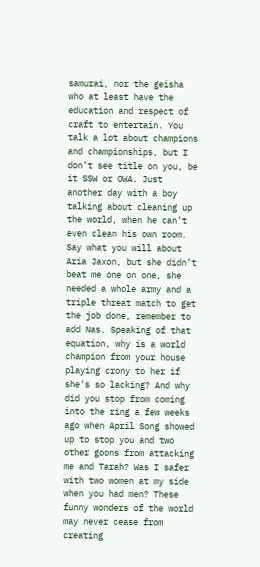samurai, nor the geisha who at least have the education and respect of craft to entertain. You talk a lot about champions and championships, but I don’t see title on you, be it SSW or OWA. Just another day with a boy talking about cleaning up the world, when he can’t even clean his own room. Say what you will about Aria Jaxon, but she didn’t beat me one on one, she needed a whole army and a triple threat match to get the job done, remember to add Nas. Speaking of that equation, why is a world champion from your house playing crony to her if she’s so lacking? And why did you stop from coming into the ring a few weeks ago when April Song showed up to stop you and two other goons from attacking me and Tarah? Was I safer with two women at my side when you had men? These funny wonders of the world may never cease from creating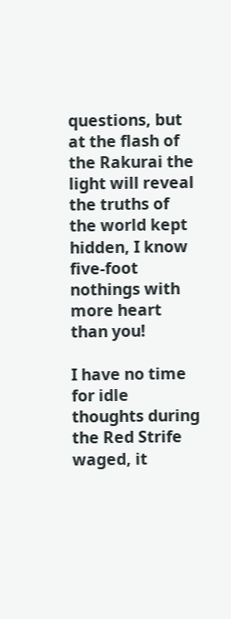questions, but at the flash of the Rakurai the light will reveal the truths of the world kept hidden, I know five-foot nothings with more heart than you!

I have no time for idle thoughts during the Red Strife waged, it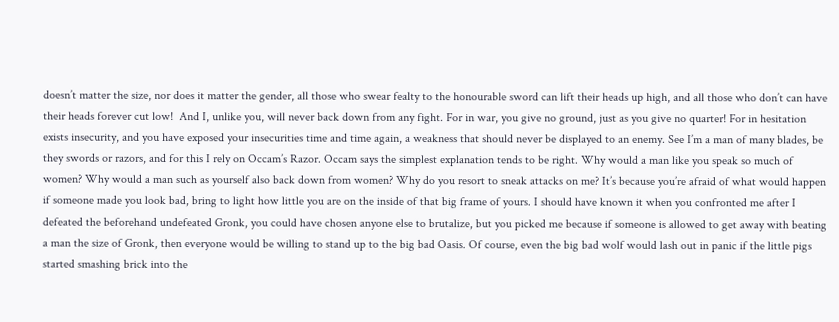doesn’t matter the size, nor does it matter the gender, all those who swear fealty to the honourable sword can lift their heads up high, and all those who don’t can have their heads forever cut low!  And I, unlike you, will never back down from any fight. For in war, you give no ground, just as you give no quarter! For in hesitation exists insecurity, and you have exposed your insecurities time and time again, a weakness that should never be displayed to an enemy. See I’m a man of many blades, be they swords or razors, and for this I rely on Occam’s Razor. Occam says the simplest explanation tends to be right. Why would a man like you speak so much of women? Why would a man such as yourself also back down from women? Why do you resort to sneak attacks on me? It’s because you’re afraid of what would happen if someone made you look bad, bring to light how little you are on the inside of that big frame of yours. I should have known it when you confronted me after I defeated the beforehand undefeated Gronk, you could have chosen anyone else to brutalize, but you picked me because if someone is allowed to get away with beating a man the size of Gronk, then everyone would be willing to stand up to the big bad Oasis. Of course, even the big bad wolf would lash out in panic if the little pigs started smashing brick into the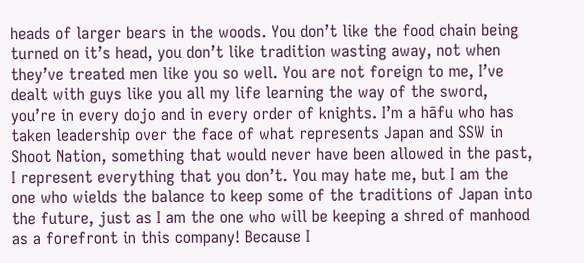heads of larger bears in the woods. You don’t like the food chain being turned on it’s head, you don’t like tradition wasting away, not when they’ve treated men like you so well. You are not foreign to me, I’ve dealt with guys like you all my life learning the way of the sword, you’re in every dojo and in every order of knights. I’m a hāfu who has taken leadership over the face of what represents Japan and SSW in Shoot Nation, something that would never have been allowed in the past, I represent everything that you don’t. You may hate me, but I am the one who wields the balance to keep some of the traditions of Japan into the future, just as I am the one who will be keeping a shred of manhood as a forefront in this company! Because I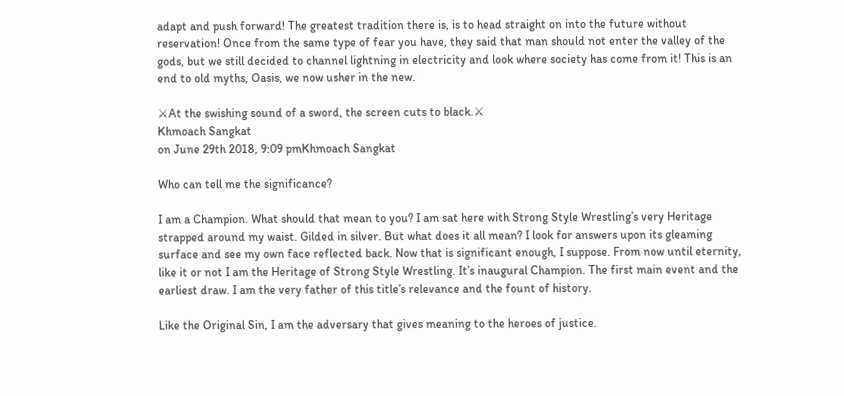adapt and push forward! The greatest tradition there is, is to head straight on into the future without reservation! Once from the same type of fear you have, they said that man should not enter the valley of the gods, but we still decided to channel lightning in electricity and look where society has come from it! This is an end to old myths, Oasis, we now usher in the new.

⚔At the swishing sound of a sword, the screen cuts to black.⚔
Khmoach Sangkat
on June 29th 2018, 9:09 pmKhmoach Sangkat

Who can tell me the significance?

I am a Champion. What should that mean to you? I am sat here with Strong Style Wrestling’s very Heritage strapped around my waist. Gilded in silver. But what does it all mean? I look for answers upon its gleaming surface and see my own face reflected back. Now that is significant enough, I suppose. From now until eternity, like it or not I am the Heritage of Strong Style Wrestling. It’s inaugural Champion. The first main event and the earliest draw. I am the very father of this title’s relevance and the fount of history.

Like the Original Sin, I am the adversary that gives meaning to the heroes of justice.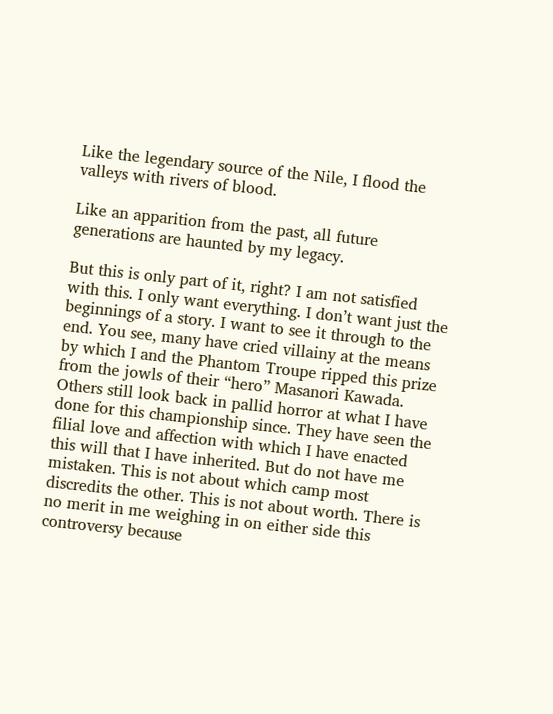Like the legendary source of the Nile, I flood the valleys with rivers of blood.

Like an apparition from the past, all future generations are haunted by my legacy.

But this is only part of it, right? I am not satisfied with this. I only want everything. I don’t want just the beginnings of a story. I want to see it through to the end. You see, many have cried villainy at the means by which I and the Phantom Troupe ripped this prize from the jowls of their “hero” Masanori Kawada. Others still look back in pallid horror at what I have done for this championship since. They have seen the filial love and affection with which I have enacted this will that I have inherited. But do not have me mistaken. This is not about which camp most discredits the other. This is not about worth. There is no merit in me weighing in on either side this controversy because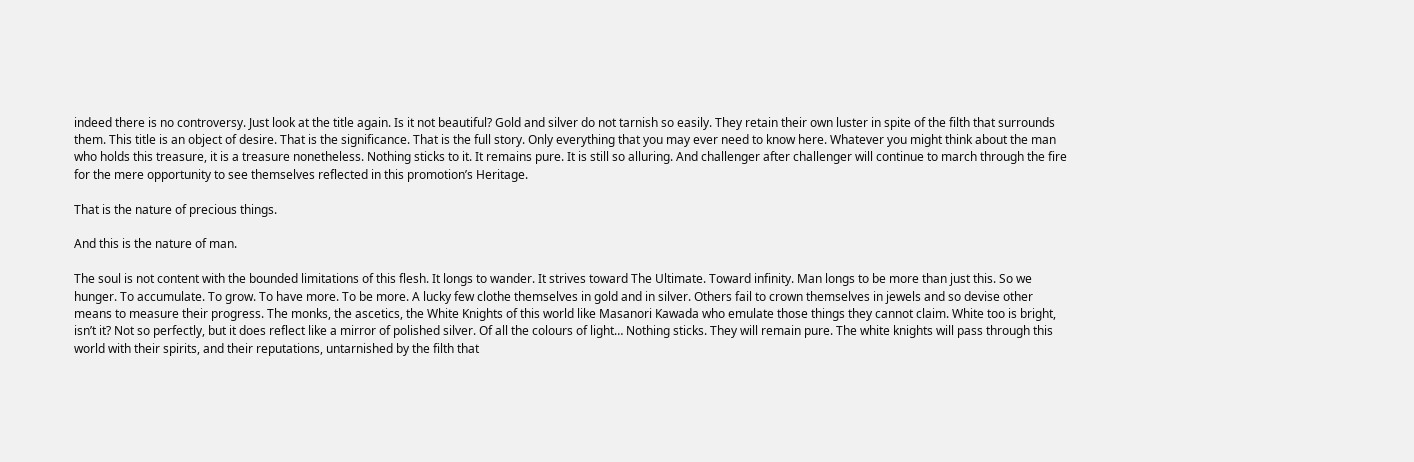indeed there is no controversy. Just look at the title again. Is it not beautiful? Gold and silver do not tarnish so easily. They retain their own luster in spite of the filth that surrounds them. This title is an object of desire. That is the significance. That is the full story. Only everything that you may ever need to know here. Whatever you might think about the man who holds this treasure, it is a treasure nonetheless. Nothing sticks to it. It remains pure. It is still so alluring. And challenger after challenger will continue to march through the fire for the mere opportunity to see themselves reflected in this promotion’s Heritage.

That is the nature of precious things.

And this is the nature of man.

The soul is not content with the bounded limitations of this flesh. It longs to wander. It strives toward The Ultimate. Toward infinity. Man longs to be more than just this. So we hunger. To accumulate. To grow. To have more. To be more. A lucky few clothe themselves in gold and in silver. Others fail to crown themselves in jewels and so devise other means to measure their progress. The monks, the ascetics, the White Knights of this world like Masanori Kawada who emulate those things they cannot claim. White too is bright, isn’t it? Not so perfectly, but it does reflect like a mirror of polished silver. Of all the colours of light… Nothing sticks. They will remain pure. The white knights will pass through this world with their spirits, and their reputations, untarnished by the filth that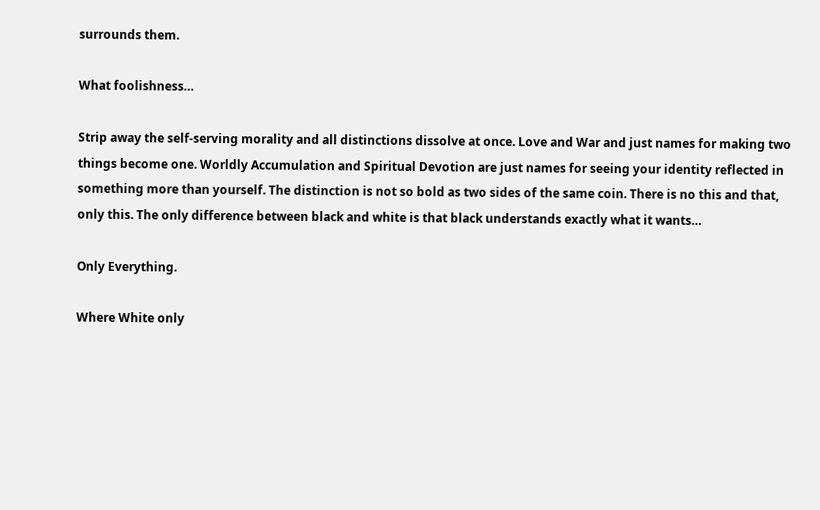surrounds them.

What foolishness…

Strip away the self-serving morality and all distinctions dissolve at once. Love and War and just names for making two things become one. Worldly Accumulation and Spiritual Devotion are just names for seeing your identity reflected in something more than yourself. The distinction is not so bold as two sides of the same coin. There is no this and that, only this. The only difference between black and white is that black understands exactly what it wants…

Only Everything.

Where White only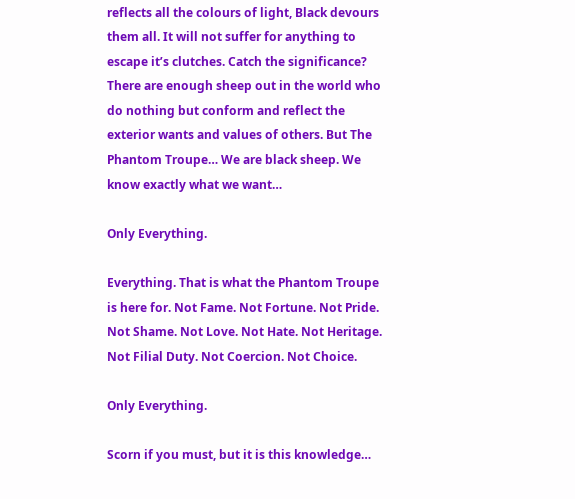reflects all the colours of light, Black devours them all. It will not suffer for anything to escape it’s clutches. Catch the significance? There are enough sheep out in the world who do nothing but conform and reflect the exterior wants and values of others. But The Phantom Troupe… We are black sheep. We know exactly what we want…

Only Everything.

Everything. That is what the Phantom Troupe is here for. Not Fame. Not Fortune. Not Pride. Not Shame. Not Love. Not Hate. Not Heritage. Not Filial Duty. Not Coercion. Not Choice.

Only Everything.

Scorn if you must, but it is this knowledge…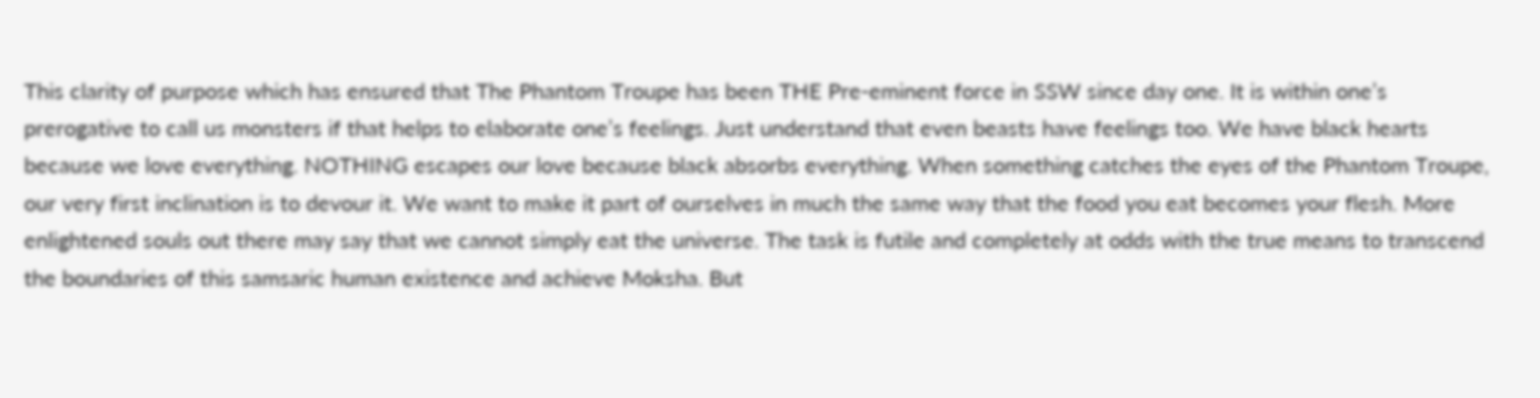This clarity of purpose which has ensured that The Phantom Troupe has been THE Pre-eminent force in SSW since day one. It is within one’s prerogative to call us monsters if that helps to elaborate one’s feelings. Just understand that even beasts have feelings too. We have black hearts because we love everything. NOTHING escapes our love because black absorbs everything. When something catches the eyes of the Phantom Troupe, our very first inclination is to devour it. We want to make it part of ourselves in much the same way that the food you eat becomes your flesh. More enlightened souls out there may say that we cannot simply eat the universe. The task is futile and completely at odds with the true means to transcend the boundaries of this samsaric human existence and achieve Moksha. But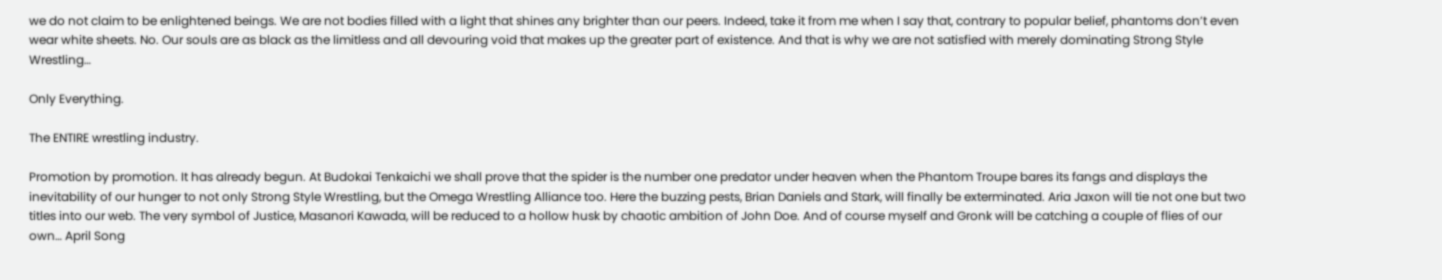we do not claim to be enlightened beings. We are not bodies filled with a light that shines any brighter than our peers. Indeed, take it from me when I say that, contrary to popular belief, phantoms don’t even wear white sheets. No. Our souls are as black as the limitless and all devouring void that makes up the greater part of existence. And that is why we are not satisfied with merely dominating Strong Style Wrestling…

Only Everything.

The ENTIRE wrestling industry.

Promotion by promotion. It has already begun. At Budokai Tenkaichi we shall prove that the spider is the number one predator under heaven when the Phantom Troupe bares its fangs and displays the inevitability of our hunger to not only Strong Style Wrestling, but the Omega Wrestling Alliance too. Here the buzzing pests, Brian Daniels and Stark, will finally be exterminated. Aria Jaxon will tie not one but two titles into our web. The very symbol of Justice, Masanori Kawada, will be reduced to a hollow husk by chaotic ambition of John Doe. And of course myself and Gronk will be catching a couple of flies of our own… April Song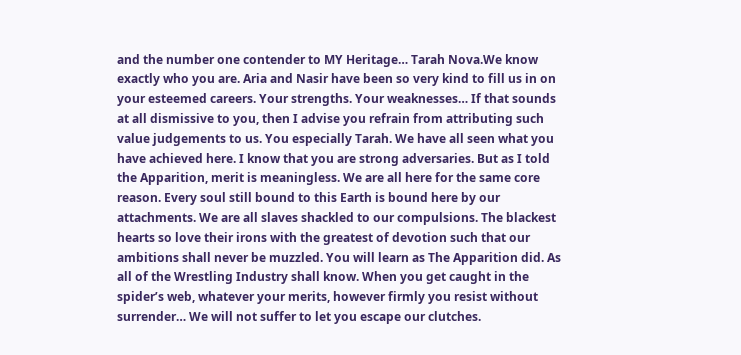and the number one contender to MY Heritage… Tarah Nova.We know exactly who you are. Aria and Nasir have been so very kind to fill us in on your esteemed careers. Your strengths. Your weaknesses… If that sounds at all dismissive to you, then I advise you refrain from attributing such value judgements to us. You especially Tarah. We have all seen what you have achieved here. I know that you are strong adversaries. But as I told the Apparition, merit is meaningless. We are all here for the same core reason. Every soul still bound to this Earth is bound here by our attachments. We are all slaves shackled to our compulsions. The blackest hearts so love their irons with the greatest of devotion such that our ambitions shall never be muzzled. You will learn as The Apparition did. As all of the Wrestling Industry shall know. When you get caught in the spider’s web, whatever your merits, however firmly you resist without surrender… We will not suffer to let you escape our clutches.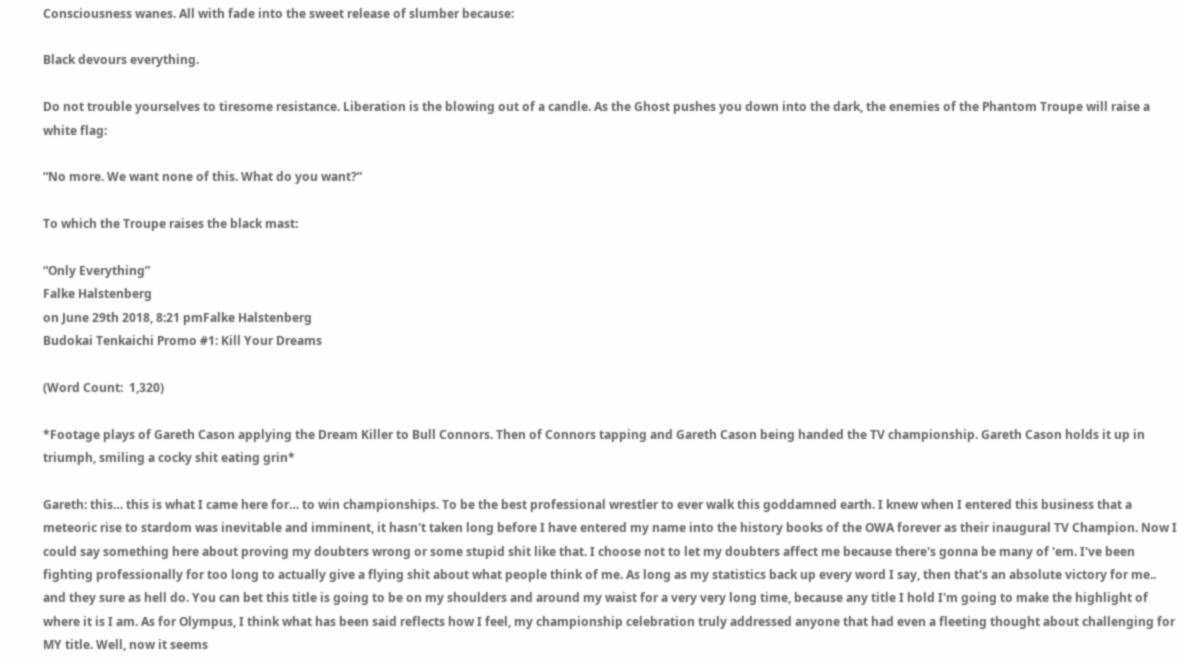Consciousness wanes. All with fade into the sweet release of slumber because:

Black devours everything.

Do not trouble yourselves to tiresome resistance. Liberation is the blowing out of a candle. As the Ghost pushes you down into the dark, the enemies of the Phantom Troupe will raise a white flag:

“No more. We want none of this. What do you want?”

To which the Troupe raises the black mast:

“Only Everything”
Falke Halstenberg
on June 29th 2018, 8:21 pmFalke Halstenberg
Budokai Tenkaichi Promo #1: Kill Your Dreams

(Word Count:  1,320)

*Footage plays of Gareth Cason applying the Dream Killer to Bull Connors. Then of Connors tapping and Gareth Cason being handed the TV championship. Gareth Cason holds it up in triumph, smiling a cocky shit eating grin*

Gareth: this… this is what I came here for… to win championships. To be the best professional wrestler to ever walk this goddamned earth. I knew when I entered this business that a meteoric rise to stardom was inevitable and imminent, it hasn't taken long before I have entered my name into the history books of the OWA forever as their inaugural TV Champion. Now I could say something here about proving my doubters wrong or some stupid shit like that. I choose not to let my doubters affect me because there's gonna be many of 'em. I've been fighting professionally for too long to actually give a flying shit about what people think of me. As long as my statistics back up every word I say, then that's an absolute victory for me.. and they sure as hell do. You can bet this title is going to be on my shoulders and around my waist for a very very long time, because any title I hold I'm going to make the highlight of where it is I am. As for Olympus, I think what has been said reflects how I feel, my championship celebration truly addressed anyone that had even a fleeting thought about challenging for MY title. Well, now it seems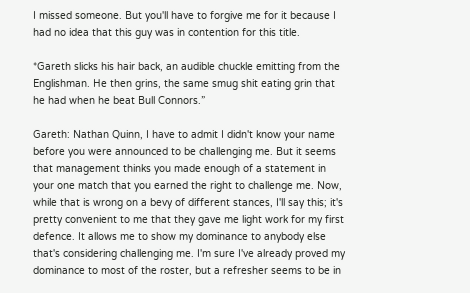I missed someone. But you'll have to forgive me for it because I had no idea that this guy was in contention for this title.

*Gareth slicks his hair back, an audible chuckle emitting from the Englishman. He then grins, the same smug shit eating grin that he had when he beat Bull Connors.”

Gareth: Nathan Quinn, I have to admit I didn't know your name before you were announced to be challenging me. But it seems that management thinks you made enough of a statement in your one match that you earned the right to challenge me. Now, while that is wrong on a bevy of different stances, I'll say this; it's pretty convenient to me that they gave me light work for my first defence. It allows me to show my dominance to anybody else that's considering challenging me. I'm sure I've already proved my dominance to most of the roster, but a refresher seems to be in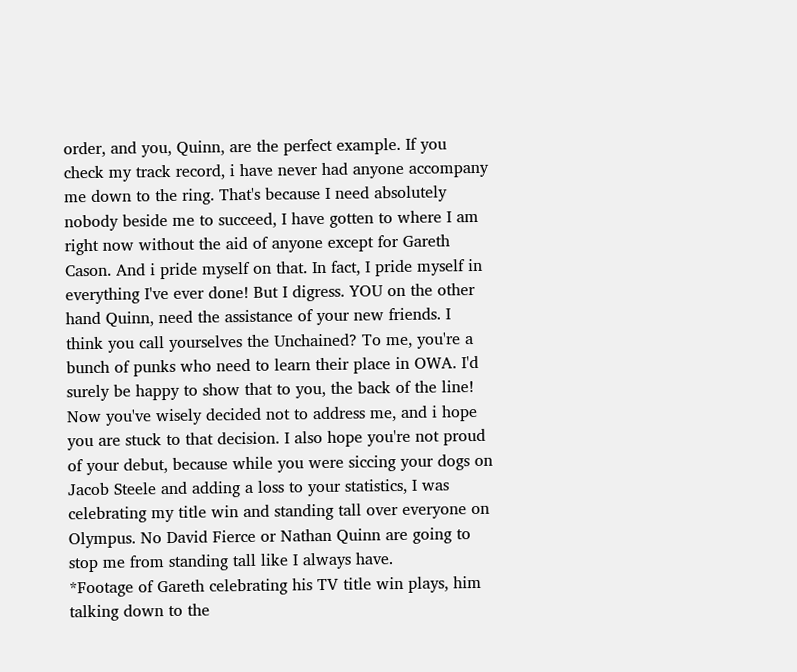order, and you, Quinn, are the perfect example. If you check my track record, i have never had anyone accompany me down to the ring. That's because I need absolutely nobody beside me to succeed, I have gotten to where I am right now without the aid of anyone except for Gareth Cason. And i pride myself on that. In fact, I pride myself in everything I've ever done! But I digress. YOU on the other hand Quinn, need the assistance of your new friends. I think you call yourselves the Unchained? To me, you're a bunch of punks who need to learn their place in OWA. I'd surely be happy to show that to you, the back of the line! Now you've wisely decided not to address me, and i hope you are stuck to that decision. I also hope you're not proud of your debut, because while you were siccing your dogs on Jacob Steele and adding a loss to your statistics, I was celebrating my title win and standing tall over everyone on Olympus. No David Fierce or Nathan Quinn are going to stop me from standing tall like I always have.
*Footage of Gareth celebrating his TV title win plays, him talking down to the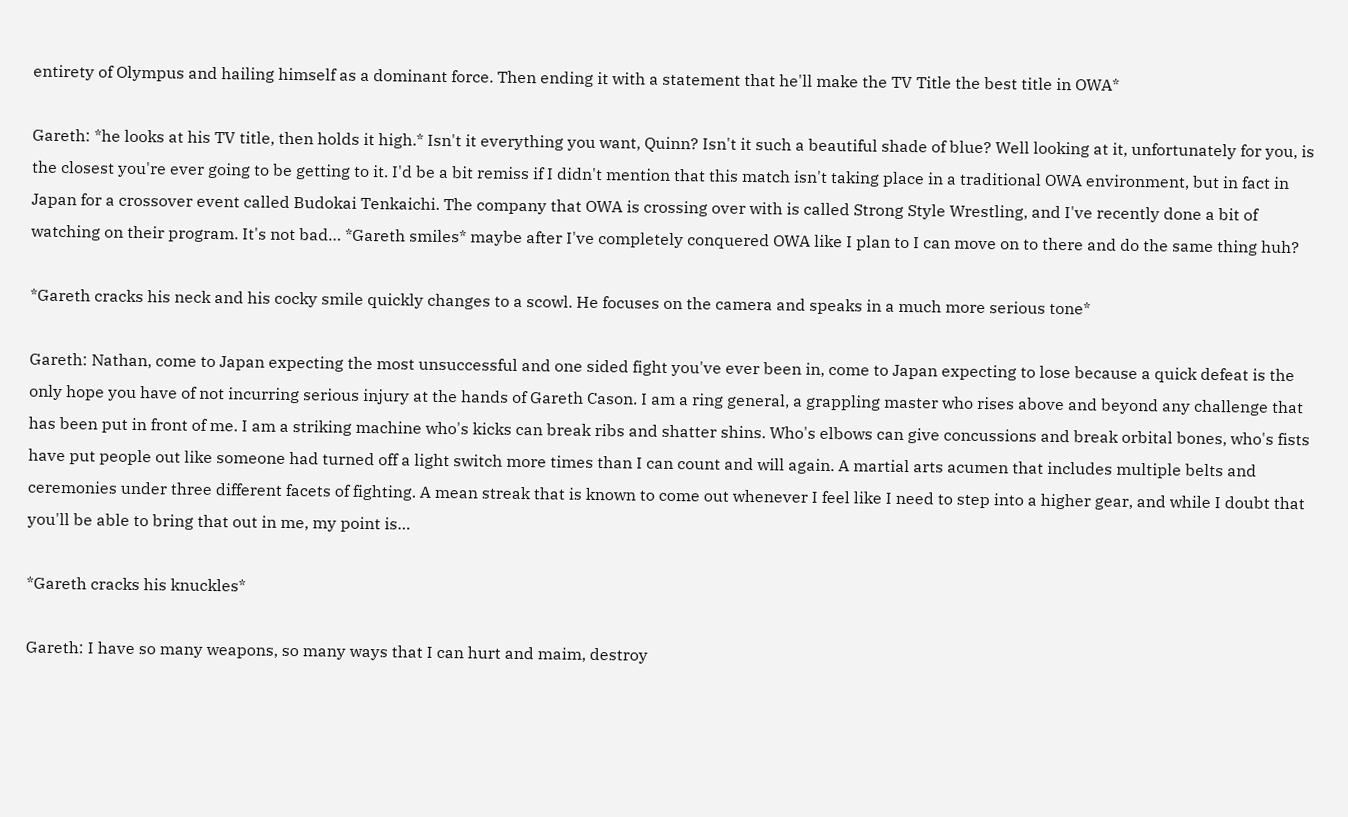entirety of Olympus and hailing himself as a dominant force. Then ending it with a statement that he'll make the TV Title the best title in OWA*

Gareth: *he looks at his TV title, then holds it high.* Isn't it everything you want, Quinn? Isn't it such a beautiful shade of blue? Well looking at it, unfortunately for you, is the closest you're ever going to be getting to it. I'd be a bit remiss if I didn't mention that this match isn't taking place in a traditional OWA environment, but in fact in Japan for a crossover event called Budokai Tenkaichi. The company that OWA is crossing over with is called Strong Style Wrestling, and I've recently done a bit of watching on their program. It's not bad… *Gareth smiles* maybe after I've completely conquered OWA like I plan to I can move on to there and do the same thing huh?

*Gareth cracks his neck and his cocky smile quickly changes to a scowl. He focuses on the camera and speaks in a much more serious tone*

Gareth: Nathan, come to Japan expecting the most unsuccessful and one sided fight you've ever been in, come to Japan expecting to lose because a quick defeat is the only hope you have of not incurring serious injury at the hands of Gareth Cason. I am a ring general, a grappling master who rises above and beyond any challenge that has been put in front of me. I am a striking machine who's kicks can break ribs and shatter shins. Who's elbows can give concussions and break orbital bones, who's fists have put people out like someone had turned off a light switch more times than I can count and will again. A martial arts acumen that includes multiple belts and ceremonies under three different facets of fighting. A mean streak that is known to come out whenever I feel like I need to step into a higher gear, and while I doubt that you'll be able to bring that out in me, my point is…

*Gareth cracks his knuckles*

Gareth: I have so many weapons, so many ways that I can hurt and maim, destroy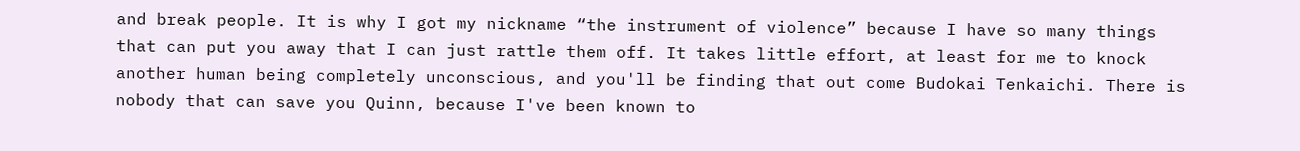and break people. It is why I got my nickname “the instrument of violence” because I have so many things that can put you away that I can just rattle them off. It takes little effort, at least for me to knock another human being completely unconscious, and you'll be finding that out come Budokai Tenkaichi. There is nobody that can save you Quinn, because I've been known to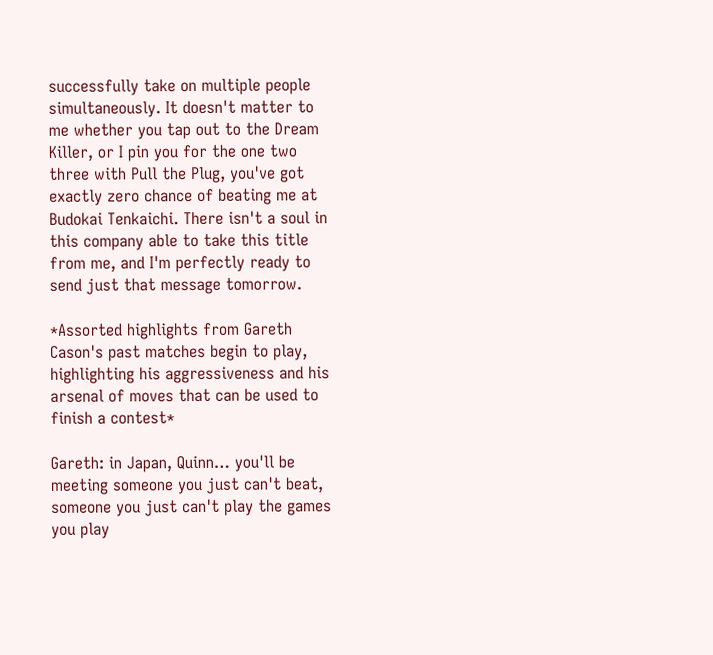successfully take on multiple people simultaneously. It doesn't matter to me whether you tap out to the Dream Killer, or I pin you for the one two three with Pull the Plug, you've got exactly zero chance of beating me at Budokai Tenkaichi. There isn't a soul in this company able to take this title from me, and I'm perfectly ready to send just that message tomorrow.

*Assorted highlights from Gareth Cason's past matches begin to play, highlighting his aggressiveness and his arsenal of moves that can be used to finish a contest*

Gareth: in Japan, Quinn… you'll be meeting someone you just can't beat, someone you just can't play the games you play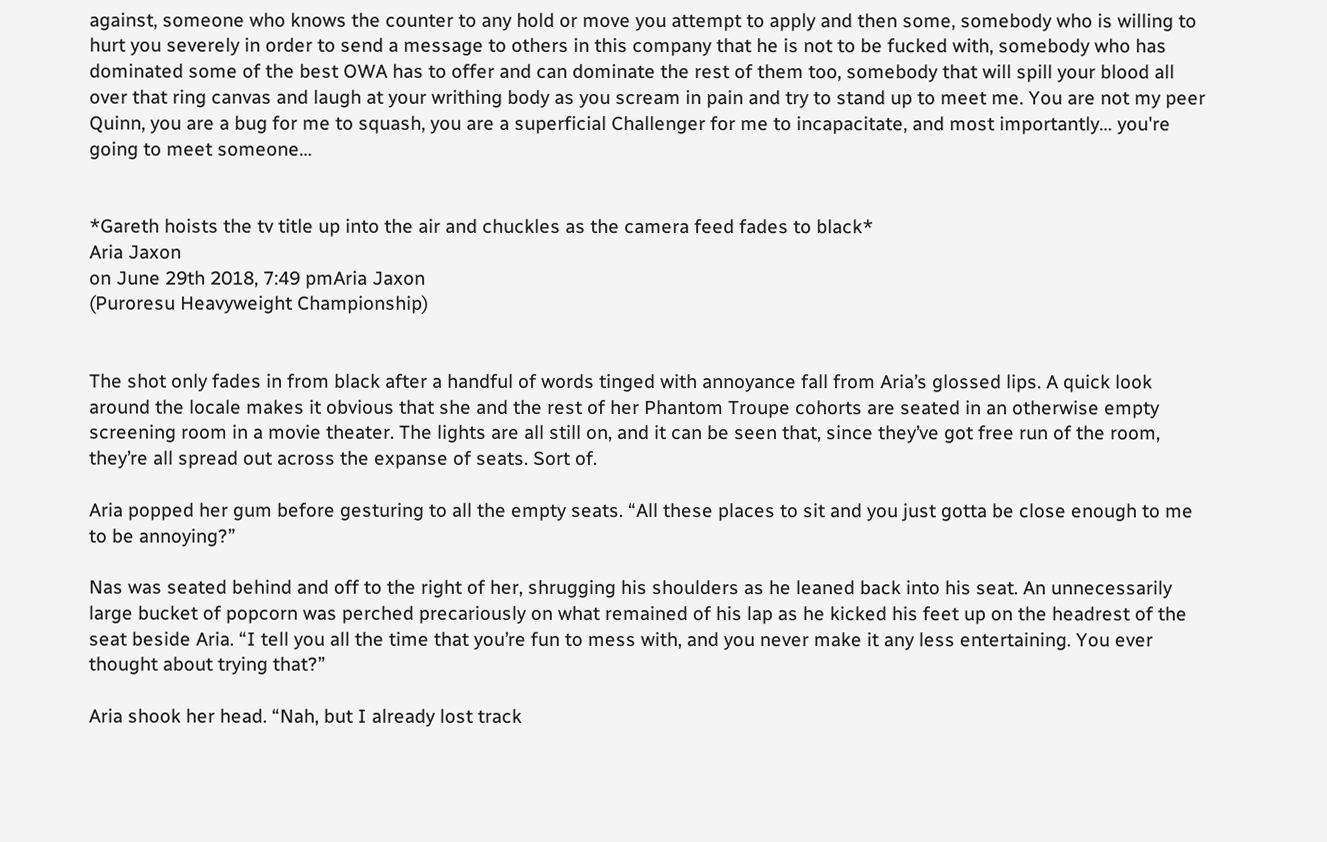against, someone who knows the counter to any hold or move you attempt to apply and then some, somebody who is willing to hurt you severely in order to send a message to others in this company that he is not to be fucked with, somebody who has dominated some of the best OWA has to offer and can dominate the rest of them too, somebody that will spill your blood all over that ring canvas and laugh at your writhing body as you scream in pain and try to stand up to meet me. You are not my peer Quinn, you are a bug for me to squash, you are a superficial Challenger for me to incapacitate, and most importantly… you're going to meet someone…


*Gareth hoists the tv title up into the air and chuckles as the camera feed fades to black*
Aria Jaxon
on June 29th 2018, 7:49 pmAria Jaxon
(Puroresu Heavyweight Championship)


The shot only fades in from black after a handful of words tinged with annoyance fall from Aria’s glossed lips. A quick look around the locale makes it obvious that she and the rest of her Phantom Troupe cohorts are seated in an otherwise empty screening room in a movie theater. The lights are all still on, and it can be seen that, since they’ve got free run of the room, they’re all spread out across the expanse of seats. Sort of.

Aria popped her gum before gesturing to all the empty seats. “All these places to sit and you just gotta be close enough to me to be annoying?”

Nas was seated behind and off to the right of her, shrugging his shoulders as he leaned back into his seat. An unnecessarily large bucket of popcorn was perched precariously on what remained of his lap as he kicked his feet up on the headrest of the seat beside Aria. “I tell you all the time that you’re fun to mess with, and you never make it any less entertaining. You ever thought about trying that?”

Aria shook her head. “Nah, but I already lost track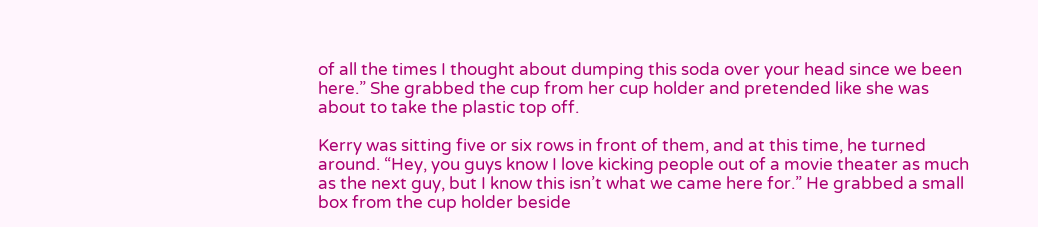of all the times I thought about dumping this soda over your head since we been here.” She grabbed the cup from her cup holder and pretended like she was about to take the plastic top off.

Kerry was sitting five or six rows in front of them, and at this time, he turned around. “Hey, you guys know I love kicking people out of a movie theater as much as the next guy, but I know this isn’t what we came here for.” He grabbed a small box from the cup holder beside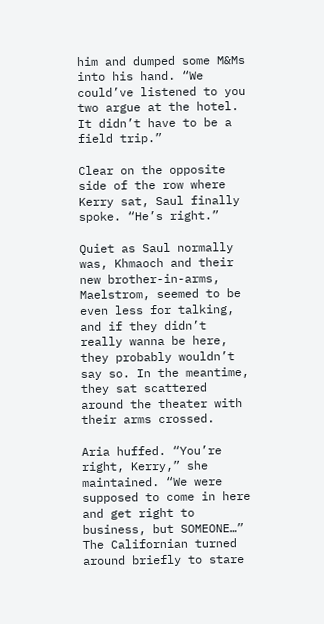him and dumped some M&Ms into his hand. “We could’ve listened to you two argue at the hotel. It didn’t have to be a field trip.”

Clear on the opposite side of the row where Kerry sat, Saul finally spoke. “He’s right.”

Quiet as Saul normally was, Khmaoch and their new brother-in-arms, Maelstrom, seemed to be even less for talking, and if they didn’t really wanna be here, they probably wouldn’t say so. In the meantime, they sat scattered around the theater with their arms crossed.

Aria huffed. “You’re right, Kerry,” she maintained. “We were supposed to come in here and get right to business, but SOMEONE…” The Californian turned around briefly to stare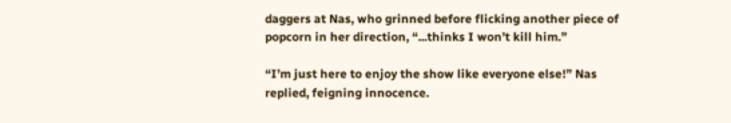daggers at Nas, who grinned before flicking another piece of popcorn in her direction, “...thinks I won’t kill him.”

“I’m just here to enjoy the show like everyone else!” Nas replied, feigning innocence.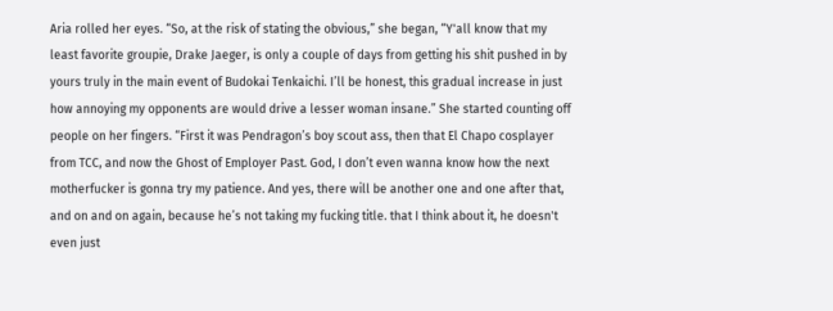Aria rolled her eyes. “So, at the risk of stating the obvious,” she began, “Y'all know that my least favorite groupie, Drake Jaeger, is only a couple of days from getting his shit pushed in by yours truly in the main event of Budokai Tenkaichi. I’ll be honest, this gradual increase in just how annoying my opponents are would drive a lesser woman insane.” She started counting off people on her fingers. “First it was Pendragon’s boy scout ass, then that El Chapo cosplayer from TCC, and now the Ghost of Employer Past. God, I don’t even wanna know how the next motherfucker is gonna try my patience. And yes, there will be another one and one after that, and on and on again, because he’s not taking my fucking title. that I think about it, he doesn't even just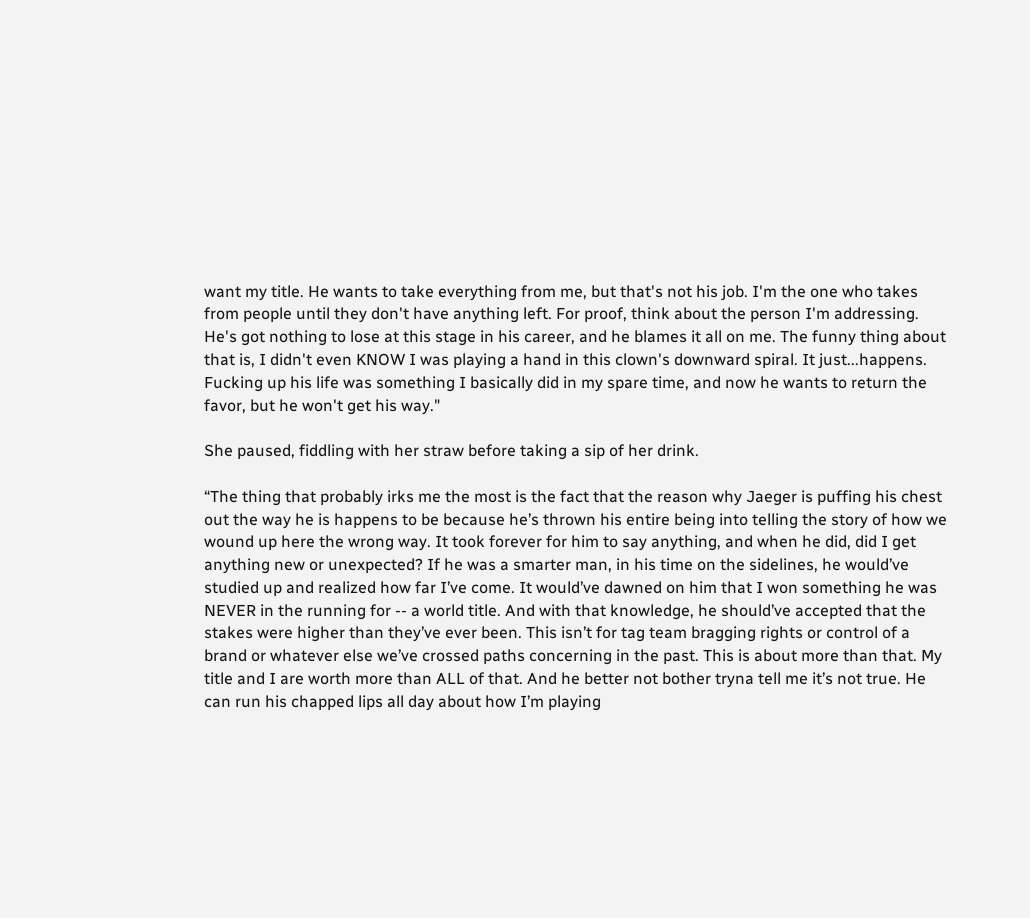want my title. He wants to take everything from me, but that's not his job. I'm the one who takes from people until they don't have anything left. For proof, think about the person I'm addressing. He's got nothing to lose at this stage in his career, and he blames it all on me. The funny thing about that is, I didn't even KNOW I was playing a hand in this clown's downward spiral. It just...happens. Fucking up his life was something I basically did in my spare time, and now he wants to return the favor, but he won't get his way."

She paused, fiddling with her straw before taking a sip of her drink.

“The thing that probably irks me the most is the fact that the reason why Jaeger is puffing his chest out the way he is happens to be because he’s thrown his entire being into telling the story of how we wound up here the wrong way. It took forever for him to say anything, and when he did, did I get anything new or unexpected? If he was a smarter man, in his time on the sidelines, he would’ve studied up and realized how far I’ve come. It would’ve dawned on him that I won something he was NEVER in the running for -- a world title. And with that knowledge, he should’ve accepted that the stakes were higher than they’ve ever been. This isn’t for tag team bragging rights or control of a brand or whatever else we’ve crossed paths concerning in the past. This is about more than that. My title and I are worth more than ALL of that. And he better not bother tryna tell me it’s not true. He can run his chapped lips all day about how I’m playing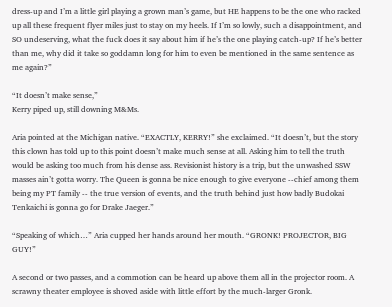dress-up and I’m a little girl playing a grown man’s game, but HE happens to be the one who racked up all these frequent flyer miles just to stay on my heels. If I’m so lowly, such a disappointment, and SO undeserving, what the fuck does it say about him if he’s the one playing catch-up? If he’s better than me, why did it take so goddamn long for him to even be mentioned in the same sentence as me again?”

“It doesn’t make sense,”
Kerry piped up, still downing M&Ms.

Aria pointed at the Michigan native. “EXACTLY, KERRY!” she exclaimed. “It doesn’t, but the story this clown has told up to this point doesn’t make much sense at all. Asking him to tell the truth would be asking too much from his dense ass. Revisionist history is a trip, but the unwashed SSW masses ain’t gotta worry. The Queen is gonna be nice enough to give everyone --chief among them being my PT family -- the true version of events, and the truth behind just how badly Budokai Tenkaichi is gonna go for Drake Jaeger.”

“Speaking of which…” Aria cupped her hands around her mouth. “GRONK! PROJECTOR, BIG GUY!”

A second or two passes, and a commotion can be heard up above them all in the projector room. A scrawny theater employee is shoved aside with little effort by the much-larger Gronk.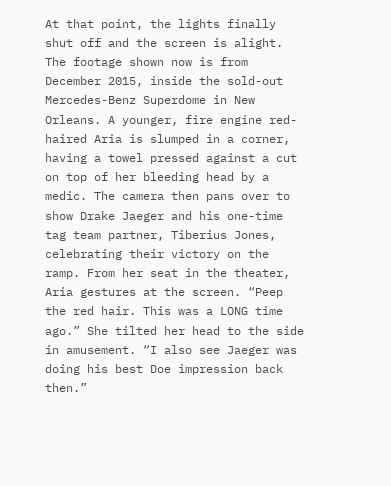At that point, the lights finally shut off and the screen is alight. The footage shown now is from December 2015, inside the sold-out Mercedes-Benz Superdome in New Orleans. A younger, fire engine red-haired Aria is slumped in a corner, having a towel pressed against a cut on top of her bleeding head by a medic. The camera then pans over to show Drake Jaeger and his one-time tag team partner, Tiberius Jones, celebrating their victory on the ramp. From her seat in the theater, Aria gestures at the screen. “Peep the red hair. This was a LONG time ago.” She tilted her head to the side in amusement. “I also see Jaeger was doing his best Doe impression back then.”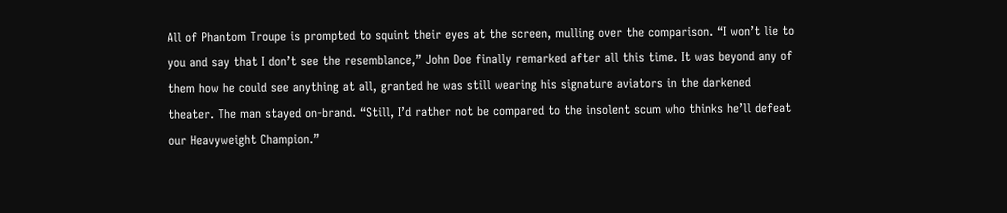All of Phantom Troupe is prompted to squint their eyes at the screen, mulling over the comparison. “I won’t lie to you and say that I don’t see the resemblance,” John Doe finally remarked after all this time. It was beyond any of them how he could see anything at all, granted he was still wearing his signature aviators in the darkened theater. The man stayed on-brand. “Still, I’d rather not be compared to the insolent scum who thinks he’ll defeat our Heavyweight Champion.”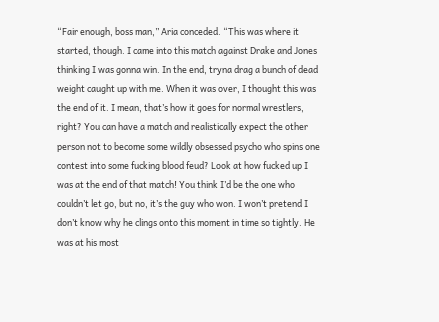“Fair enough, boss man,” Aria conceded. “This was where it started, though. I came into this match against Drake and Jones thinking I was gonna win. In the end, tryna drag a bunch of dead weight caught up with me. When it was over, I thought this was the end of it. I mean, that’s how it goes for normal wrestlers, right? You can have a match and realistically expect the other person not to become some wildly obsessed psycho who spins one contest into some fucking blood feud? Look at how fucked up I was at the end of that match! You think I’d be the one who couldn’t let go, but no, it’s the guy who won. I won’t pretend I don’t know why he clings onto this moment in time so tightly. He was at his most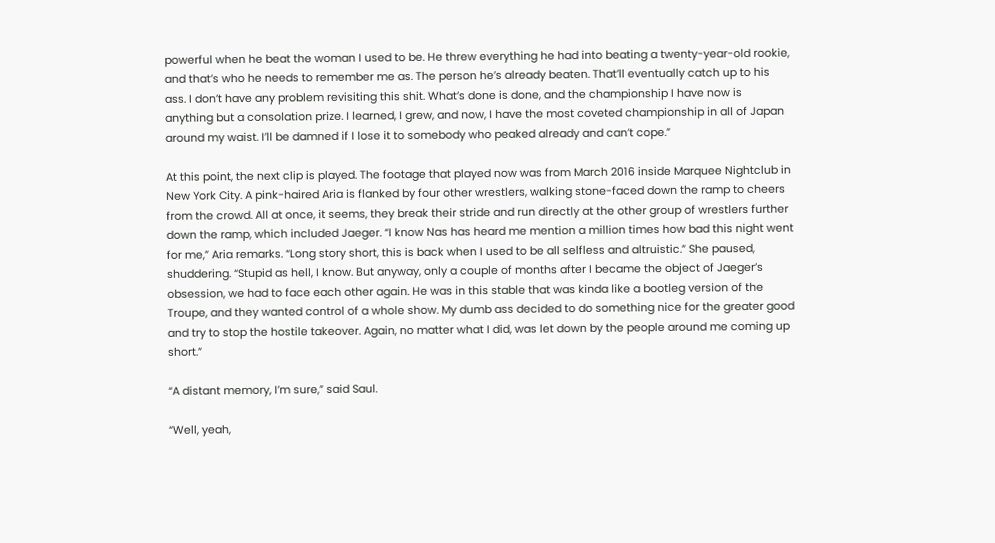powerful when he beat the woman I used to be. He threw everything he had into beating a twenty-year-old rookie, and that’s who he needs to remember me as. The person he’s already beaten. That’ll eventually catch up to his ass. I don’t have any problem revisiting this shit. What’s done is done, and the championship I have now is anything but a consolation prize. I learned, I grew, and now, I have the most coveted championship in all of Japan around my waist. I’ll be damned if I lose it to somebody who peaked already and can’t cope.”

At this point, the next clip is played. The footage that played now was from March 2016 inside Marquee Nightclub in New York City. A pink-haired Aria is flanked by four other wrestlers, walking stone-faced down the ramp to cheers from the crowd. All at once, it seems, they break their stride and run directly at the other group of wrestlers further down the ramp, which included Jaeger. “I know Nas has heard me mention a million times how bad this night went for me,” Aria remarks. “Long story short, this is back when I used to be all selfless and altruistic.” She paused, shuddering. “Stupid as hell, I know. But anyway, only a couple of months after I became the object of Jaeger’s obsession, we had to face each other again. He was in this stable that was kinda like a bootleg version of the Troupe, and they wanted control of a whole show. My dumb ass decided to do something nice for the greater good and try to stop the hostile takeover. Again, no matter what I did, was let down by the people around me coming up short.”

“A distant memory, I’m sure,” said Saul.

“Well, yeah,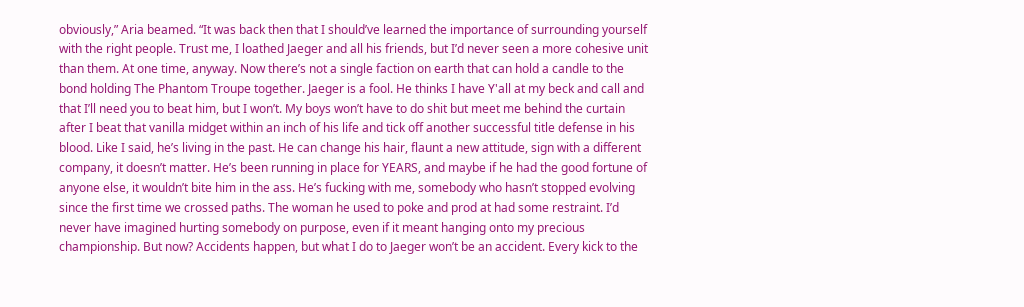obviously,” Aria beamed. “It was back then that I should’ve learned the importance of surrounding yourself with the right people. Trust me, I loathed Jaeger and all his friends, but I’d never seen a more cohesive unit than them. At one time, anyway. Now there’s not a single faction on earth that can hold a candle to the bond holding The Phantom Troupe together. Jaeger is a fool. He thinks I have Y'all at my beck and call and that I’ll need you to beat him, but I won’t. My boys won’t have to do shit but meet me behind the curtain after I beat that vanilla midget within an inch of his life and tick off another successful title defense in his blood. Like I said, he’s living in the past. He can change his hair, flaunt a new attitude, sign with a different company, it doesn’t matter. He’s been running in place for YEARS, and maybe if he had the good fortune of anyone else, it wouldn’t bite him in the ass. He’s fucking with me, somebody who hasn’t stopped evolving since the first time we crossed paths. The woman he used to poke and prod at had some restraint. I’d never have imagined hurting somebody on purpose, even if it meant hanging onto my precious championship. But now? Accidents happen, but what I do to Jaeger won’t be an accident. Every kick to the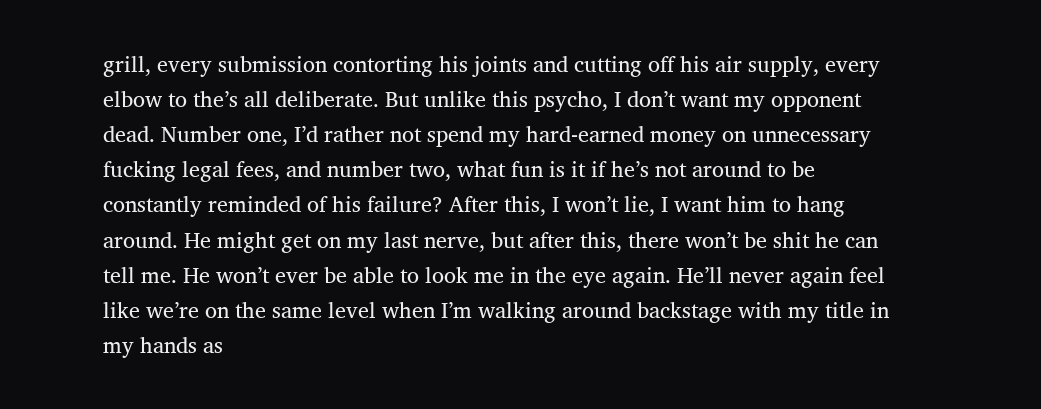grill, every submission contorting his joints and cutting off his air supply, every elbow to the’s all deliberate. But unlike this psycho, I don’t want my opponent dead. Number one, I’d rather not spend my hard-earned money on unnecessary fucking legal fees, and number two, what fun is it if he’s not around to be constantly reminded of his failure? After this, I won’t lie, I want him to hang around. He might get on my last nerve, but after this, there won’t be shit he can tell me. He won’t ever be able to look me in the eye again. He’ll never again feel like we’re on the same level when I’m walking around backstage with my title in my hands as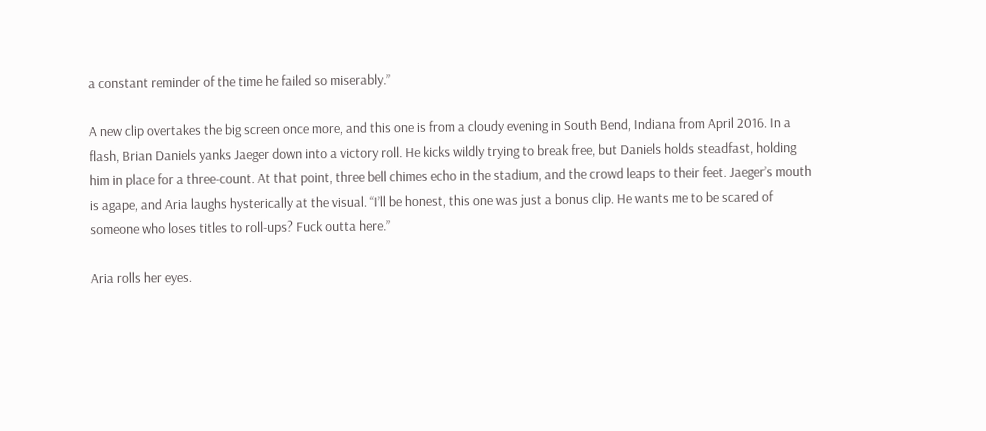a constant reminder of the time he failed so miserably.”

A new clip overtakes the big screen once more, and this one is from a cloudy evening in South Bend, Indiana from April 2016. In a flash, Brian Daniels yanks Jaeger down into a victory roll. He kicks wildly trying to break free, but Daniels holds steadfast, holding him in place for a three-count. At that point, three bell chimes echo in the stadium, and the crowd leaps to their feet. Jaeger’s mouth is agape, and Aria laughs hysterically at the visual. “I’ll be honest, this one was just a bonus clip. He wants me to be scared of someone who loses titles to roll-ups? Fuck outta here.”

Aria rolls her eyes.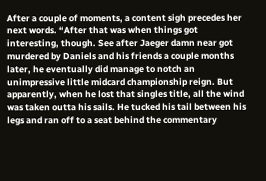After a couple of moments, a content sigh precedes her next words. “After that was when things got interesting, though. See after Jaeger damn near got murdered by Daniels and his friends a couple months later, he eventually did manage to notch an unimpressive little midcard championship reign. But apparently, when he lost that singles title, all the wind was taken outta his sails. He tucked his tail between his legs and ran off to a seat behind the commentary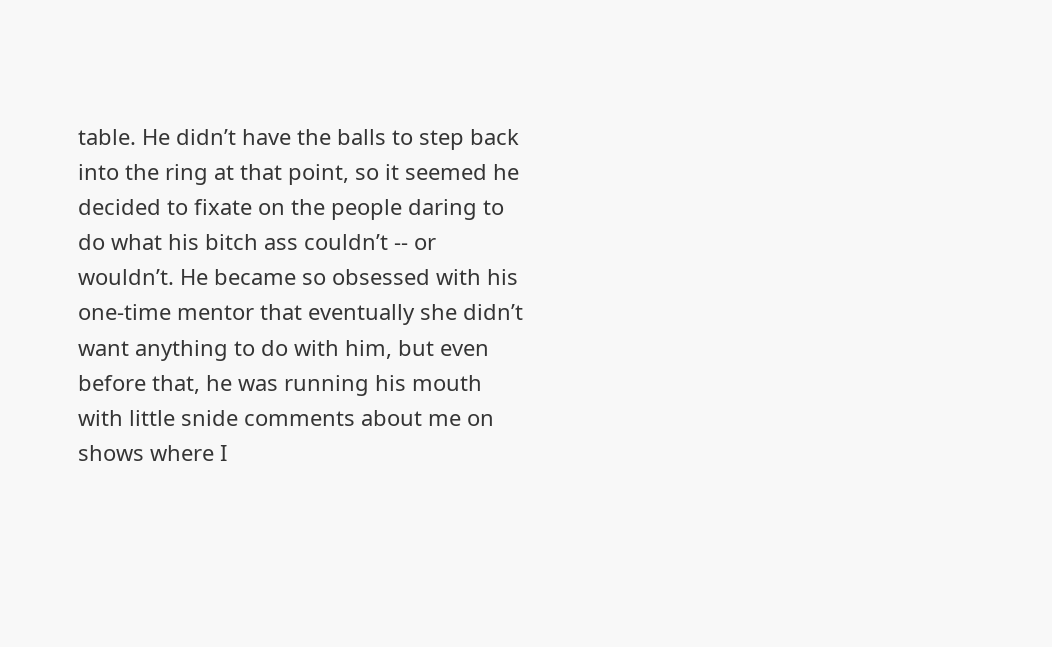table. He didn’t have the balls to step back into the ring at that point, so it seemed he decided to fixate on the people daring to do what his bitch ass couldn’t -- or wouldn’t. He became so obsessed with his one-time mentor that eventually she didn’t want anything to do with him, but even before that, he was running his mouth with little snide comments about me on shows where I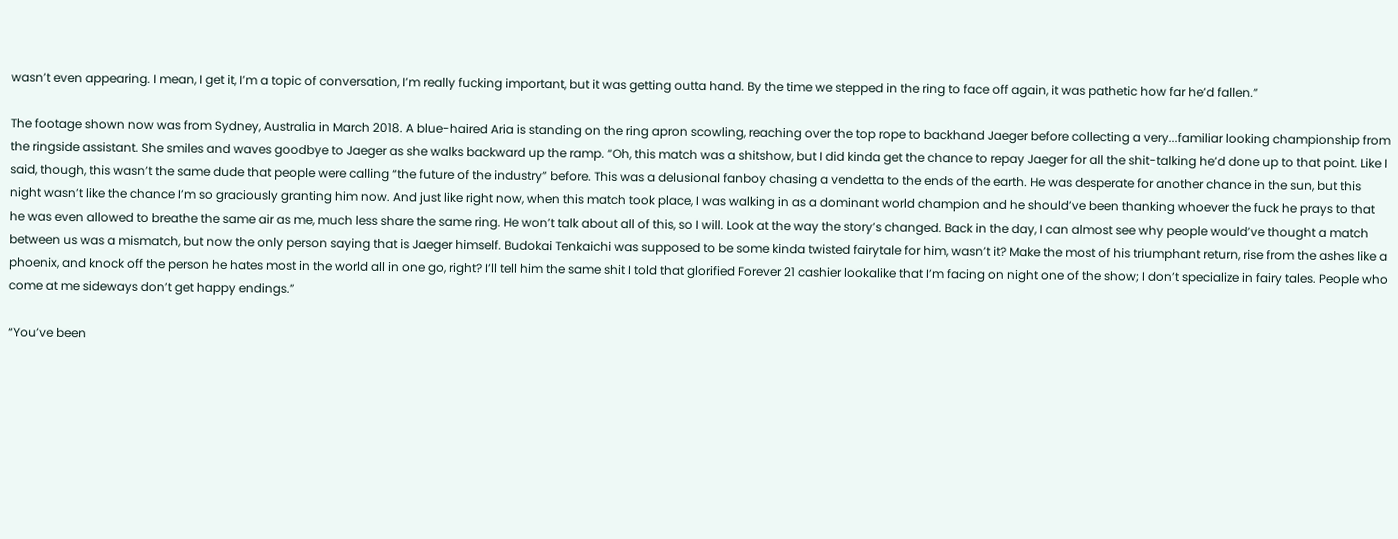wasn’t even appearing. I mean, I get it, I’m a topic of conversation, I’m really fucking important, but it was getting outta hand. By the time we stepped in the ring to face off again, it was pathetic how far he’d fallen.”

The footage shown now was from Sydney, Australia in March 2018. A blue-haired Aria is standing on the ring apron scowling, reaching over the top rope to backhand Jaeger before collecting a very...familiar looking championship from the ringside assistant. She smiles and waves goodbye to Jaeger as she walks backward up the ramp. “Oh, this match was a shitshow, but I did kinda get the chance to repay Jaeger for all the shit-talking he’d done up to that point. Like I said, though, this wasn’t the same dude that people were calling “the future of the industry” before. This was a delusional fanboy chasing a vendetta to the ends of the earth. He was desperate for another chance in the sun, but this night wasn’t like the chance I’m so graciously granting him now. And just like right now, when this match took place, I was walking in as a dominant world champion and he should’ve been thanking whoever the fuck he prays to that he was even allowed to breathe the same air as me, much less share the same ring. He won’t talk about all of this, so I will. Look at the way the story’s changed. Back in the day, I can almost see why people would’ve thought a match between us was a mismatch, but now the only person saying that is Jaeger himself. Budokai Tenkaichi was supposed to be some kinda twisted fairytale for him, wasn’t it? Make the most of his triumphant return, rise from the ashes like a phoenix, and knock off the person he hates most in the world all in one go, right? I’ll tell him the same shit I told that glorified Forever 21 cashier lookalike that I’m facing on night one of the show; I don’t specialize in fairy tales. People who come at me sideways don’t get happy endings.”

“You’ve been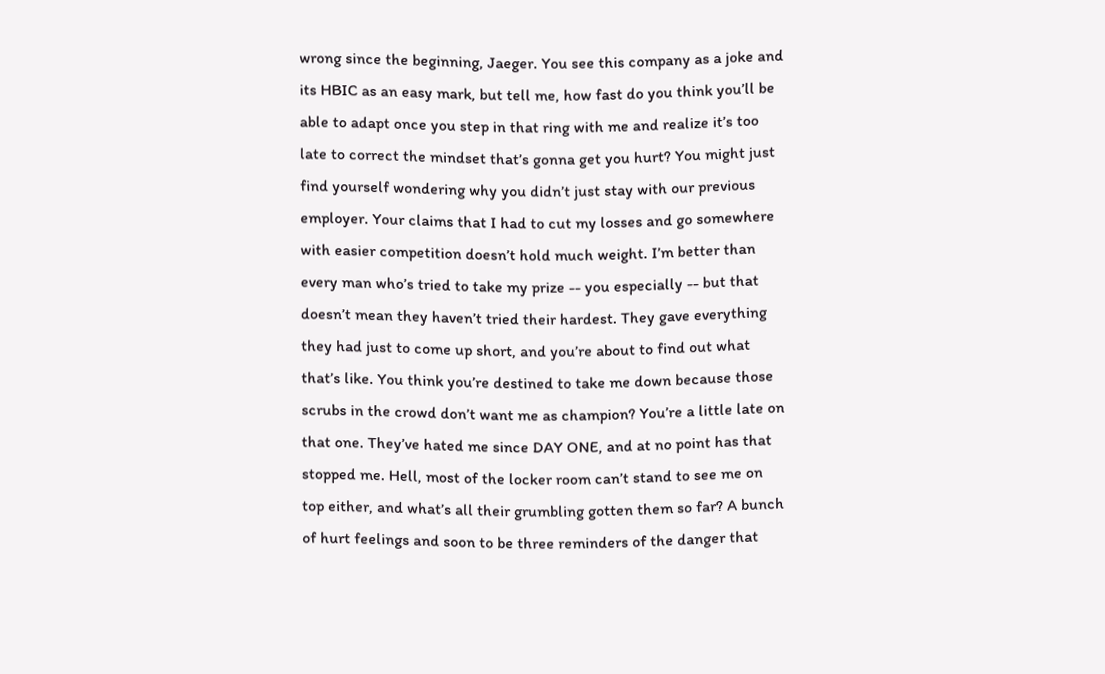wrong since the beginning, Jaeger. You see this company as a joke and its HBIC as an easy mark, but tell me, how fast do you think you’ll be able to adapt once you step in that ring with me and realize it’s too late to correct the mindset that’s gonna get you hurt? You might just find yourself wondering why you didn’t just stay with our previous employer. Your claims that I had to cut my losses and go somewhere with easier competition doesn’t hold much weight. I’m better than every man who’s tried to take my prize -- you especially -- but that doesn’t mean they haven’t tried their hardest. They gave everything they had just to come up short, and you’re about to find out what that’s like. You think you’re destined to take me down because those scrubs in the crowd don’t want me as champion? You’re a little late on that one. They’ve hated me since DAY ONE, and at no point has that stopped me. Hell, most of the locker room can’t stand to see me on top either, and what’s all their grumbling gotten them so far? A bunch of hurt feelings and soon to be three reminders of the danger that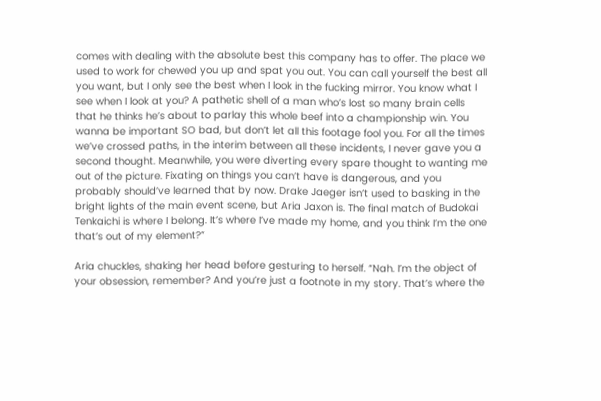comes with dealing with the absolute best this company has to offer. The place we used to work for chewed you up and spat you out. You can call yourself the best all you want, but I only see the best when I look in the fucking mirror. You know what I see when I look at you? A pathetic shell of a man who’s lost so many brain cells that he thinks he’s about to parlay this whole beef into a championship win. You wanna be important SO bad, but don’t let all this footage fool you. For all the times we’ve crossed paths, in the interim between all these incidents, I never gave you a second thought. Meanwhile, you were diverting every spare thought to wanting me out of the picture. Fixating on things you can’t have is dangerous, and you probably should’ve learned that by now. Drake Jaeger isn’t used to basking in the bright lights of the main event scene, but Aria Jaxon is. The final match of Budokai Tenkaichi is where I belong. It’s where I’ve made my home, and you think I’m the one that’s out of my element?”

Aria chuckles, shaking her head before gesturing to herself. “Nah. I’m the object of your obsession, remember? And you’re just a footnote in my story. That’s where the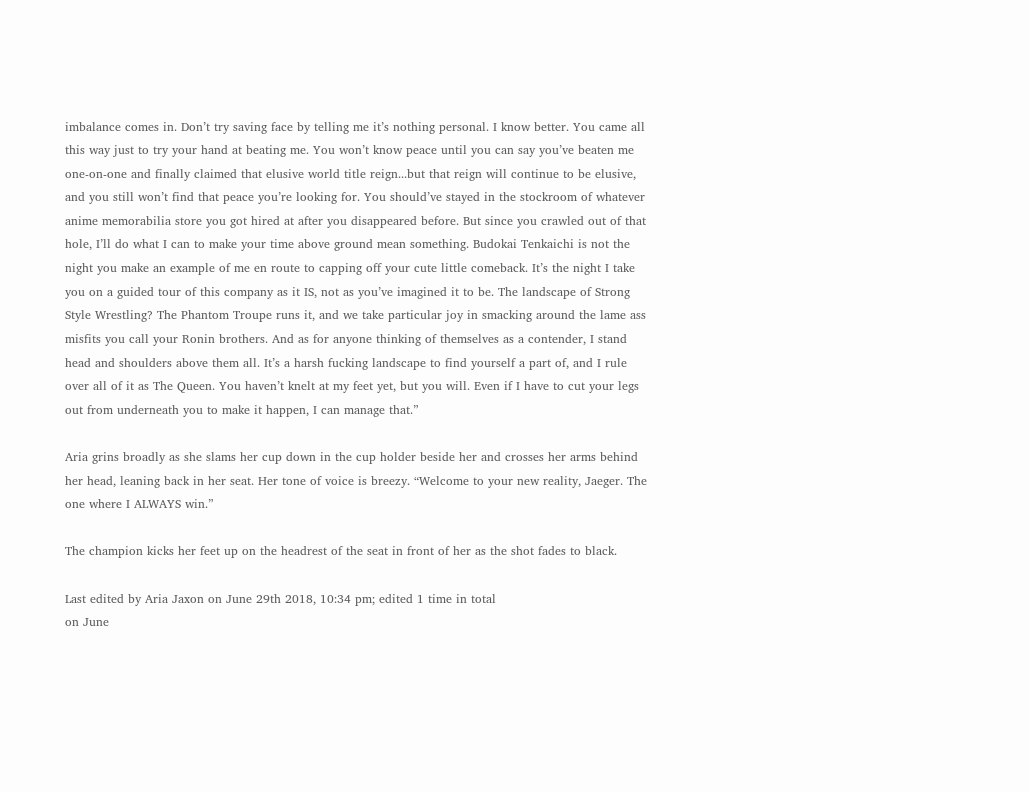imbalance comes in. Don’t try saving face by telling me it’s nothing personal. I know better. You came all this way just to try your hand at beating me. You won’t know peace until you can say you’ve beaten me one-on-one and finally claimed that elusive world title reign...but that reign will continue to be elusive, and you still won’t find that peace you’re looking for. You should’ve stayed in the stockroom of whatever anime memorabilia store you got hired at after you disappeared before. But since you crawled out of that hole, I’ll do what I can to make your time above ground mean something. Budokai Tenkaichi is not the night you make an example of me en route to capping off your cute little comeback. It’s the night I take you on a guided tour of this company as it IS, not as you’ve imagined it to be. The landscape of Strong Style Wrestling? The Phantom Troupe runs it, and we take particular joy in smacking around the lame ass misfits you call your Ronin brothers. And as for anyone thinking of themselves as a contender, I stand head and shoulders above them all. It’s a harsh fucking landscape to find yourself a part of, and I rule over all of it as The Queen. You haven’t knelt at my feet yet, but you will. Even if I have to cut your legs out from underneath you to make it happen, I can manage that.”

Aria grins broadly as she slams her cup down in the cup holder beside her and crosses her arms behind her head, leaning back in her seat. Her tone of voice is breezy. “Welcome to your new reality, Jaeger. The one where I ALWAYS win.”

The champion kicks her feet up on the headrest of the seat in front of her as the shot fades to black.

Last edited by Aria Jaxon on June 29th 2018, 10:34 pm; edited 1 time in total
on June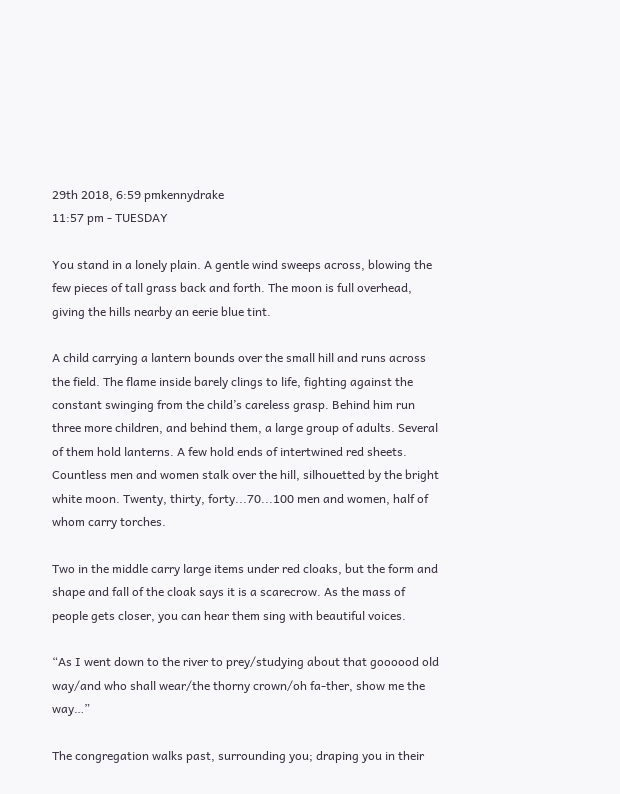29th 2018, 6:59 pmkennydrake
11:57 pm - TUESDAY

You stand in a lonely plain. A gentle wind sweeps across, blowing the few pieces of tall grass back and forth. The moon is full overhead, giving the hills nearby an eerie blue tint.

A child carrying a lantern bounds over the small hill and runs across the field. The flame inside barely clings to life, fighting against the constant swinging from the child’s careless grasp. Behind him run three more children, and behind them, a large group of adults. Several of them hold lanterns. A few hold ends of intertwined red sheets. Countless men and women stalk over the hill, silhouetted by the bright white moon. Twenty, thirty, forty...70...100 men and women, half of whom carry torches.

Two in the middle carry large items under red cloaks, but the form and shape and fall of the cloak says it is a scarecrow. As the mass of people gets closer, you can hear them sing with beautiful voices.

“As I went down to the river to prey/studying about that goooood old way/and who shall wear/the thorny crown/oh fa-ther, show me the way…”

The congregation walks past, surrounding you; draping you in their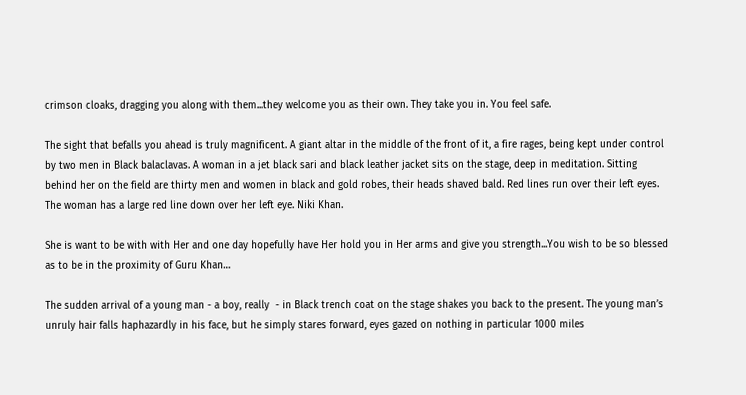crimson cloaks, dragging you along with them...they welcome you as their own. They take you in. You feel safe.

The sight that befalls you ahead is truly magnificent. A giant altar in the middle of the front of it, a fire rages, being kept under control by two men in Black balaclavas. A woman in a jet black sari and black leather jacket sits on the stage, deep in meditation. Sitting behind her on the field are thirty men and women in black and gold robes, their heads shaved bald. Red lines run over their left eyes. The woman has a large red line down over her left eye. Niki Khan.

She is want to be with with Her and one day hopefully have Her hold you in Her arms and give you strength...You wish to be so blessed as to be in the proximity of Guru Khan…

The sudden arrival of a young man - a boy, really  - in Black trench coat on the stage shakes you back to the present. The young man’s unruly hair falls haphazardly in his face, but he simply stares forward, eyes gazed on nothing in particular 1000 miles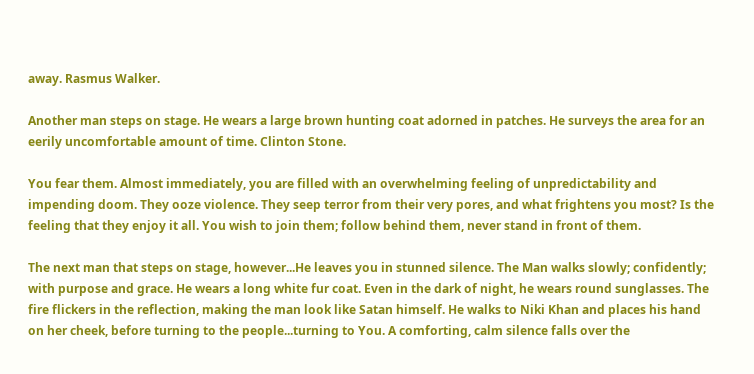away. Rasmus Walker.

Another man steps on stage. He wears a large brown hunting coat adorned in patches. He surveys the area for an eerily uncomfortable amount of time. Clinton Stone.

You fear them. Almost immediately, you are filled with an overwhelming feeling of unpredictability and impending doom. They ooze violence. They seep terror from their very pores, and what frightens you most? Is the feeling that they enjoy it all. You wish to join them; follow behind them, never stand in front of them.

The next man that steps on stage, however...He leaves you in stunned silence. The Man walks slowly; confidently; with purpose and grace. He wears a long white fur coat. Even in the dark of night, he wears round sunglasses. The fire flickers in the reflection, making the man look like Satan himself. He walks to Niki Khan and places his hand on her cheek, before turning to the people...turning to You. A comforting, calm silence falls over the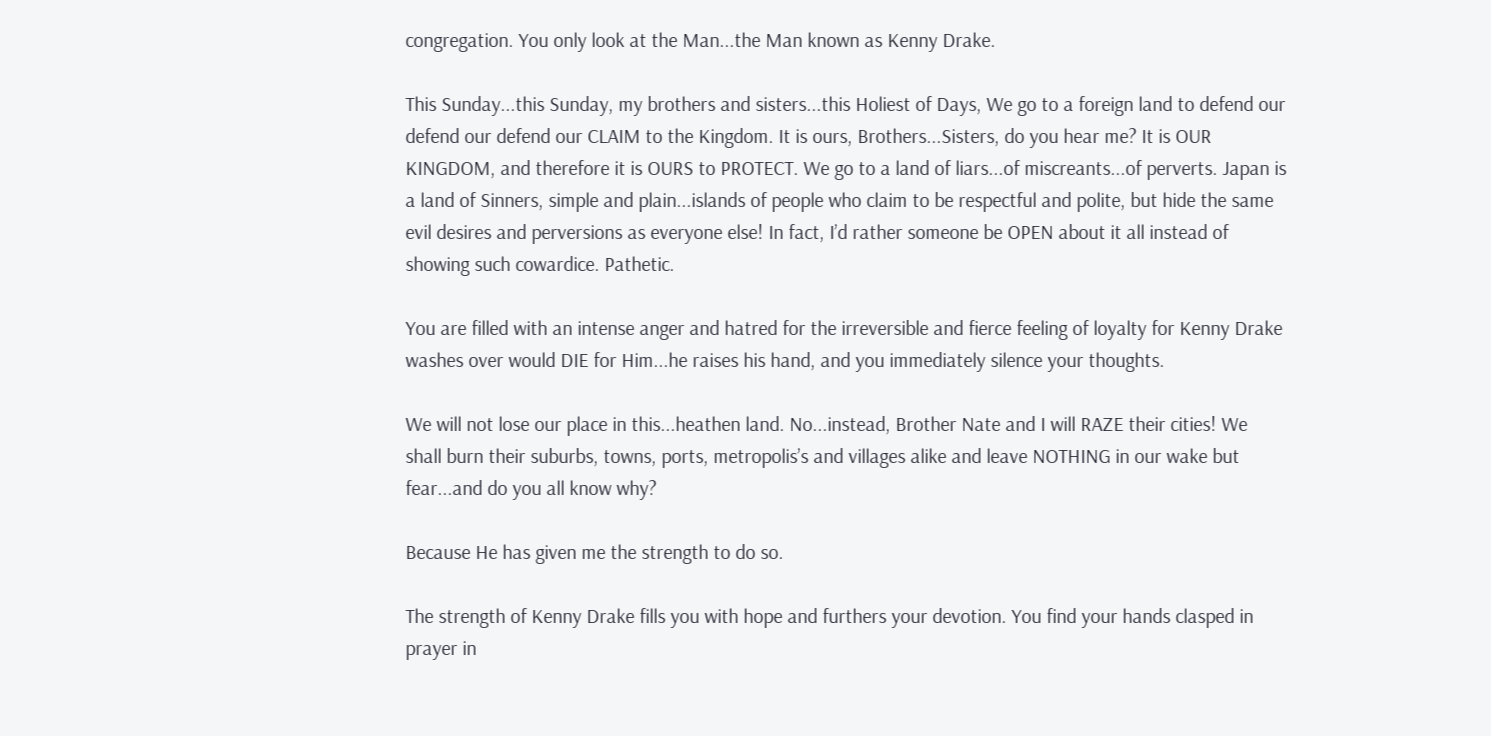congregation. You only look at the Man...the Man known as Kenny Drake.

This Sunday...this Sunday, my brothers and sisters...this Holiest of Days, We go to a foreign land to defend our defend our defend our CLAIM to the Kingdom. It is ours, Brothers...Sisters, do you hear me? It is OUR KINGDOM, and therefore it is OURS to PROTECT. We go to a land of liars...of miscreants...of perverts. Japan is a land of Sinners, simple and plain...islands of people who claim to be respectful and polite, but hide the same evil desires and perversions as everyone else! In fact, I’d rather someone be OPEN about it all instead of showing such cowardice. Pathetic.

You are filled with an intense anger and hatred for the irreversible and fierce feeling of loyalty for Kenny Drake washes over would DIE for Him...he raises his hand, and you immediately silence your thoughts.

We will not lose our place in this...heathen land. No...instead, Brother Nate and I will RAZE their cities! We shall burn their suburbs, towns, ports, metropolis’s and villages alike and leave NOTHING in our wake but fear...and do you all know why?

Because He has given me the strength to do so.

The strength of Kenny Drake fills you with hope and furthers your devotion. You find your hands clasped in prayer in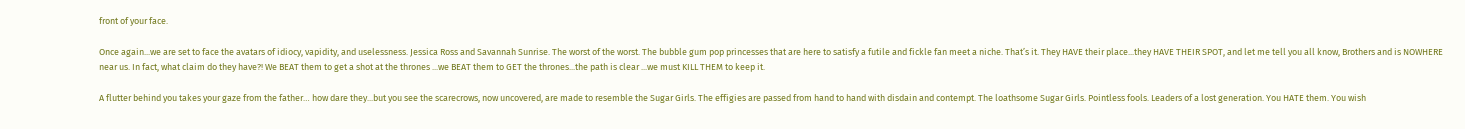front of your face.

Once again...we are set to face the avatars of idiocy, vapidity, and uselessness. Jessica Ross and Savannah Sunrise. The worst of the worst. The bubble gum pop princesses that are here to satisfy a futile and fickle fan meet a niche. That’s it. They HAVE their place...they HAVE THEIR SPOT, and let me tell you all know, Brothers and is NOWHERE near us. In fact, what claim do they have?! We BEAT them to get a shot at the thrones ...we BEAT them to GET the thrones...the path is clear ...we must KILL THEM to keep it.

A flutter behind you takes your gaze from the father… how dare they...but you see the scarecrows, now uncovered, are made to resemble the Sugar Girls. The effigies are passed from hand to hand with disdain and contempt. The loathsome Sugar Girls. Pointless fools. Leaders of a lost generation. You HATE them. You wish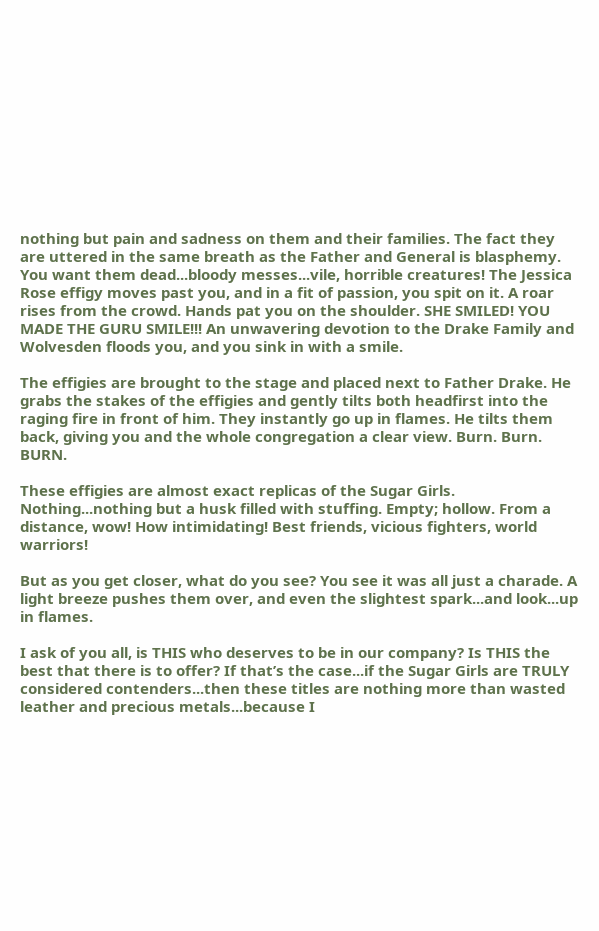nothing but pain and sadness on them and their families. The fact they are uttered in the same breath as the Father and General is blasphemy. You want them dead...bloody messes...vile, horrible creatures! The Jessica Rose effigy moves past you, and in a fit of passion, you spit on it. A roar rises from the crowd. Hands pat you on the shoulder. SHE SMILED! YOU MADE THE GURU SMILE!!! An unwavering devotion to the Drake Family and Wolvesden floods you, and you sink in with a smile.

The effigies are brought to the stage and placed next to Father Drake. He grabs the stakes of the effigies and gently tilts both headfirst into the raging fire in front of him. They instantly go up in flames. He tilts them back, giving you and the whole congregation a clear view. Burn. Burn. BURN.

These effigies are almost exact replicas of the Sugar Girls. Nothing...nothing but a husk filled with stuffing. Empty; hollow. From a distance, wow! How intimidating! Best friends, vicious fighters, world warriors!

But as you get closer, what do you see? You see it was all just a charade. A light breeze pushes them over, and even the slightest spark...and look...up in flames.

I ask of you all, is THIS who deserves to be in our company? Is THIS the best that there is to offer? If that’s the case...if the Sugar Girls are TRULY considered contenders...then these titles are nothing more than wasted leather and precious metals...because I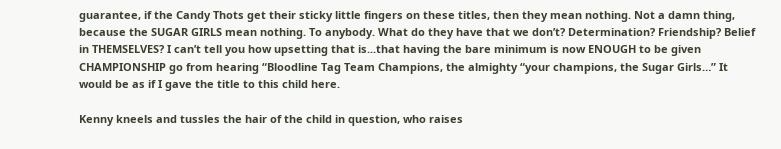guarantee, if the Candy Thots get their sticky little fingers on these titles, then they mean nothing. Not a damn thing, because the SUGAR GIRLS mean nothing. To anybody. What do they have that we don’t? Determination? Friendship? Belief in THEMSELVES? I can’t tell you how upsetting that is...that having the bare minimum is now ENOUGH to be given CHAMPIONSHIP go from hearing “Bloodline Tag Team Champions, the almighty “your champions, the Sugar Girls…” It would be as if I gave the title to this child here.

Kenny kneels and tussles the hair of the child in question, who raises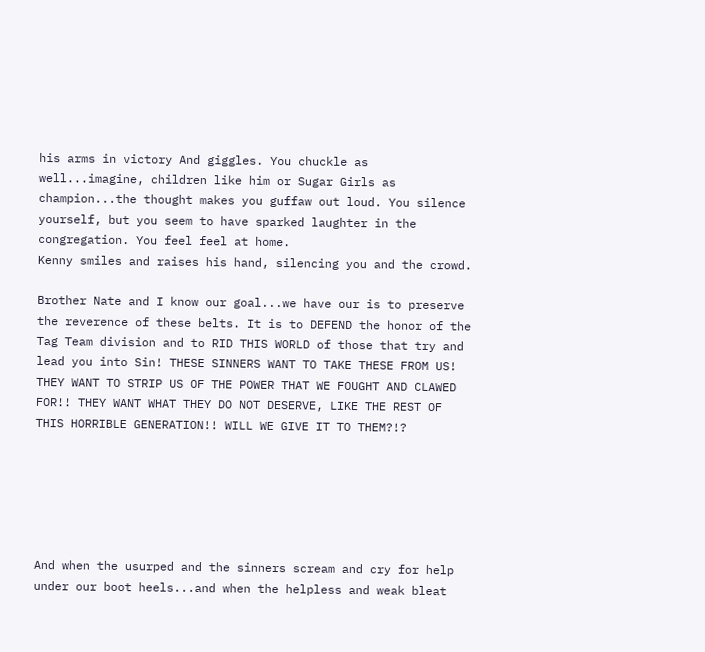his arms in victory And giggles. You chuckle as well...imagine, children like him or Sugar Girls as champion...the thought makes you guffaw out loud. You silence yourself, but you seem to have sparked laughter in the congregation. You feel feel at home.
Kenny smiles and raises his hand, silencing you and the crowd.

Brother Nate and I know our goal...we have our is to preserve the reverence of these belts. It is to DEFEND the honor of the Tag Team division and to RID THIS WORLD of those that try and lead you into Sin! THESE SINNERS WANT TO TAKE THESE FROM US! THEY WANT TO STRIP US OF THE POWER THAT WE FOUGHT AND CLAWED FOR!! THEY WANT WHAT THEY DO NOT DESERVE, LIKE THE REST OF THIS HORRIBLE GENERATION!! WILL WE GIVE IT TO THEM?!?






And when the usurped and the sinners scream and cry for help under our boot heels...and when the helpless and weak bleat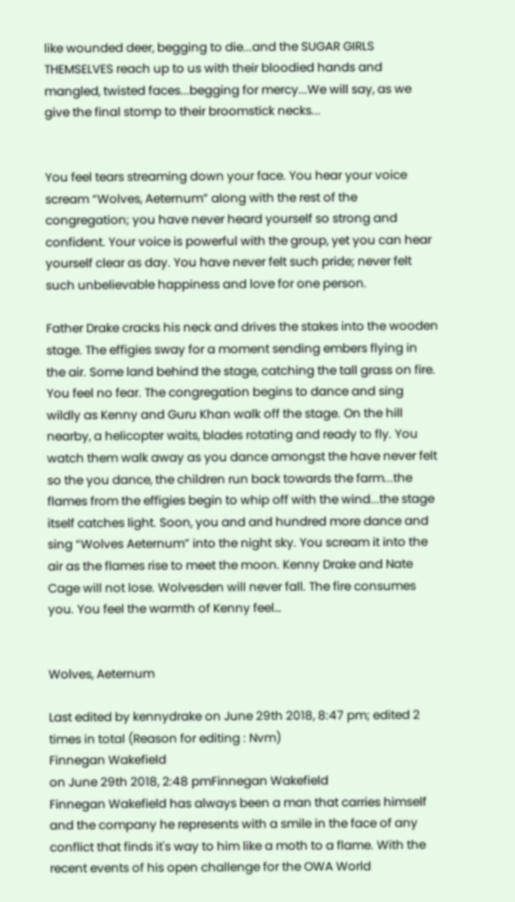like wounded deer, begging to die...and the SUGAR GIRLS THEMSELVES reach up to us with their bloodied hands and mangled, twisted faces...begging for mercy...We will say, as we give the final stomp to their broomstick necks...


You feel tears streaming down your face. You hear your voice scream “Wolves, Aeternum” along with the rest of the congregation; you have never heard yourself so strong and confident. Your voice is powerful with the group, yet you can hear yourself clear as day. You have never felt such pride; never felt such unbelievable happiness and love for one person.

Father Drake cracks his neck and drives the stakes into the wooden stage. The effigies sway for a moment sending embers flying in the air. Some land behind the stage, catching the tall grass on fire. You feel no fear. The congregation begins to dance and sing wildly as Kenny and Guru Khan walk off the stage. On the hill nearby, a helicopter waits, blades rotating and ready to fly. You watch them walk away as you dance amongst the have never felt so the you dance, the children run back towards the farm...the flames from the effigies begin to whip off with the wind...the stage itself catches light. Soon, you and and hundred more dance and sing “Wolves Aeternum” into the night sky. You scream it into the air as the flames rise to meet the moon. Kenny Drake and Nate Cage will not lose. Wolvesden will never fall. The fire consumes you. You feel the warmth of Kenny feel…


Wolves, Aeternum

Last edited by kennydrake on June 29th 2018, 8:47 pm; edited 2 times in total (Reason for editing : Nvm)
Finnegan Wakefield
on June 29th 2018, 2:48 pmFinnegan Wakefield
Finnegan Wakefield has always been a man that carries himself and the company he represents with a smile in the face of any conflict that finds it's way to him like a moth to a flame. With the recent events of his open challenge for the OWA World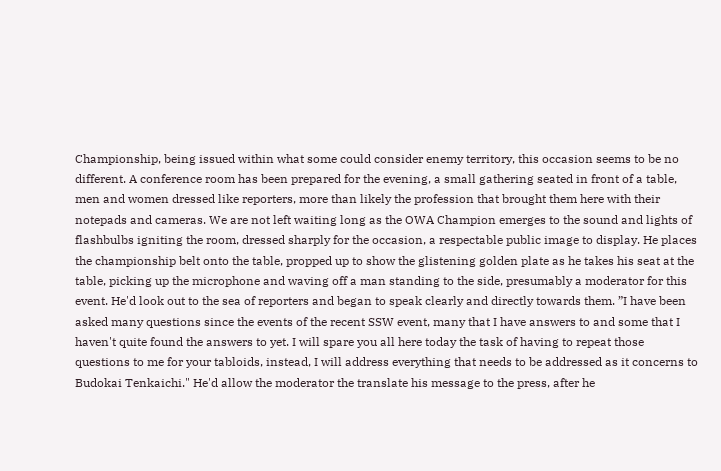Championship, being issued within what some could consider enemy territory, this occasion seems to be no different. A conference room has been prepared for the evening, a small gathering seated in front of a table, men and women dressed like reporters, more than likely the profession that brought them here with their notepads and cameras. We are not left waiting long as the OWA Champion emerges to the sound and lights of flashbulbs igniting the room, dressed sharply for the occasion, a respectable public image to display. He places the championship belt onto the table, propped up to show the glistening golden plate as he takes his seat at the table, picking up the microphone and waving off a man standing to the side, presumably a moderator for this event. He'd look out to the sea of reporters and began to speak clearly and directly towards them. ”I have been asked many questions since the events of the recent SSW event, many that I have answers to and some that I haven't quite found the answers to yet. I will spare you all here today the task of having to repeat those questions to me for your tabloids, instead, I will address everything that needs to be addressed as it concerns to Budokai Tenkaichi." He'd allow the moderator the translate his message to the press, after he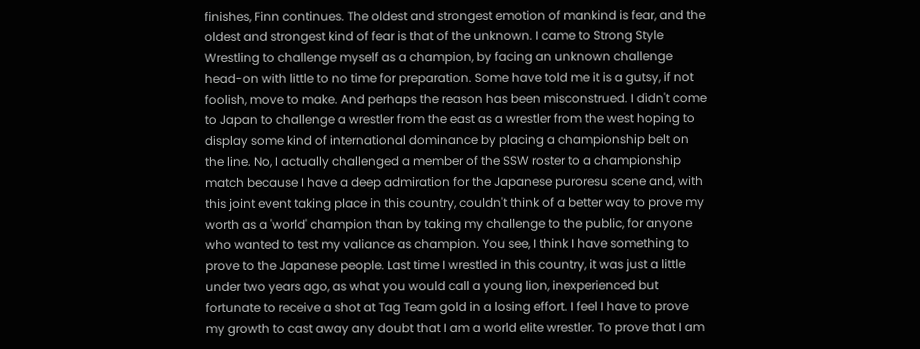finishes, Finn continues. The oldest and strongest emotion of mankind is fear, and the oldest and strongest kind of fear is that of the unknown. I came to Strong Style Wrestling to challenge myself as a champion, by facing an unknown challenge head-on with little to no time for preparation. Some have told me it is a gutsy, if not foolish, move to make. And perhaps the reason has been misconstrued. I didn't come to Japan to challenge a wrestler from the east as a wrestler from the west hoping to display some kind of international dominance by placing a championship belt on the line. No, I actually challenged a member of the SSW roster to a championship match because I have a deep admiration for the Japanese puroresu scene and, with this joint event taking place in this country, couldn't think of a better way to prove my worth as a 'world' champion than by taking my challenge to the public, for anyone who wanted to test my valiance as champion. You see, I think I have something to prove to the Japanese people. Last time I wrestled in this country, it was just a little under two years ago, as what you would call a young lion, inexperienced but fortunate to receive a shot at Tag Team gold in a losing effort. I feel I have to prove my growth to cast away any doubt that I am a world elite wrestler. To prove that I am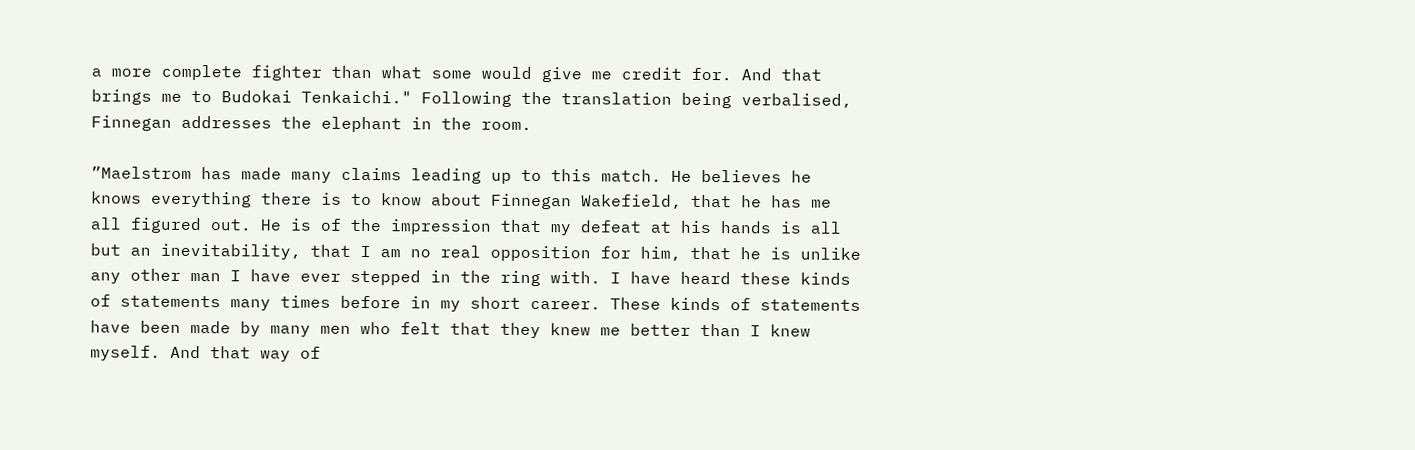a more complete fighter than what some would give me credit for. And that brings me to Budokai Tenkaichi." Following the translation being verbalised, Finnegan addresses the elephant in the room.

”Maelstrom has made many claims leading up to this match. He believes he knows everything there is to know about Finnegan Wakefield, that he has me all figured out. He is of the impression that my defeat at his hands is all but an inevitability, that I am no real opposition for him, that he is unlike any other man I have ever stepped in the ring with. I have heard these kinds of statements many times before in my short career. These kinds of statements have been made by many men who felt that they knew me better than I knew myself. And that way of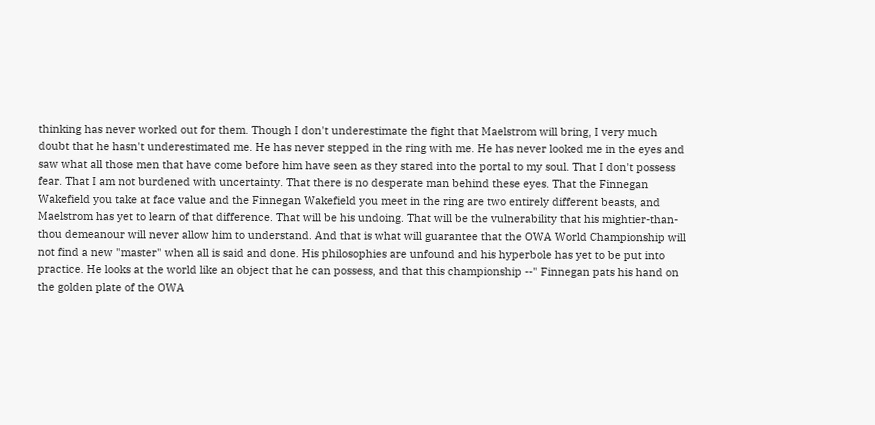thinking has never worked out for them. Though I don't underestimate the fight that Maelstrom will bring, I very much doubt that he hasn't underestimated me. He has never stepped in the ring with me. He has never looked me in the eyes and saw what all those men that have come before him have seen as they stared into the portal to my soul. That I don't possess fear. That I am not burdened with uncertainty. That there is no desperate man behind these eyes. That the Finnegan Wakefield you take at face value and the Finnegan Wakefield you meet in the ring are two entirely different beasts, and Maelstrom has yet to learn of that difference. That will be his undoing. That will be the vulnerability that his mightier-than-thou demeanour will never allow him to understand. And that is what will guarantee that the OWA World Championship will not find a new "master" when all is said and done. His philosophies are unfound and his hyperbole has yet to be put into practice. He looks at the world like an object that he can possess, and that this championship --" Finnegan pats his hand on the golden plate of the OWA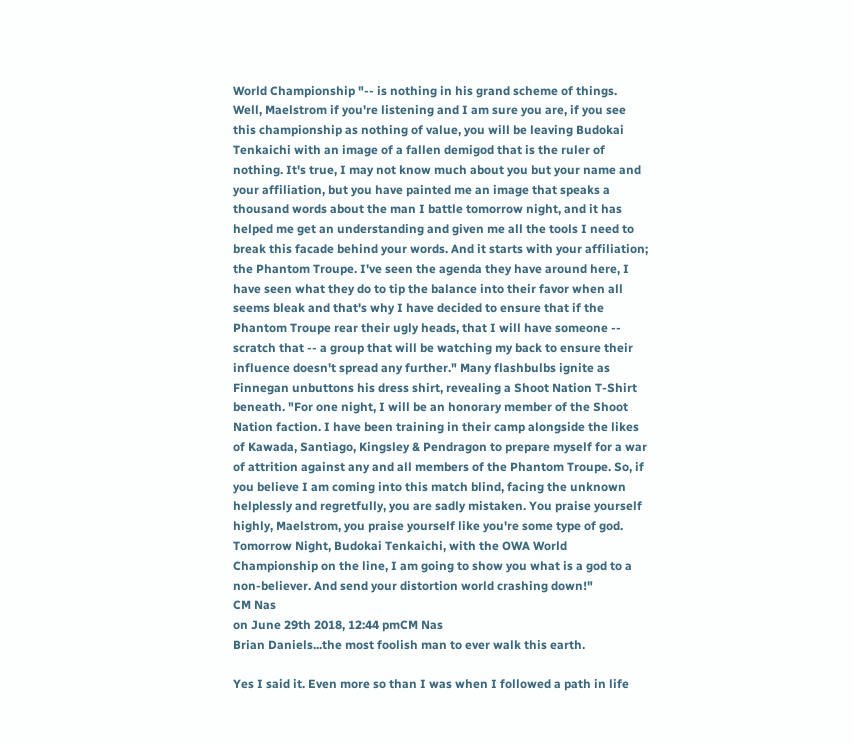World Championship "-- is nothing in his grand scheme of things. Well, Maelstrom if you're listening and I am sure you are, if you see this championship as nothing of value, you will be leaving Budokai Tenkaichi with an image of a fallen demigod that is the ruler of nothing. It's true, I may not know much about you but your name and your affiliation, but you have painted me an image that speaks a thousand words about the man I battle tomorrow night, and it has helped me get an understanding and given me all the tools I need to break this facade behind your words. And it starts with your affiliation; the Phantom Troupe. I've seen the agenda they have around here, I have seen what they do to tip the balance into their favor when all seems bleak and that's why I have decided to ensure that if the Phantom Troupe rear their ugly heads, that I will have someone -- scratch that -- a group that will be watching my back to ensure their influence doesn't spread any further." Many flashbulbs ignite as Finnegan unbuttons his dress shirt, revealing a Shoot Nation T-Shirt beneath. "For one night, I will be an honorary member of the Shoot Nation faction. I have been training in their camp alongside the likes of Kawada, Santiago, Kingsley & Pendragon to prepare myself for a war of attrition against any and all members of the Phantom Troupe. So, if you believe I am coming into this match blind, facing the unknown helplessly and regretfully, you are sadly mistaken. You praise yourself highly, Maelstrom, you praise yourself like you're some type of god. Tomorrow Night, Budokai Tenkaichi, with the OWA World Championship on the line, I am going to show you what is a god to a non-believer. And send your distortion world crashing down!"
CM Nas
on June 29th 2018, 12:44 pmCM Nas
Brian Daniels...the most foolish man to ever walk this earth.

Yes I said it. Even more so than I was when I followed a path in life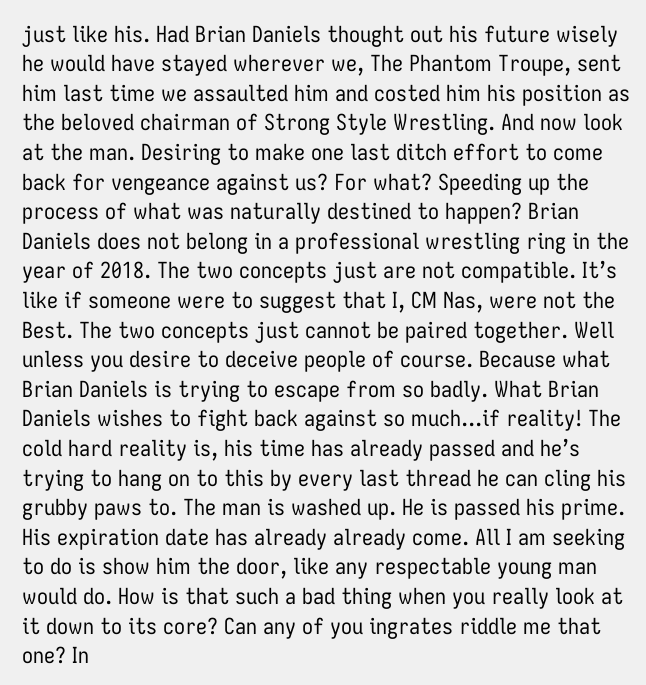just like his. Had Brian Daniels thought out his future wisely he would have stayed wherever we, The Phantom Troupe, sent him last time we assaulted him and costed him his position as the beloved chairman of Strong Style Wrestling. And now look at the man. Desiring to make one last ditch effort to come back for vengeance against us? For what? Speeding up the process of what was naturally destined to happen? Brian Daniels does not belong in a professional wrestling ring in the year of 2018. The two concepts just are not compatible. It’s like if someone were to suggest that I, CM Nas, were not the Best. The two concepts just cannot be paired together. Well unless you desire to deceive people of course. Because what Brian Daniels is trying to escape from so badly. What Brian Daniels wishes to fight back against so much...if reality! The cold hard reality is, his time has already passed and he’s trying to hang on to this by every last thread he can cling his grubby paws to. The man is washed up. He is passed his prime. His expiration date has already already come. All I am seeking to do is show him the door, like any respectable young man would do. How is that such a bad thing when you really look at it down to its core? Can any of you ingrates riddle me that one? In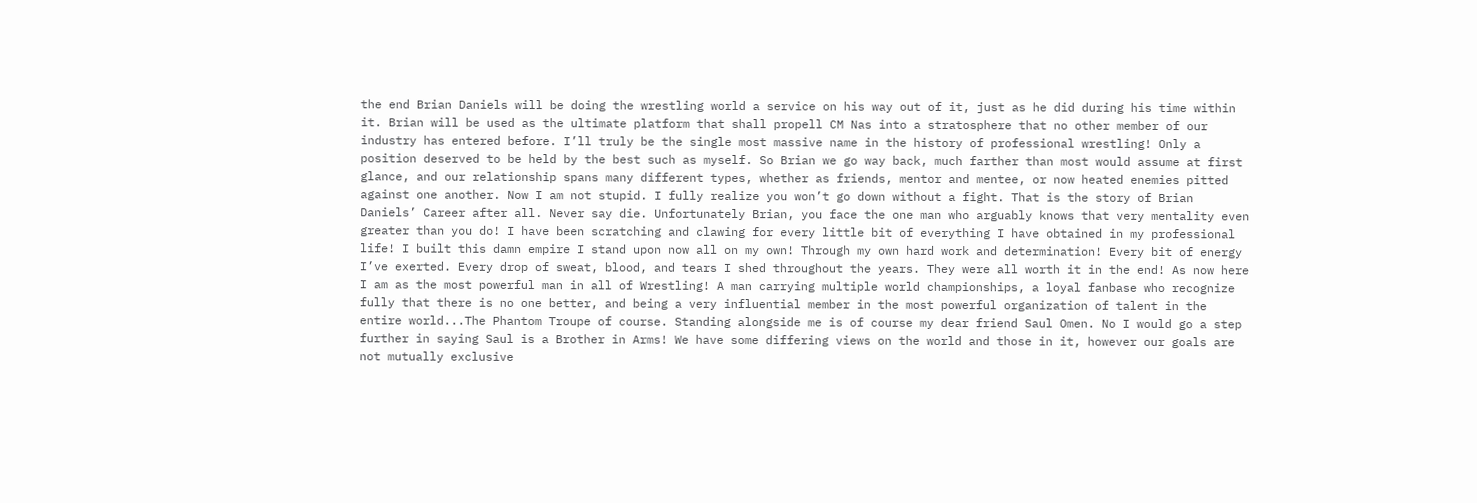the end Brian Daniels will be doing the wrestling world a service on his way out of it, just as he did during his time within it. Brian will be used as the ultimate platform that shall propell CM Nas into a stratosphere that no other member of our industry has entered before. I’ll truly be the single most massive name in the history of professional wrestling! Only a position deserved to be held by the best such as myself. So Brian we go way back, much farther than most would assume at first glance, and our relationship spans many different types, whether as friends, mentor and mentee, or now heated enemies pitted against one another. Now I am not stupid. I fully realize you won’t go down without a fight. That is the story of Brian Daniels’ Career after all. Never say die. Unfortunately Brian, you face the one man who arguably knows that very mentality even greater than you do! I have been scratching and clawing for every little bit of everything I have obtained in my professional life! I built this damn empire I stand upon now all on my own! Through my own hard work and determination! Every bit of energy I’ve exerted. Every drop of sweat, blood, and tears I shed throughout the years. They were all worth it in the end! As now here I am as the most powerful man in all of Wrestling! A man carrying multiple world championships, a loyal fanbase who recognize fully that there is no one better, and being a very influential member in the most powerful organization of talent in the entire world...The Phantom Troupe of course. Standing alongside me is of course my dear friend Saul Omen. No I would go a step further in saying Saul is a Brother in Arms! We have some differing views on the world and those in it, however our goals are not mutually exclusive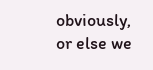obviously, or else we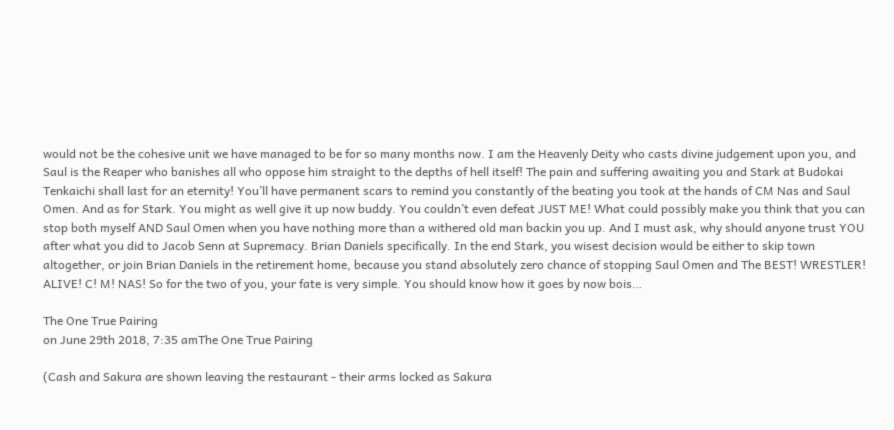would not be the cohesive unit we have managed to be for so many months now. I am the Heavenly Deity who casts divine judgement upon you, and Saul is the Reaper who banishes all who oppose him straight to the depths of hell itself! The pain and suffering awaiting you and Stark at Budokai Tenkaichi shall last for an eternity! You’ll have permanent scars to remind you constantly of the beating you took at the hands of CM Nas and Saul Omen. And as for Stark. You might as well give it up now buddy. You couldn’t even defeat JUST ME! What could possibly make you think that you can stop both myself AND Saul Omen when you have nothing more than a withered old man backin you up. And I must ask, why should anyone trust YOU after what you did to Jacob Senn at Supremacy. Brian Daniels specifically. In the end Stark, you wisest decision would be either to skip town altogether, or join Brian Daniels in the retirement home, because you stand absolutely zero chance of stopping Saul Omen and The BEST! WRESTLER! ALIVE! C! M! NAS! So for the two of you, your fate is very simple. You should know how it goes by now bois…

The One True Pairing
on June 29th 2018, 7:35 amThe One True Pairing

(Cash and Sakura are shown leaving the restaurant - their arms locked as Sakura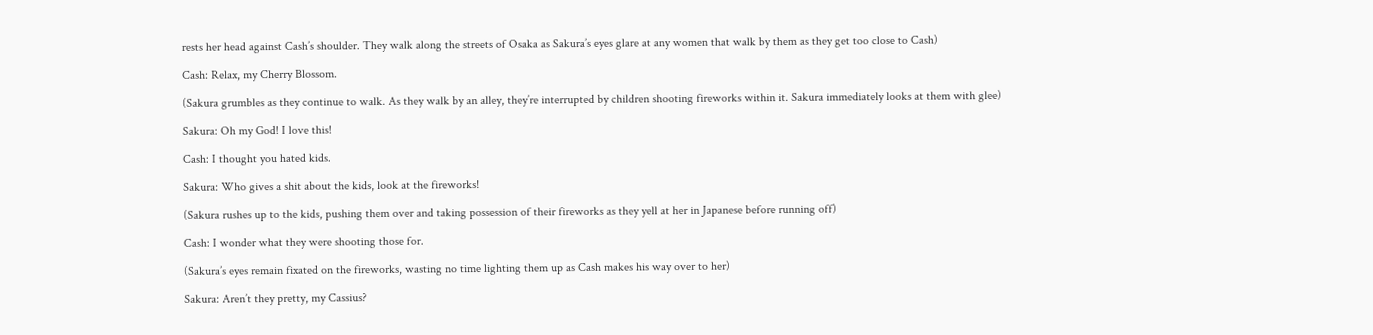rests her head against Cash’s shoulder. They walk along the streets of Osaka as Sakura’s eyes glare at any women that walk by them as they get too close to Cash)

Cash: Relax, my Cherry Blossom.

(Sakura grumbles as they continue to walk. As they walk by an alley, they’re interrupted by children shooting fireworks within it. Sakura immediately looks at them with glee)

Sakura: Oh my God! I love this!

Cash: I thought you hated kids.

Sakura: Who gives a shit about the kids, look at the fireworks!

(Sakura rushes up to the kids, pushing them over and taking possession of their fireworks as they yell at her in Japanese before running off)

Cash: I wonder what they were shooting those for.

(Sakura’s eyes remain fixated on the fireworks, wasting no time lighting them up as Cash makes his way over to her)

Sakura: Aren’t they pretty, my Cassius?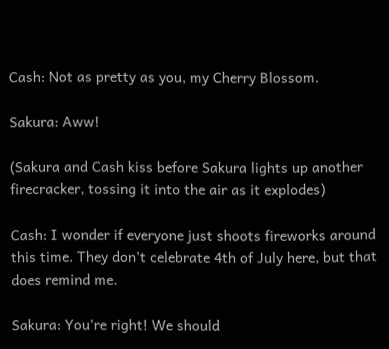Cash: Not as pretty as you, my Cherry Blossom.

Sakura: Aww!

(Sakura and Cash kiss before Sakura lights up another firecracker, tossing it into the air as it explodes)

Cash: I wonder if everyone just shoots fireworks around this time. They don’t celebrate 4th of July here, but that does remind me.

Sakura: You’re right! We should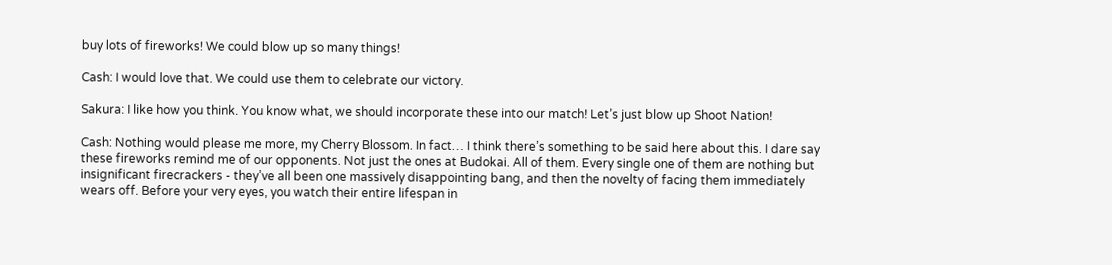buy lots of fireworks! We could blow up so many things!

Cash: I would love that. We could use them to celebrate our victory.

Sakura: I like how you think. You know what, we should incorporate these into our match! Let’s just blow up Shoot Nation!

Cash: Nothing would please me more, my Cherry Blossom. In fact… I think there’s something to be said here about this. I dare say these fireworks remind me of our opponents. Not just the ones at Budokai. All of them. Every single one of them are nothing but insignificant firecrackers - they’ve all been one massively disappointing bang, and then the novelty of facing them immediately wears off. Before your very eyes, you watch their entire lifespan in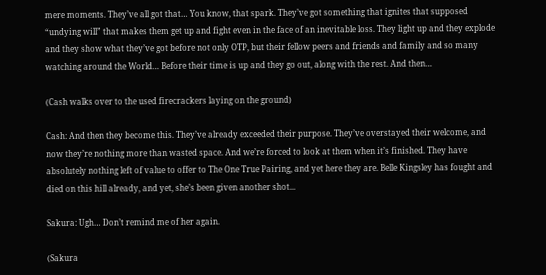mere moments. They’ve all got that… You know, that spark. They’ve got something that ignites that supposed “undying will” that makes them get up and fight even in the face of an inevitable loss. They light up and they explode and they show what they’ve got before not only OTP, but their fellow peers and friends and family and so many watching around the World… Before their time is up and they go out, along with the rest. And then…

(Cash walks over to the used firecrackers laying on the ground)

Cash: And then they become this. They’ve already exceeded their purpose. They’ve overstayed their welcome, and now they’re nothing more than wasted space. And we’re forced to look at them when it’s finished. They have absolutely nothing left of value to offer to The One True Pairing, and yet here they are. Belle Kingsley has fought and died on this hill already, and yet, she’s been given another shot...

Sakura: Ugh… Don’t remind me of her again.

(Sakura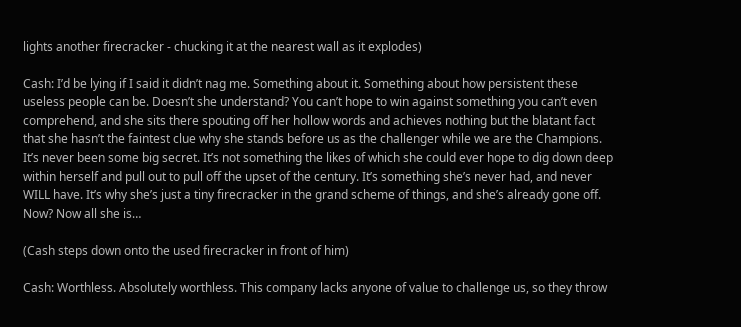lights another firecracker - chucking it at the nearest wall as it explodes)

Cash: I’d be lying if I said it didn’t nag me. Something about it. Something about how persistent these useless people can be. Doesn’t she understand? You can’t hope to win against something you can’t even comprehend, and she sits there spouting off her hollow words and achieves nothing but the blatant fact that she hasn’t the faintest clue why she stands before us as the challenger while we are the Champions. It’s never been some big secret. It’s not something the likes of which she could ever hope to dig down deep within herself and pull out to pull off the upset of the century. It’s something she’s never had, and never WILL have. It’s why she’s just a tiny firecracker in the grand scheme of things, and she’s already gone off. Now? Now all she is…

(Cash steps down onto the used firecracker in front of him)

Cash: Worthless. Absolutely worthless. This company lacks anyone of value to challenge us, so they throw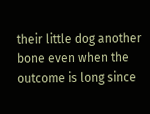their little dog another bone even when the outcome is long since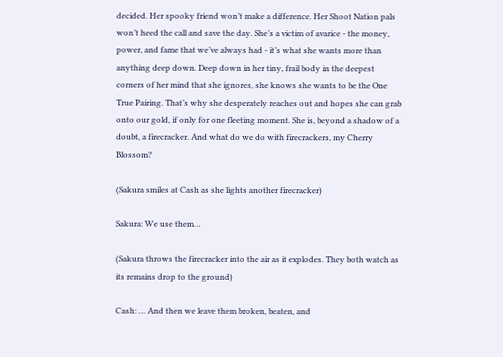decided. Her spooky friend won’t make a difference. Her Shoot Nation pals won’t heed the call and save the day. She’s a victim of avarice - the money, power, and fame that we’ve always had - it’s what she wants more than anything deep down. Deep down in her tiny, frail body in the deepest corners of her mind that she ignores, she knows she wants to be the One True Pairing. That’s why she desperately reaches out and hopes she can grab onto our gold, if only for one fleeting moment. She is, beyond a shadow of a doubt, a firecracker. And what do we do with firecrackers, my Cherry Blossom?

(Sakura smiles at Cash as she lights another firecracker)

Sakura: We use them…

(Sakura throws the firecracker into the air as it explodes. They both watch as its remains drop to the ground)

Cash: … And then we leave them broken, beaten, and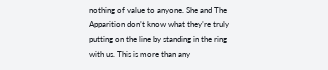nothing of value to anyone. She and The Apparition don’t know what they’re truly putting on the line by standing in the ring with us. This is more than any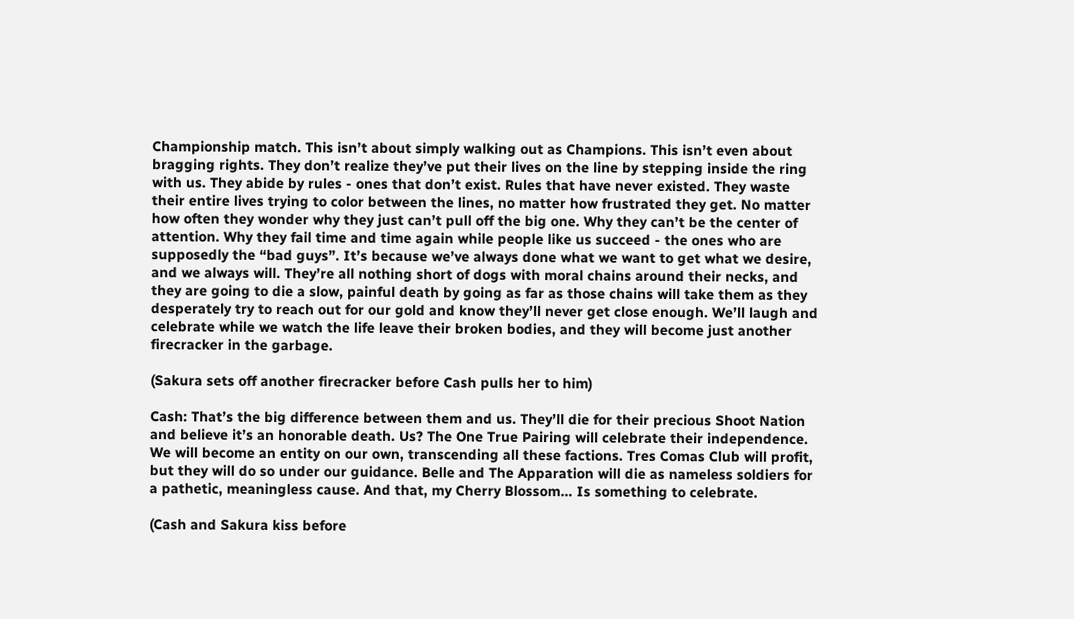Championship match. This isn’t about simply walking out as Champions. This isn’t even about bragging rights. They don’t realize they’ve put their lives on the line by stepping inside the ring with us. They abide by rules - ones that don’t exist. Rules that have never existed. They waste their entire lives trying to color between the lines, no matter how frustrated they get. No matter how often they wonder why they just can’t pull off the big one. Why they can’t be the center of attention. Why they fail time and time again while people like us succeed - the ones who are supposedly the “bad guys”. It’s because we’ve always done what we want to get what we desire, and we always will. They’re all nothing short of dogs with moral chains around their necks, and they are going to die a slow, painful death by going as far as those chains will take them as they desperately try to reach out for our gold and know they’ll never get close enough. We’ll laugh and celebrate while we watch the life leave their broken bodies, and they will become just another firecracker in the garbage.

(Sakura sets off another firecracker before Cash pulls her to him)

Cash: That’s the big difference between them and us. They’ll die for their precious Shoot Nation and believe it’s an honorable death. Us? The One True Pairing will celebrate their independence. We will become an entity on our own, transcending all these factions. Tres Comas Club will profit, but they will do so under our guidance. Belle and The Apparation will die as nameless soldiers for a pathetic, meaningless cause. And that, my Cherry Blossom… Is something to celebrate.

(Cash and Sakura kiss before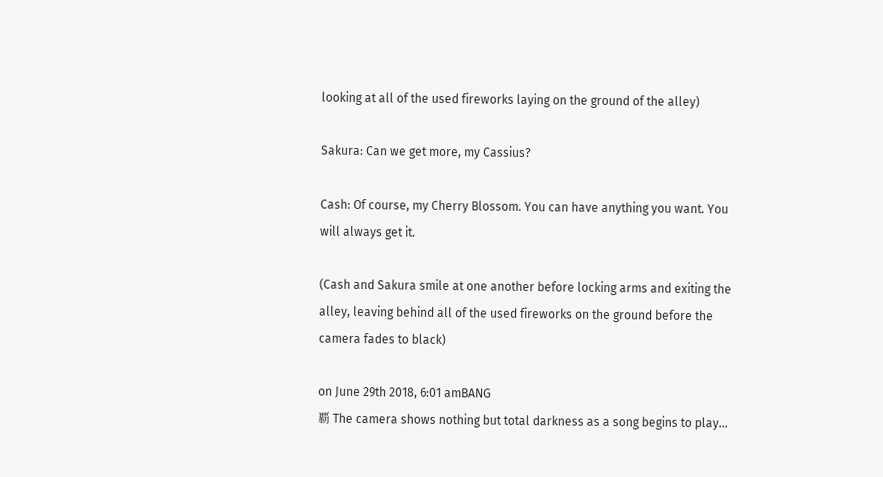looking at all of the used fireworks laying on the ground of the alley)

Sakura: Can we get more, my Cassius?

Cash: Of course, my Cherry Blossom. You can have anything you want. You will always get it.

(Cash and Sakura smile at one another before locking arms and exiting the alley, leaving behind all of the used fireworks on the ground before the camera fades to black)

on June 29th 2018, 6:01 amBANG
覇 The camera shows nothing but total darkness as a song begins to play...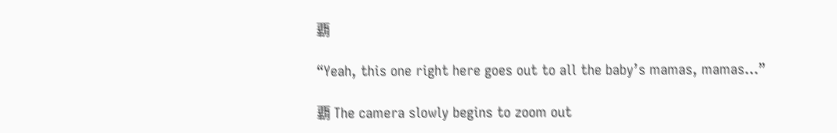覇

“Yeah, this one right here goes out to all the baby’s mamas, mamas…”

覇 The camera slowly begins to zoom out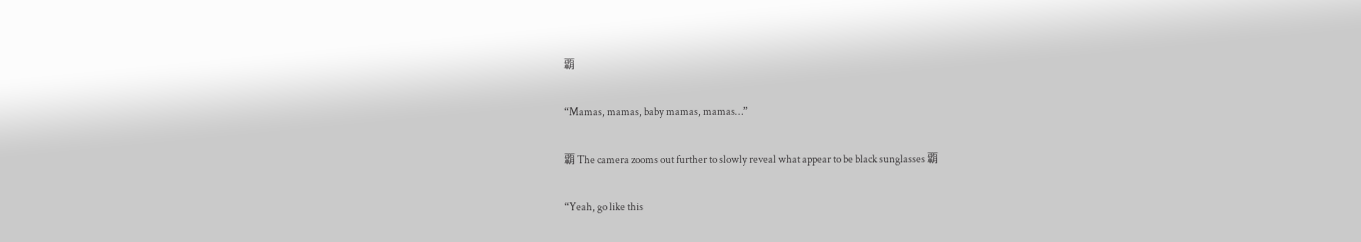覇

“Mamas, mamas, baby mamas, mamas…”

覇 The camera zooms out further to slowly reveal what appear to be black sunglasses 覇

“Yeah, go like this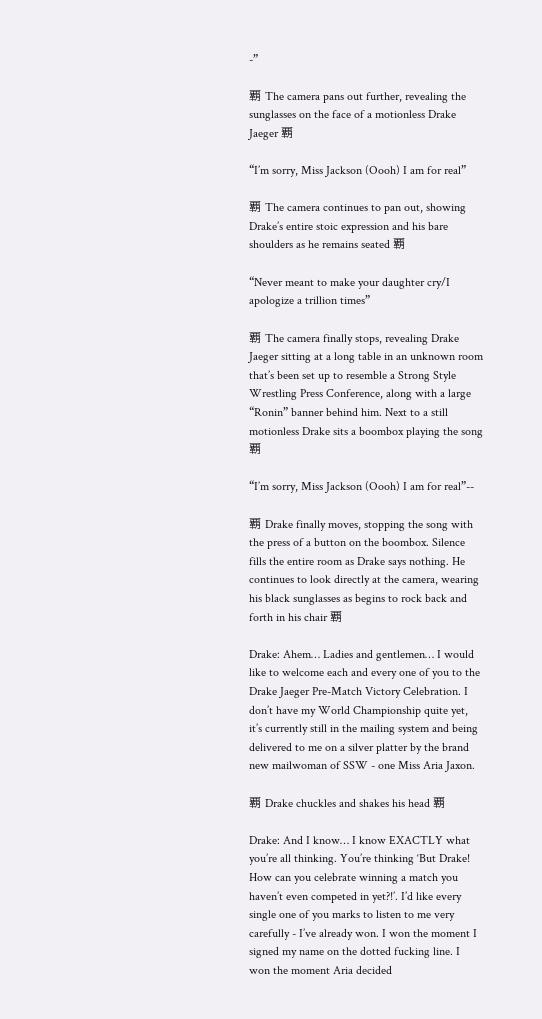-”

覇 The camera pans out further, revealing the sunglasses on the face of a motionless Drake Jaeger 覇

“I’m sorry, Miss Jackson (Oooh) I am for real”

覇 The camera continues to pan out, showing Drake’s entire stoic expression and his bare shoulders as he remains seated 覇

“Never meant to make your daughter cry/I apologize a trillion times”

覇 The camera finally stops, revealing Drake Jaeger sitting at a long table in an unknown room that’s been set up to resemble a Strong Style Wrestling Press Conference, along with a large “Ronin” banner behind him. Next to a still motionless Drake sits a boombox playing the song 覇

“I’m sorry, Miss Jackson (Oooh) I am for real”--

覇 Drake finally moves, stopping the song with the press of a button on the boombox. Silence fills the entire room as Drake says nothing. He continues to look directly at the camera, wearing his black sunglasses as begins to rock back and forth in his chair 覇

Drake: Ahem… Ladies and gentlemen… I would like to welcome each and every one of you to the Drake Jaeger Pre-Match Victory Celebration. I don’t have my World Championship quite yet, it’s currently still in the mailing system and being delivered to me on a silver platter by the brand new mailwoman of SSW - one Miss Aria Jaxon.

覇 Drake chuckles and shakes his head 覇

Drake: And I know… I know EXACTLY what you’re all thinking. You’re thinking ‘But Drake! How can you celebrate winning a match you haven’t even competed in yet?!’. I’d like every single one of you marks to listen to me very carefully - I’ve already won. I won the moment I signed my name on the dotted fucking line. I won the moment Aria decided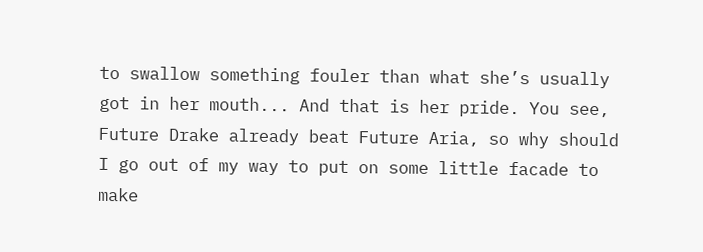to swallow something fouler than what she’s usually got in her mouth... And that is her pride. You see, Future Drake already beat Future Aria, so why should I go out of my way to put on some little facade to make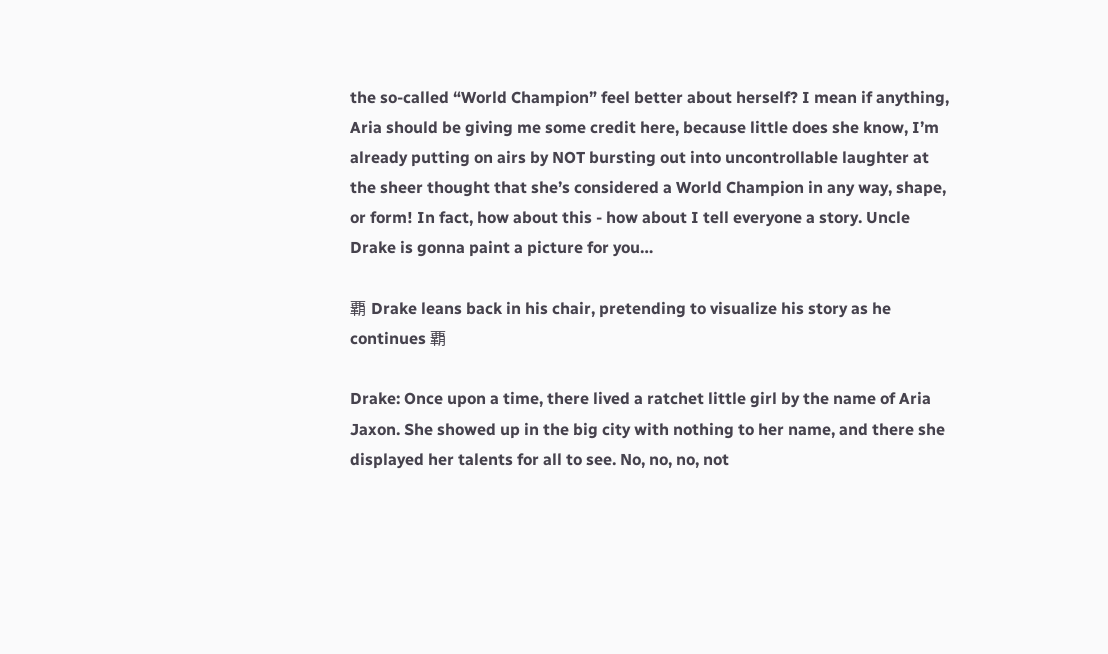the so-called “World Champion” feel better about herself? I mean if anything, Aria should be giving me some credit here, because little does she know, I’m already putting on airs by NOT bursting out into uncontrollable laughter at the sheer thought that she’s considered a World Champion in any way, shape, or form! In fact, how about this - how about I tell everyone a story. Uncle Drake is gonna paint a picture for you…

覇 Drake leans back in his chair, pretending to visualize his story as he continues 覇

Drake: Once upon a time, there lived a ratchet little girl by the name of Aria Jaxon. She showed up in the big city with nothing to her name, and there she displayed her talents for all to see. No, no, no, not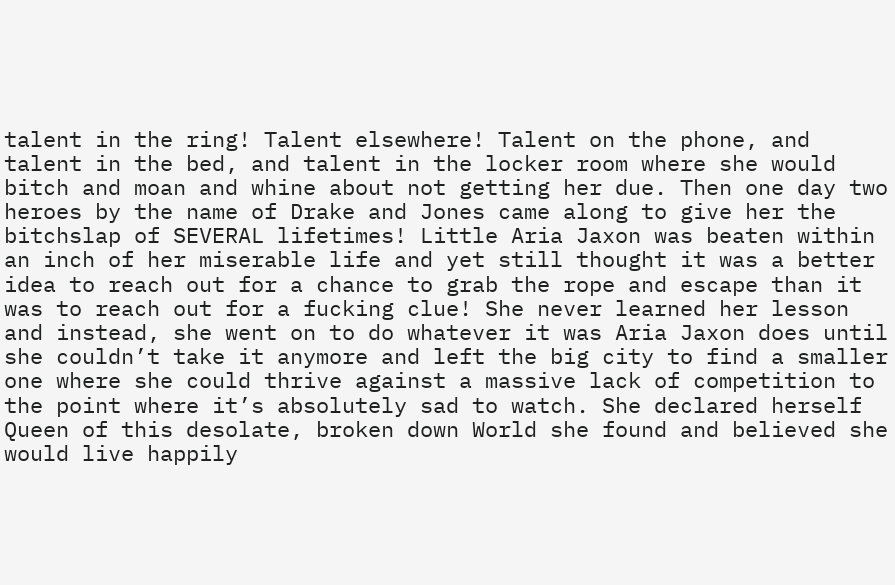talent in the ring! Talent elsewhere! Talent on the phone, and talent in the bed, and talent in the locker room where she would bitch and moan and whine about not getting her due. Then one day two heroes by the name of Drake and Jones came along to give her the bitchslap of SEVERAL lifetimes! Little Aria Jaxon was beaten within an inch of her miserable life and yet still thought it was a better idea to reach out for a chance to grab the rope and escape than it was to reach out for a fucking clue! She never learned her lesson and instead, she went on to do whatever it was Aria Jaxon does until she couldn’t take it anymore and left the big city to find a smaller one where she could thrive against a massive lack of competition to the point where it’s absolutely sad to watch. She declared herself Queen of this desolate, broken down World she found and believed she would live happily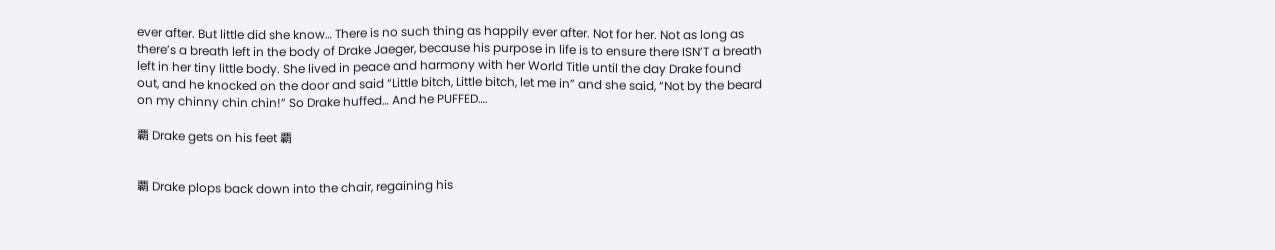ever after. But little did she know… There is no such thing as happily ever after. Not for her. Not as long as there’s a breath left in the body of Drake Jaeger, because his purpose in life is to ensure there ISN’T a breath left in her tiny little body. She lived in peace and harmony with her World Title until the day Drake found out, and he knocked on the door and said “Little bitch, Little bitch, let me in” and she said, “Not by the beard on my chinny chin chin!” So Drake huffed… And he PUFFED….

覇 Drake gets on his feet 覇


覇 Drake plops back down into the chair, regaining his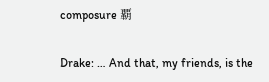composure 覇

Drake: … And that, my friends, is the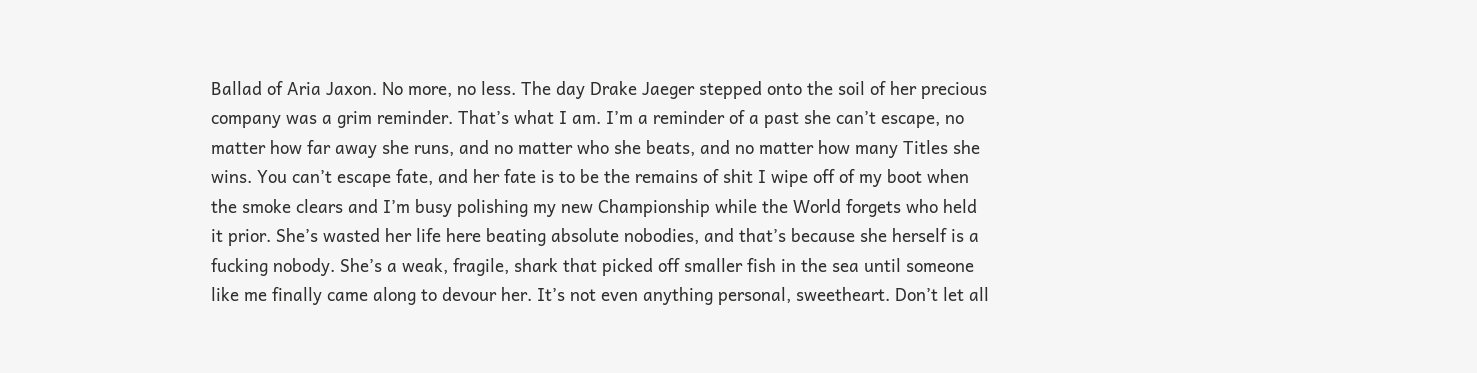Ballad of Aria Jaxon. No more, no less. The day Drake Jaeger stepped onto the soil of her precious company was a grim reminder. That’s what I am. I’m a reminder of a past she can’t escape, no matter how far away she runs, and no matter who she beats, and no matter how many Titles she wins. You can’t escape fate, and her fate is to be the remains of shit I wipe off of my boot when the smoke clears and I’m busy polishing my new Championship while the World forgets who held it prior. She’s wasted her life here beating absolute nobodies, and that’s because she herself is a fucking nobody. She’s a weak, fragile, shark that picked off smaller fish in the sea until someone like me finally came along to devour her. It’s not even anything personal, sweetheart. Don’t let all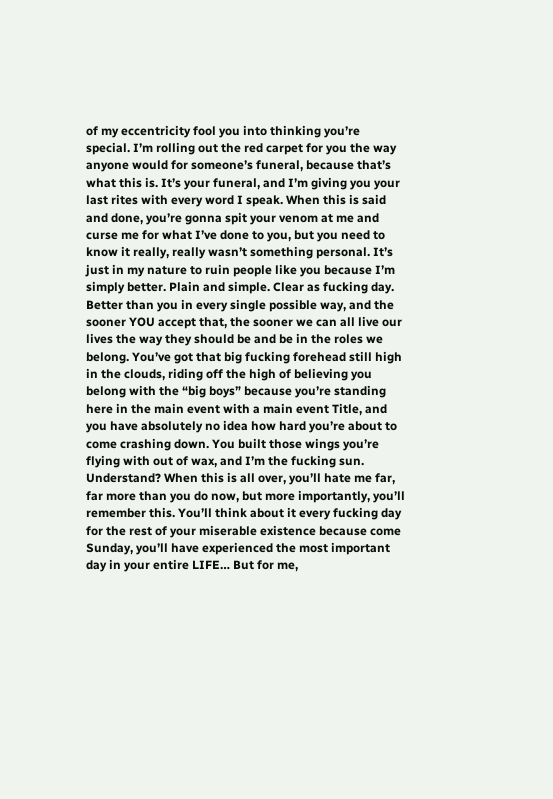of my eccentricity fool you into thinking you’re special. I’m rolling out the red carpet for you the way anyone would for someone’s funeral, because that’s what this is. It’s your funeral, and I’m giving you your last rites with every word I speak. When this is said and done, you’re gonna spit your venom at me and curse me for what I’ve done to you, but you need to know it really, really wasn’t something personal. It’s just in my nature to ruin people like you because I’m simply better. Plain and simple. Clear as fucking day. Better than you in every single possible way, and the sooner YOU accept that, the sooner we can all live our lives the way they should be and be in the roles we belong. You’ve got that big fucking forehead still high in the clouds, riding off the high of believing you belong with the “big boys” because you’re standing here in the main event with a main event Title, and you have absolutely no idea how hard you’re about to come crashing down. You built those wings you’re flying with out of wax, and I’m the fucking sun. Understand? When this is all over, you’ll hate me far, far more than you do now, but more importantly, you’ll remember this. You’ll think about it every fucking day for the rest of your miserable existence because come Sunday, you’ll have experienced the most important day in your entire LIFE… But for me,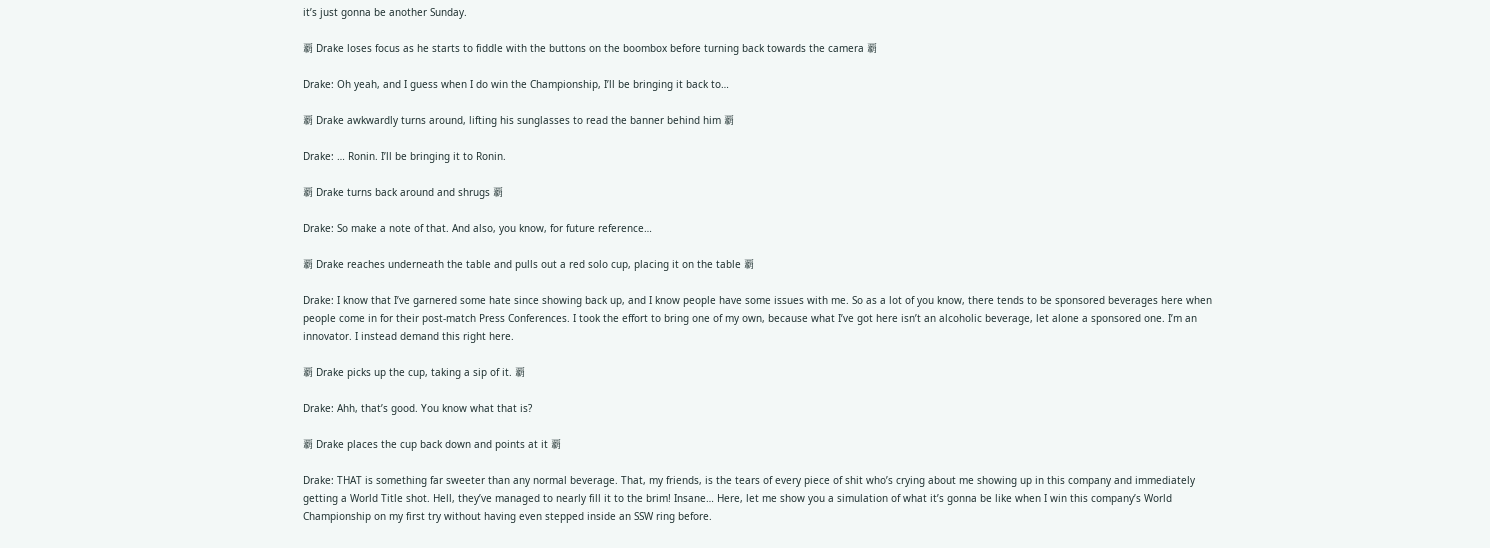it’s just gonna be another Sunday.

覇 Drake loses focus as he starts to fiddle with the buttons on the boombox before turning back towards the camera 覇

Drake: Oh yeah, and I guess when I do win the Championship, I’ll be bringing it back to…

覇 Drake awkwardly turns around, lifting his sunglasses to read the banner behind him 覇

Drake: … Ronin. I’ll be bringing it to Ronin.

覇 Drake turns back around and shrugs 覇

Drake: So make a note of that. And also, you know, for future reference…

覇 Drake reaches underneath the table and pulls out a red solo cup, placing it on the table 覇

Drake: I know that I’ve garnered some hate since showing back up, and I know people have some issues with me. So as a lot of you know, there tends to be sponsored beverages here when people come in for their post-match Press Conferences. I took the effort to bring one of my own, because what I’ve got here isn’t an alcoholic beverage, let alone a sponsored one. I’m an innovator. I instead demand this right here.

覇 Drake picks up the cup, taking a sip of it. 覇

Drake: Ahh, that’s good. You know what that is?

覇 Drake places the cup back down and points at it 覇

Drake: THAT is something far sweeter than any normal beverage. That, my friends, is the tears of every piece of shit who’s crying about me showing up in this company and immediately getting a World Title shot. Hell, they’ve managed to nearly fill it to the brim! Insane… Here, let me show you a simulation of what it’s gonna be like when I win this company’s World Championship on my first try without having even stepped inside an SSW ring before.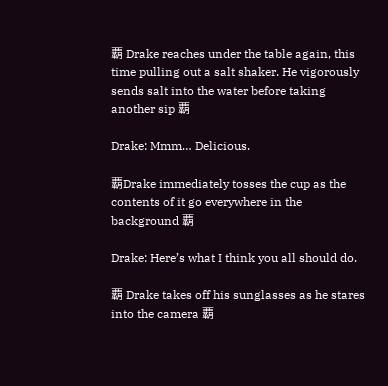覇 Drake reaches under the table again, this time pulling out a salt shaker. He vigorously sends salt into the water before taking another sip 覇

Drake: Mmm… Delicious.

覇Drake immediately tosses the cup as the contents of it go everywhere in the background 覇

Drake: Here’s what I think you all should do.

覇 Drake takes off his sunglasses as he stares into the camera 覇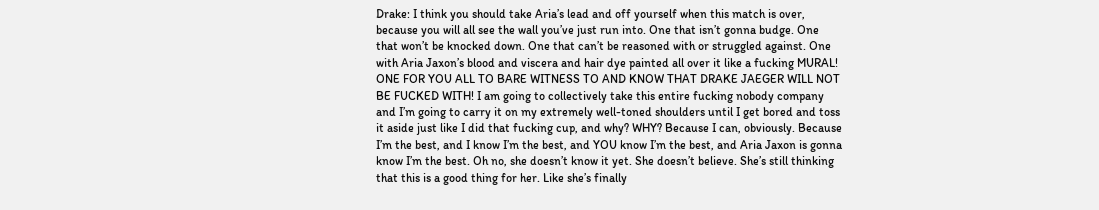Drake: I think you should take Aria’s lead and off yourself when this match is over, because you will all see the wall you’ve just run into. One that isn’t gonna budge. One that won’t be knocked down. One that can’t be reasoned with or struggled against. One with Aria Jaxon’s blood and viscera and hair dye painted all over it like a fucking MURAL! ONE FOR YOU ALL TO BARE WITNESS TO AND KNOW THAT DRAKE JAEGER WILL NOT BE FUCKED WITH! I am going to collectively take this entire fucking nobody company and I’m going to carry it on my extremely well-toned shoulders until I get bored and toss it aside just like I did that fucking cup, and why? WHY? Because I can, obviously. Because I’m the best, and I know I’m the best, and YOU know I’m the best, and Aria Jaxon is gonna know I’m the best. Oh no, she doesn’t know it yet. She doesn’t believe. She’s still thinking that this is a good thing for her. Like she’s finally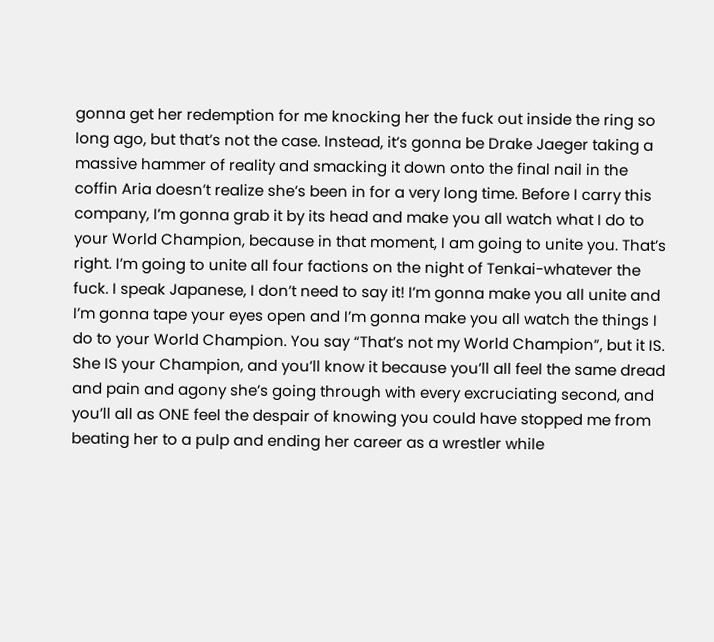gonna get her redemption for me knocking her the fuck out inside the ring so long ago, but that’s not the case. Instead, it’s gonna be Drake Jaeger taking a massive hammer of reality and smacking it down onto the final nail in the coffin Aria doesn’t realize she’s been in for a very long time. Before I carry this company, I’m gonna grab it by its head and make you all watch what I do to your World Champion, because in that moment, I am going to unite you. That’s right. I’m going to unite all four factions on the night of Tenkai-whatever the fuck. I speak Japanese, I don’t need to say it! I’m gonna make you all unite and I’m gonna tape your eyes open and I’m gonna make you all watch the things I do to your World Champion. You say “That’s not my World Champion”, but it IS. She IS your Champion, and you’ll know it because you’ll all feel the same dread and pain and agony she’s going through with every excruciating second, and you’ll all as ONE feel the despair of knowing you could have stopped me from beating her to a pulp and ending her career as a wrestler while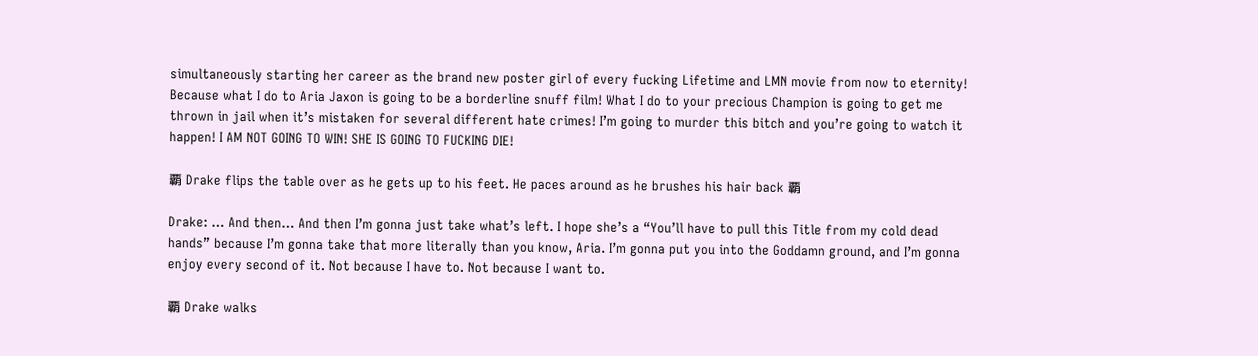simultaneously starting her career as the brand new poster girl of every fucking Lifetime and LMN movie from now to eternity! Because what I do to Aria Jaxon is going to be a borderline snuff film! What I do to your precious Champion is going to get me thrown in jail when it’s mistaken for several different hate crimes! I’m going to murder this bitch and you’re going to watch it happen! I AM NOT GOING TO WIN! SHE IS GOING TO FUCKING DIE!

覇 Drake flips the table over as he gets up to his feet. He paces around as he brushes his hair back 覇

Drake: … And then… And then I’m gonna just take what’s left. I hope she’s a “You’ll have to pull this Title from my cold dead hands” because I’m gonna take that more literally than you know, Aria. I’m gonna put you into the Goddamn ground, and I’m gonna enjoy every second of it. Not because I have to. Not because I want to.

覇 Drake walks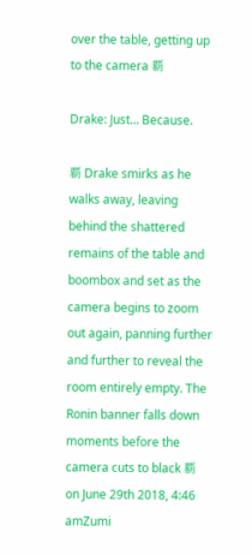over the table, getting up to the camera 覇

Drake: Just… Because.

覇 Drake smirks as he walks away, leaving behind the shattered remains of the table and boombox and set as the camera begins to zoom out again, panning further and further to reveal the room entirely empty. The Ronin banner falls down moments before the camera cuts to black 覇
on June 29th 2018, 4:46 amZumi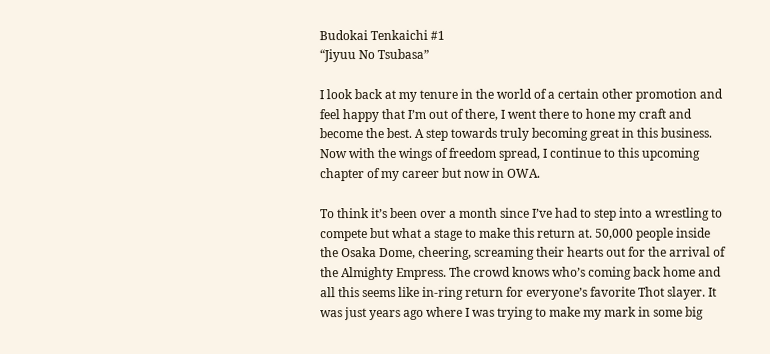Budokai Tenkaichi #1
“Jiyuu No Tsubasa”

I look back at my tenure in the world of a certain other promotion and feel happy that I’m out of there, I went there to hone my craft and become the best. A step towards truly becoming great in this business. Now with the wings of freedom spread, I continue to this upcoming chapter of my career but now in OWA.

To think it’s been over a month since I’ve had to step into a wrestling to compete but what a stage to make this return at. 50,000 people inside the Osaka Dome, cheering, screaming their hearts out for the arrival of the Almighty Empress. The crowd knows who’s coming back home and all this seems like in-ring return for everyone’s favorite Thot slayer. It was just years ago where I was trying to make my mark in some big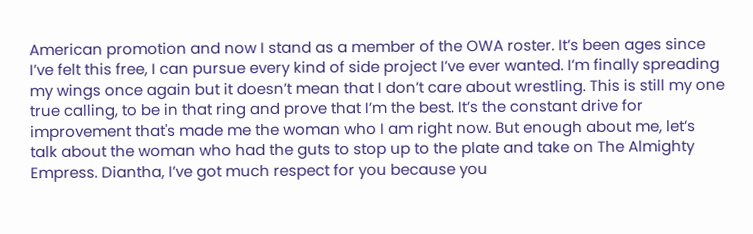American promotion and now I stand as a member of the OWA roster. It’s been ages since I’ve felt this free, I can pursue every kind of side project I’ve ever wanted. I’m finally spreading my wings once again but it doesn’t mean that I don’t care about wrestling. This is still my one true calling, to be in that ring and prove that I’m the best. It’s the constant drive for improvement that's made me the woman who I am right now. But enough about me, let’s talk about the woman who had the guts to stop up to the plate and take on The Almighty Empress. Diantha, I’ve got much respect for you because you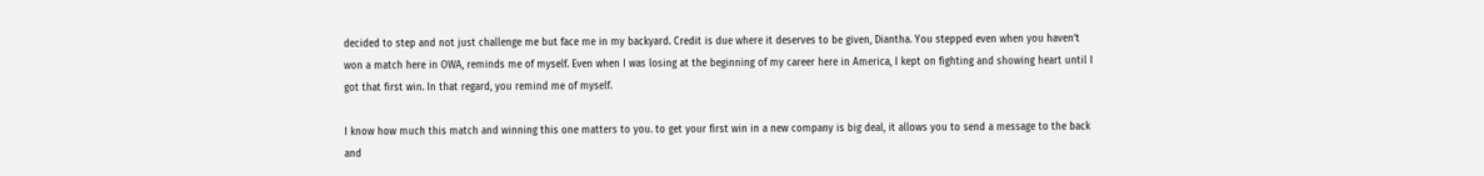decided to step and not just challenge me but face me in my backyard. Credit is due where it deserves to be given, Diantha. You stepped even when you haven’t won a match here in OWA, reminds me of myself. Even when I was losing at the beginning of my career here in America, I kept on fighting and showing heart until I got that first win. In that regard, you remind me of myself.

I know how much this match and winning this one matters to you. to get your first win in a new company is big deal, it allows you to send a message to the back and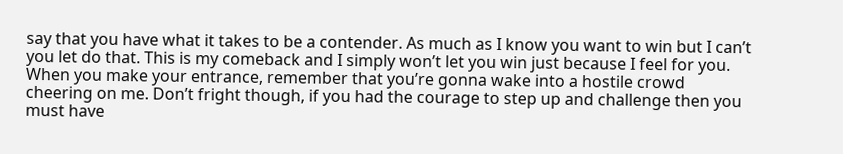say that you have what it takes to be a contender. As much as I know you want to win but I can’t you let do that. This is my comeback and I simply won’t let you win just because I feel for you. When you make your entrance, remember that you’re gonna wake into a hostile crowd cheering on me. Don’t fright though, if you had the courage to step up and challenge then you must have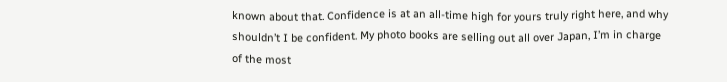known about that. Confidence is at an all-time high for yours truly right here, and why shouldn’t I be confident. My photo books are selling out all over Japan, I’m in charge of the most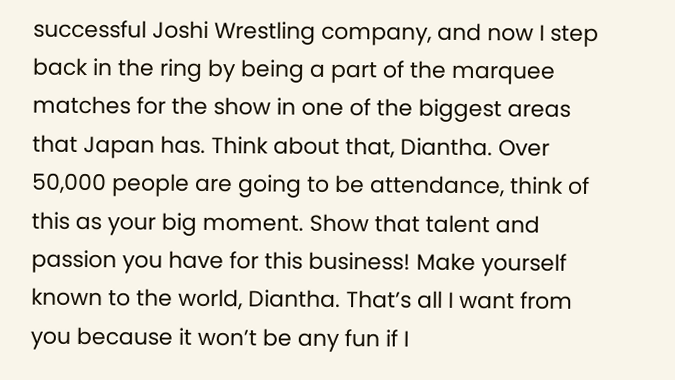successful Joshi Wrestling company, and now I step back in the ring by being a part of the marquee matches for the show in one of the biggest areas that Japan has. Think about that, Diantha. Over 50,000 people are going to be attendance, think of this as your big moment. Show that talent and passion you have for this business! Make yourself known to the world, Diantha. That’s all I want from you because it won’t be any fun if I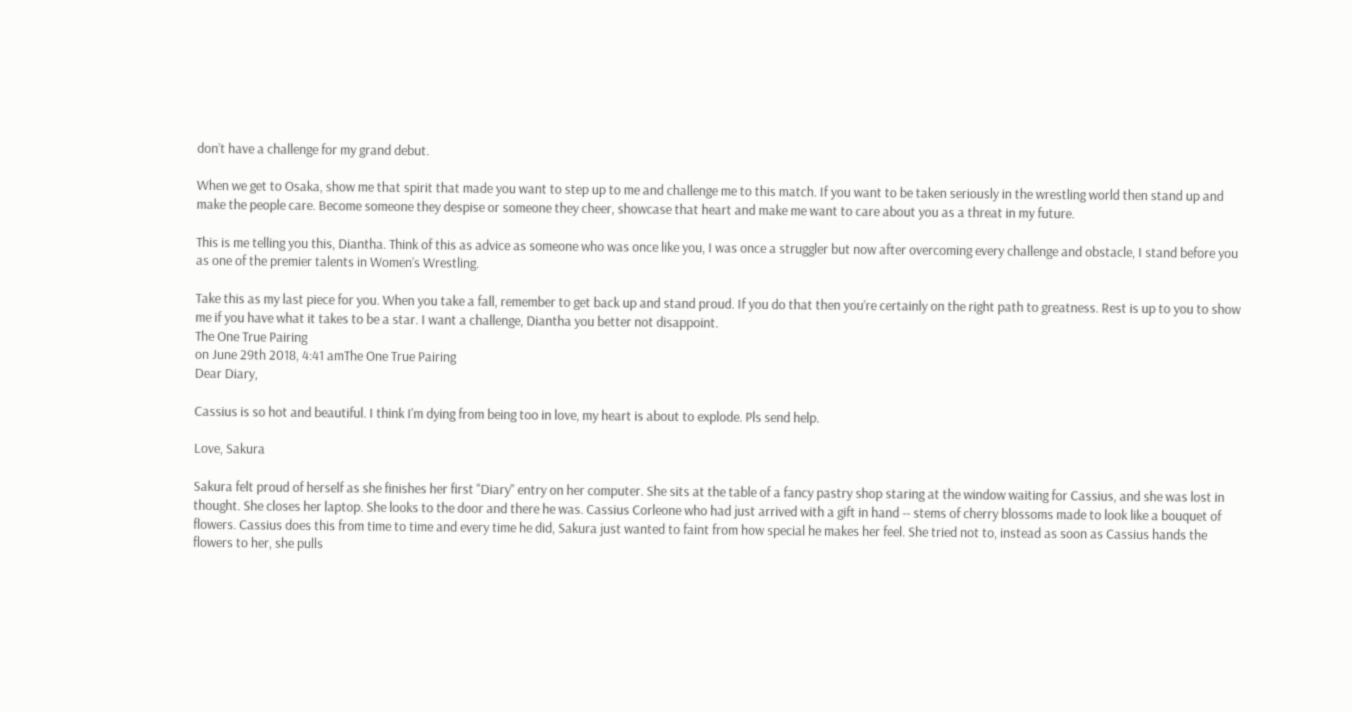don’t have a challenge for my grand debut.

When we get to Osaka, show me that spirit that made you want to step up to me and challenge me to this match. If you want to be taken seriously in the wrestling world then stand up and make the people care. Become someone they despise or someone they cheer, showcase that heart and make me want to care about you as a threat in my future.

This is me telling you this, Diantha. Think of this as advice as someone who was once like you, I was once a struggler but now after overcoming every challenge and obstacle, I stand before you as one of the premier talents in Women’s Wrestling.

Take this as my last piece for you. When you take a fall, remember to get back up and stand proud. If you do that then you’re certainly on the right path to greatness. Rest is up to you to show me if you have what it takes to be a star. I want a challenge, Diantha you better not disappoint.
The One True Pairing
on June 29th 2018, 4:41 amThe One True Pairing
Dear Diary,

Cassius is so hot and beautiful. I think I'm dying from being too in love, my heart is about to explode. Pls send help.

Love, Sakura

Sakura felt proud of herself as she finishes her first "Diary" entry on her computer. She sits at the table of a fancy pastry shop staring at the window waiting for Cassius, and she was lost in thought. She closes her laptop. She looks to the door and there he was. Cassius Corleone who had just arrived with a gift in hand -- stems of cherry blossoms made to look like a bouquet of flowers. Cassius does this from time to time and every time he did, Sakura just wanted to faint from how special he makes her feel. She tried not to, instead as soon as Cassius hands the flowers to her, she pulls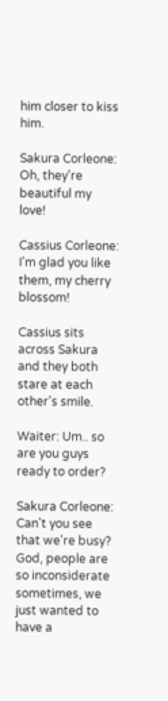him closer to kiss him.

Sakura Corleone: Oh, they're beautiful my love!

Cassius Corleone: I'm glad you like them, my cherry blossom!

Cassius sits across Sakura and they both stare at each other's smile.

Waiter: Um.. so are you guys ready to order?

Sakura Corleone: Can't you see that we're busy? God, people are so inconsiderate sometimes, we just wanted to have a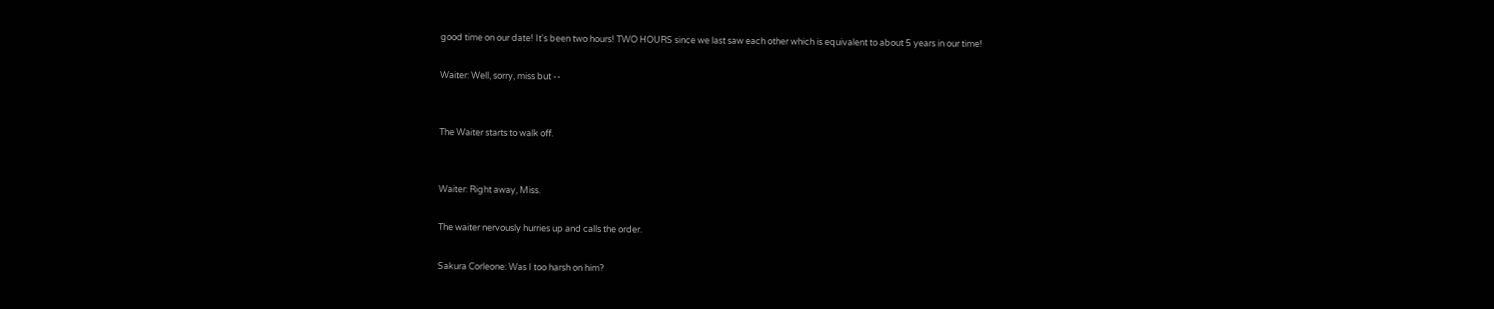good time on our date! It's been two hours! TWO HOURS since we last saw each other which is equivalent to about 5 years in our time!

Waiter: Well, sorry, miss but --


The Waiter starts to walk off.


Waiter: Right away, Miss.

The waiter nervously hurries up and calls the order.

Sakura Corleone: Was I too harsh on him?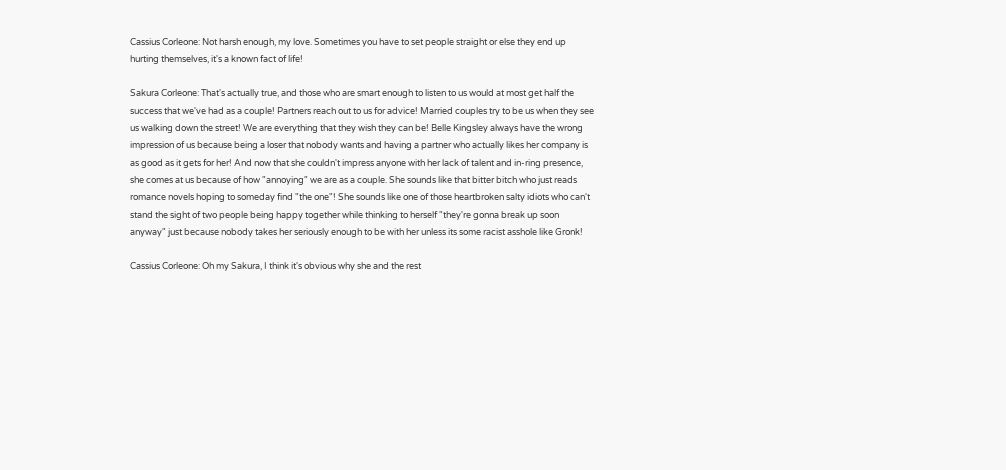Cassius Corleone: Not harsh enough, my love. Sometimes you have to set people straight or else they end up hurting themselves, it's a known fact of life!

Sakura Corleone: That's actually true, and those who are smart enough to listen to us would at most get half the success that we've had as a couple! Partners reach out to us for advice! Married couples try to be us when they see us walking down the street! We are everything that they wish they can be! Belle Kingsley always have the wrong impression of us because being a loser that nobody wants and having a partner who actually likes her company is as good as it gets for her! And now that she couldn't impress anyone with her lack of talent and in-ring presence, she comes at us because of how "annoying" we are as a couple. She sounds like that bitter bitch who just reads romance novels hoping to someday find "the one"! She sounds like one of those heartbroken salty idiots who can't stand the sight of two people being happy together while thinking to herself "they're gonna break up soon anyway" just because nobody takes her seriously enough to be with her unless its some racist asshole like Gronk!

Cassius Corleone: Oh my Sakura, I think it's obvious why she and the rest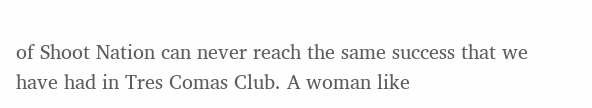of Shoot Nation can never reach the same success that we have had in Tres Comas Club. A woman like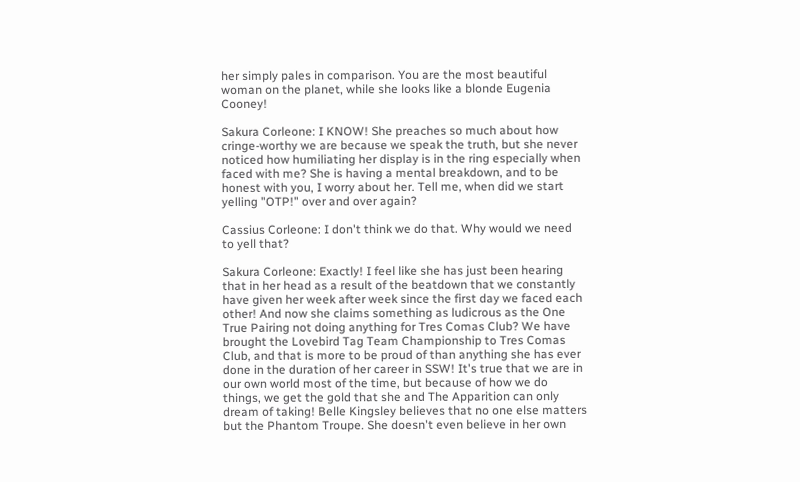her simply pales in comparison. You are the most beautiful woman on the planet, while she looks like a blonde Eugenia Cooney!

Sakura Corleone: I KNOW! She preaches so much about how cringe-worthy we are because we speak the truth, but she never noticed how humiliating her display is in the ring especially when faced with me? She is having a mental breakdown, and to be honest with you, I worry about her. Tell me, when did we start yelling "OTP!" over and over again?

Cassius Corleone: I don't think we do that. Why would we need to yell that?

Sakura Corleone: Exactly! I feel like she has just been hearing that in her head as a result of the beatdown that we constantly have given her week after week since the first day we faced each other! And now she claims something as ludicrous as the One True Pairing not doing anything for Tres Comas Club? We have brought the Lovebird Tag Team Championship to Tres Comas Club, and that is more to be proud of than anything she has ever done in the duration of her career in SSW! It's true that we are in our own world most of the time, but because of how we do things, we get the gold that she and The Apparition can only dream of taking! Belle Kingsley believes that no one else matters but the Phantom Troupe. She doesn't even believe in her own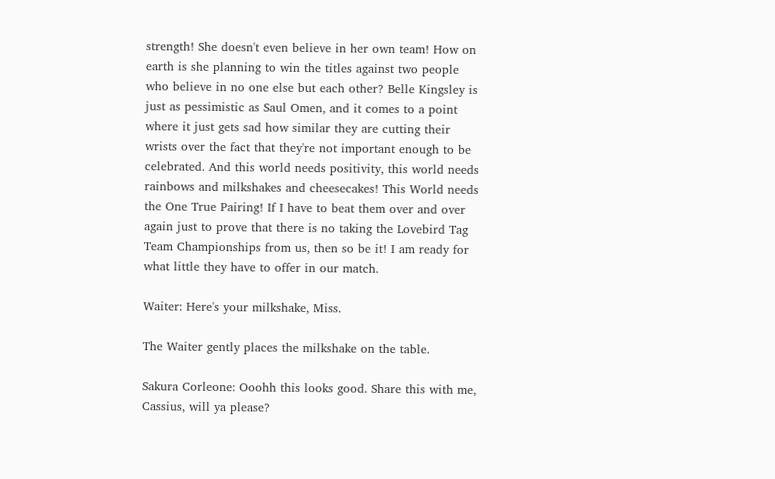strength! She doesn't even believe in her own team! How on earth is she planning to win the titles against two people who believe in no one else but each other? Belle Kingsley is just as pessimistic as Saul Omen, and it comes to a point where it just gets sad how similar they are cutting their wrists over the fact that they're not important enough to be celebrated. And this world needs positivity, this world needs rainbows and milkshakes and cheesecakes! This World needs the One True Pairing! If I have to beat them over and over again just to prove that there is no taking the Lovebird Tag Team Championships from us, then so be it! I am ready for what little they have to offer in our match.

Waiter: Here's your milkshake, Miss.

The Waiter gently places the milkshake on the table.

Sakura Corleone: Ooohh this looks good. Share this with me, Cassius, will ya please?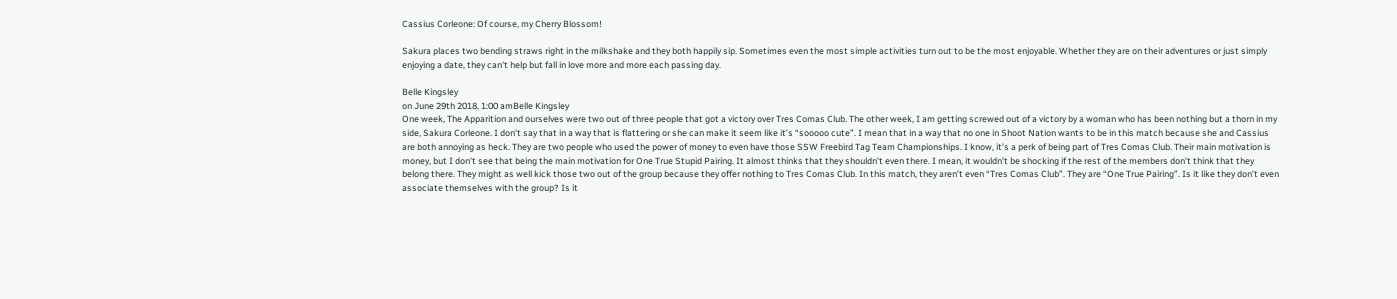Cassius Corleone: Of course, my Cherry Blossom!

Sakura places two bending straws right in the milkshake and they both happily sip. Sometimes even the most simple activities turn out to be the most enjoyable. Whether they are on their adventures or just simply enjoying a date, they can't help but fall in love more and more each passing day.

Belle Kingsley
on June 29th 2018, 1:00 amBelle Kingsley
One week, The Apparition and ourselves were two out of three people that got a victory over Tres Comas Club. The other week, I am getting screwed out of a victory by a woman who has been nothing but a thorn in my side, Sakura Corleone. I don’t say that in a way that is flattering or she can make it seem like it’s “sooooo cute”. I mean that in a way that no one in Shoot Nation wants to be in this match because she and Cassius are both annoying as heck. They are two people who used the power of money to even have those SSW Freebird Tag Team Championships. I know, it’s a perk of being part of Tres Comas Club. Their main motivation is money, but I don’t see that being the main motivation for One True Stupid Pairing. It almost thinks that they shouldn’t even there. I mean, it wouldn’t be shocking if the rest of the members don’t think that they belong there. They might as well kick those two out of the group because they offer nothing to Tres Comas Club. In this match, they aren’t even “Tres Comas Club”. They are “One True Pairing”. Is it like they don’t even associate themselves with the group? Is it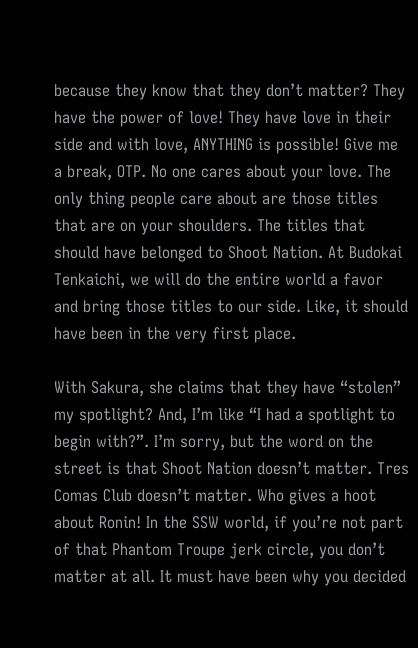because they know that they don’t matter? They have the power of love! They have love in their side and with love, ANYTHING is possible! Give me a break, OTP. No one cares about your love. The only thing people care about are those titles that are on your shoulders. The titles that should have belonged to Shoot Nation. At Budokai Tenkaichi, we will do the entire world a favor and bring those titles to our side. Like, it should have been in the very first place.

With Sakura, she claims that they have “stolen” my spotlight? And, I’m like “I had a spotlight to begin with?”. I’m sorry, but the word on the street is that Shoot Nation doesn’t matter. Tres Comas Club doesn’t matter. Who gives a hoot about Ronin! In the SSW world, if you’re not part of that Phantom Troupe jerk circle, you don’t matter at all. It must have been why you decided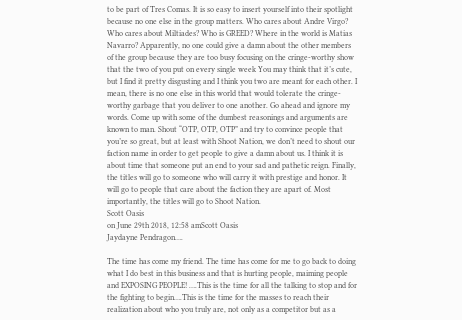to be part of Tres Comas. It is so easy to insert yourself into their spotlight because no one else in the group matters. Who cares about Andre Virgo? Who cares about Miltiades? Who is GREED? Where in the world is Matias Navarro? Apparently, no one could give a damn about the other members of the group because they are too busy focusing on the cringe-worthy show that the two of you put on every single week You may think that it’s cute, but I find it pretty disgusting and I think you two are meant for each other. I mean, there is no one else in this world that would tolerate the cringe-worthy garbage that you deliver to one another. Go ahead and ignore my words. Come up with some of the dumbest reasonings and arguments are known to man. Shout “OTP, OTP, OTP” and try to convince people that you’re so great, but at least with Shoot Nation, we don’t need to shout our faction name in order to get people to give a damn about us. I think it is about time that someone put an end to your sad and pathetic reign. Finally, the titles will go to someone who will carry it with prestige and honor. It will go to people that care about the faction they are apart of. Most importantly, the titles will go to Shoot Nation.
Scott Oasis
on June 29th 2018, 12:58 amScott Oasis
Jaydayne Pendragon….

The time has come my friend. The time has come for me to go back to doing what I do best in this business and that is hurting people, maiming people and EXPOSING PEOPLE! ….This is the time for all the talking to stop and for the fighting to begin….This is the time for the masses to reach their realization about who you truly are, not only as a competitor but as a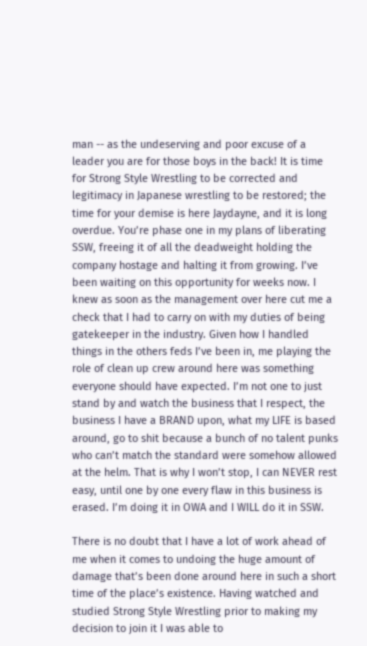man -- as the undeserving and poor excuse of a leader you are for those boys in the back! It is time for Strong Style Wrestling to be corrected and legitimacy in Japanese wrestling to be restored; the time for your demise is here Jaydayne, and it is long overdue. You’re phase one in my plans of liberating SSW, freeing it of all the deadweight holding the company hostage and halting it from growing. I’ve been waiting on this opportunity for weeks now. I knew as soon as the management over here cut me a check that I had to carry on with my duties of being gatekeeper in the industry. Given how I handled things in the others feds I’ve been in, me playing the role of clean up crew around here was something everyone should have expected. I’m not one to just stand by and watch the business that I respect, the business I have a BRAND upon, what my LIFE is based around, go to shit because a bunch of no talent punks who can’t match the standard were somehow allowed at the helm. That is why I won’t stop, I can NEVER rest easy, until one by one every flaw in this business is erased. I’m doing it in OWA and I WILL do it in SSW.

There is no doubt that I have a lot of work ahead of me when it comes to undoing the huge amount of damage that’s been done around here in such a short time of the place’s existence. Having watched and studied Strong Style Wrestling prior to making my decision to join it I was able to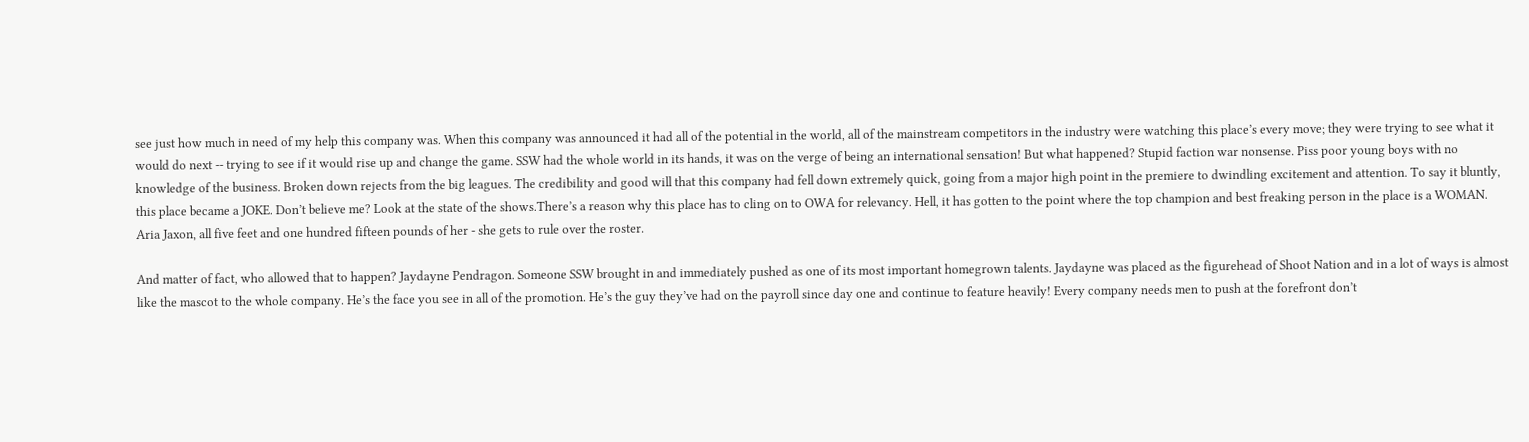see just how much in need of my help this company was. When this company was announced it had all of the potential in the world, all of the mainstream competitors in the industry were watching this place’s every move; they were trying to see what it would do next -- trying to see if it would rise up and change the game. SSW had the whole world in its hands, it was on the verge of being an international sensation! But what happened? Stupid faction war nonsense. Piss poor young boys with no knowledge of the business. Broken down rejects from the big leagues. The credibility and good will that this company had fell down extremely quick, going from a major high point in the premiere to dwindling excitement and attention. To say it bluntly, this place became a JOKE. Don’t believe me? Look at the state of the shows.There’s a reason why this place has to cling on to OWA for relevancy. Hell, it has gotten to the point where the top champion and best freaking person in the place is a WOMAN. Aria Jaxon, all five feet and one hundred fifteen pounds of her - she gets to rule over the roster.

And matter of fact, who allowed that to happen? Jaydayne Pendragon. Someone SSW brought in and immediately pushed as one of its most important homegrown talents. Jaydayne was placed as the figurehead of Shoot Nation and in a lot of ways is almost like the mascot to the whole company. He’s the face you see in all of the promotion. He’s the guy they’ve had on the payroll since day one and continue to feature heavily! Every company needs men to push at the forefront don’t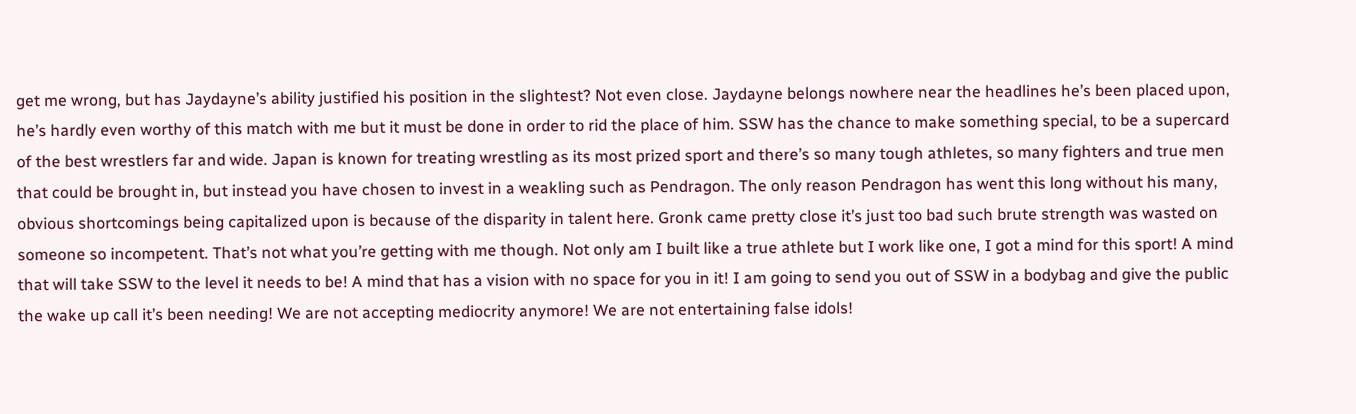get me wrong, but has Jaydayne’s ability justified his position in the slightest? Not even close. Jaydayne belongs nowhere near the headlines he’s been placed upon, he’s hardly even worthy of this match with me but it must be done in order to rid the place of him. SSW has the chance to make something special, to be a supercard of the best wrestlers far and wide. Japan is known for treating wrestling as its most prized sport and there’s so many tough athletes, so many fighters and true men that could be brought in, but instead you have chosen to invest in a weakling such as Pendragon. The only reason Pendragon has went this long without his many, obvious shortcomings being capitalized upon is because of the disparity in talent here. Gronk came pretty close it’s just too bad such brute strength was wasted on someone so incompetent. That’s not what you’re getting with me though. Not only am I built like a true athlete but I work like one, I got a mind for this sport! A mind that will take SSW to the level it needs to be! A mind that has a vision with no space for you in it! I am going to send you out of SSW in a bodybag and give the public the wake up call it’s been needing! We are not accepting mediocrity anymore! We are not entertaining false idols!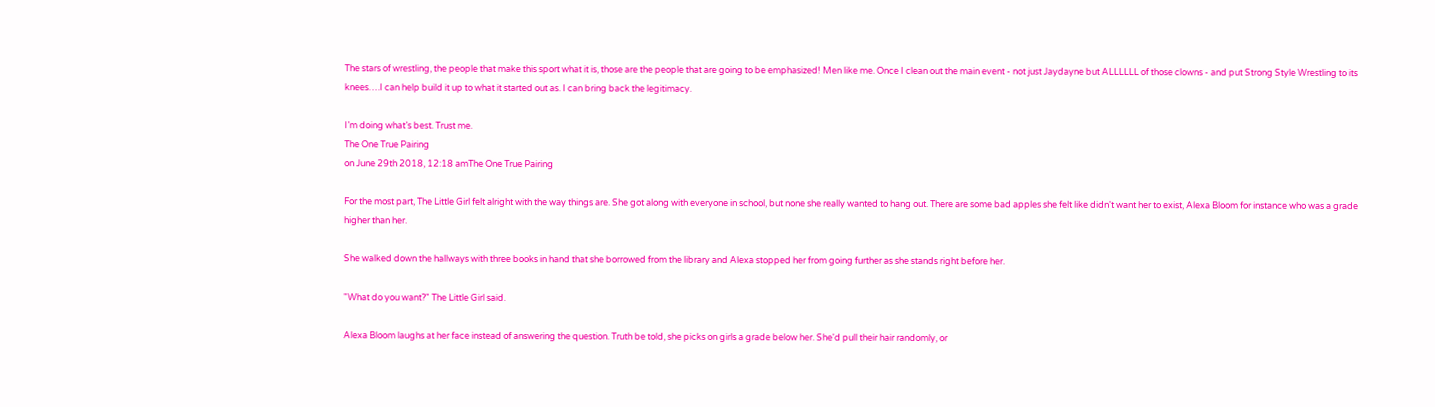The stars of wrestling, the people that make this sport what it is, those are the people that are going to be emphasized! Men like me. Once I clean out the main event - not just Jaydayne but ALLLLLL of those clowns - and put Strong Style Wrestling to its knees….I can help build it up to what it started out as. I can bring back the legitimacy.

I’m doing what’s best. Trust me.
The One True Pairing
on June 29th 2018, 12:18 amThe One True Pairing

For the most part, The Little Girl felt alright with the way things are. She got along with everyone in school, but none she really wanted to hang out. There are some bad apples she felt like didn't want her to exist, Alexa Bloom for instance who was a grade higher than her.

She walked down the hallways with three books in hand that she borrowed from the library and Alexa stopped her from going further as she stands right before her.

"What do you want?" The Little Girl said.

Alexa Bloom laughs at her face instead of answering the question. Truth be told, she picks on girls a grade below her. She'd pull their hair randomly, or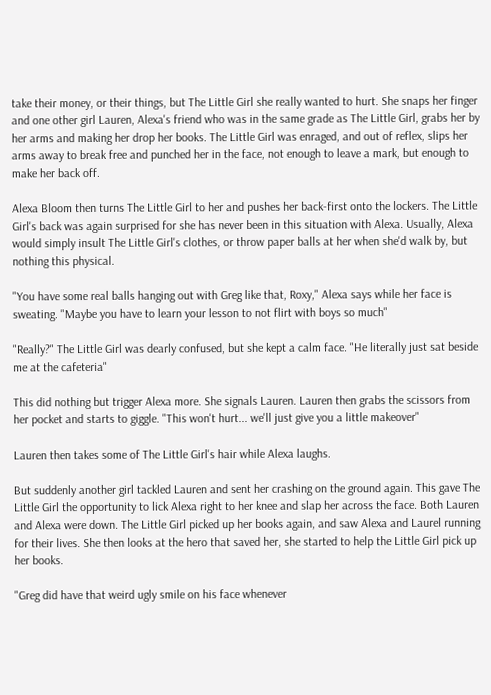take their money, or their things, but The Little Girl she really wanted to hurt. She snaps her finger and one other girl Lauren, Alexa's friend who was in the same grade as The Little Girl, grabs her by her arms and making her drop her books. The Little Girl was enraged, and out of reflex, slips her arms away to break free and punched her in the face, not enough to leave a mark, but enough to make her back off.

Alexa Bloom then turns The Little Girl to her and pushes her back-first onto the lockers. The Little Girl's back was again surprised for she has never been in this situation with Alexa. Usually, Alexa would simply insult The Little Girl's clothes, or throw paper balls at her when she'd walk by, but nothing this physical.

"You have some real balls hanging out with Greg like that, Roxy," Alexa says while her face is sweating. "Maybe you have to learn your lesson to not flirt with boys so much"

"Really?" The Little Girl was dearly confused, but she kept a calm face. "He literally just sat beside me at the cafeteria"

This did nothing but trigger Alexa more. She signals Lauren. Lauren then grabs the scissors from her pocket and starts to giggle. "This won't hurt... we'll just give you a little makeover"

Lauren then takes some of The Little Girl's hair while Alexa laughs.

But suddenly another girl tackled Lauren and sent her crashing on the ground again. This gave The Little Girl the opportunity to lick Alexa right to her knee and slap her across the face. Both Lauren and Alexa were down. The Little Girl picked up her books again, and saw Alexa and Laurel running for their lives. She then looks at the hero that saved her, she started to help the Little Girl pick up her books.

"Greg did have that weird ugly smile on his face whenever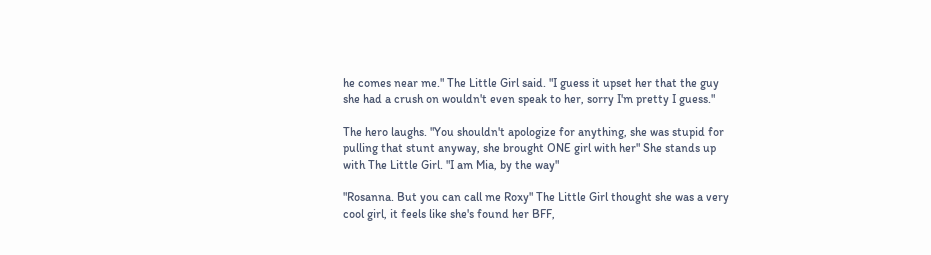he comes near me." The Little Girl said. "I guess it upset her that the guy she had a crush on wouldn't even speak to her, sorry I'm pretty I guess."

The hero laughs. "You shouldn't apologize for anything, she was stupid for pulling that stunt anyway, she brought ONE girl with her" She stands up with The Little Girl. "I am Mia, by the way"

"Rosanna. But you can call me Roxy" The Little Girl thought she was a very cool girl, it feels like she's found her BFF,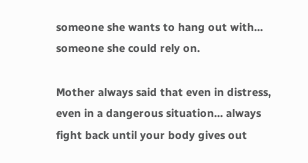someone she wants to hang out with... someone she could rely on.

Mother always said that even in distress, even in a dangerous situation... always fight back until your body gives out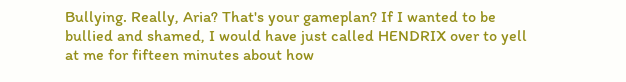Bullying. Really, Aria? That's your gameplan? If I wanted to be bullied and shamed, I would have just called HENDRIX over to yell at me for fifteen minutes about how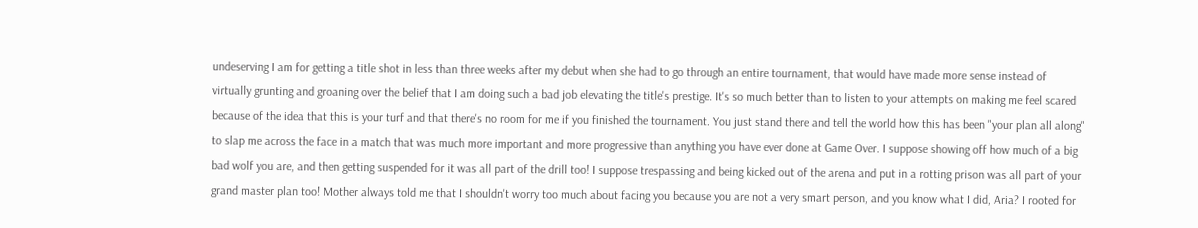undeserving I am for getting a title shot in less than three weeks after my debut when she had to go through an entire tournament, that would have made more sense instead of virtually grunting and groaning over the belief that I am doing such a bad job elevating the title's prestige. It's so much better than to listen to your attempts on making me feel scared because of the idea that this is your turf and that there's no room for me if you finished the tournament. You just stand there and tell the world how this has been "your plan all along" to slap me across the face in a match that was much more important and more progressive than anything you have ever done at Game Over. I suppose showing off how much of a big bad wolf you are, and then getting suspended for it was all part of the drill too! I suppose trespassing and being kicked out of the arena and put in a rotting prison was all part of your grand master plan too! Mother always told me that I shouldn't worry too much about facing you because you are not a very smart person, and you know what I did, Aria? I rooted for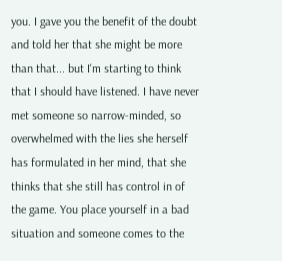you. I gave you the benefit of the doubt and told her that she might be more than that... but I'm starting to think that I should have listened. I have never met someone so narrow-minded, so overwhelmed with the lies she herself has formulated in her mind, that she thinks that she still has control in of the game. You place yourself in a bad situation and someone comes to the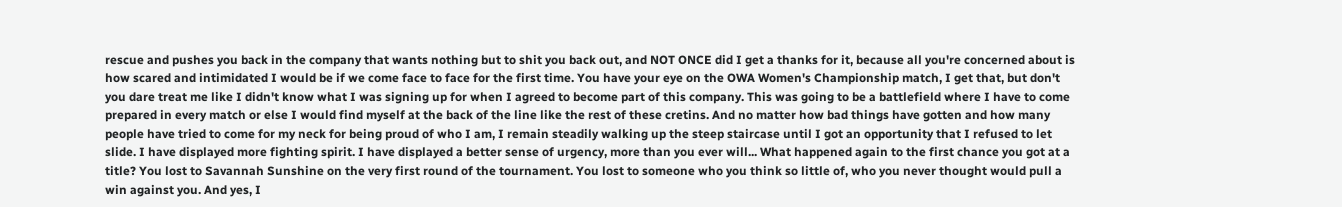rescue and pushes you back in the company that wants nothing but to shit you back out, and NOT ONCE did I get a thanks for it, because all you're concerned about is how scared and intimidated I would be if we come face to face for the first time. You have your eye on the OWA Women's Championship match, I get that, but don't you dare treat me like I didn't know what I was signing up for when I agreed to become part of this company. This was going to be a battlefield where I have to come prepared in every match or else I would find myself at the back of the line like the rest of these cretins. And no matter how bad things have gotten and how many people have tried to come for my neck for being proud of who I am, I remain steadily walking up the steep staircase until I got an opportunity that I refused to let slide. I have displayed more fighting spirit. I have displayed a better sense of urgency, more than you ever will... What happened again to the first chance you got at a title? You lost to Savannah Sunshine on the very first round of the tournament. You lost to someone who you think so little of, who you never thought would pull a win against you. And yes, I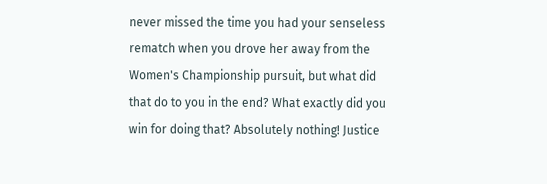never missed the time you had your senseless rematch when you drove her away from the Women's Championship pursuit, but what did that do to you in the end? What exactly did you win for doing that? Absolutely nothing! Justice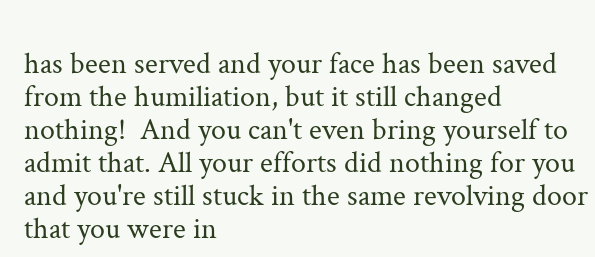has been served and your face has been saved from the humiliation, but it still changed nothing!  And you can't even bring yourself to admit that. All your efforts did nothing for you and you're still stuck in the same revolving door that you were in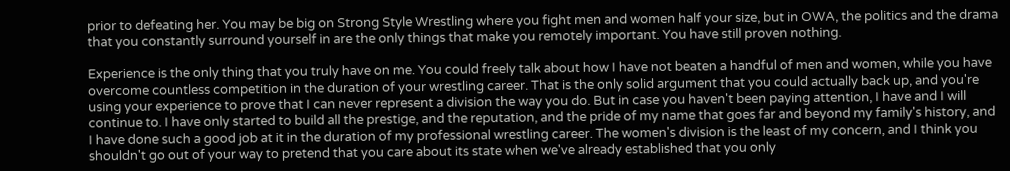prior to defeating her. You may be big on Strong Style Wrestling where you fight men and women half your size, but in OWA, the politics and the drama that you constantly surround yourself in are the only things that make you remotely important. You have still proven nothing.

Experience is the only thing that you truly have on me. You could freely talk about how I have not beaten a handful of men and women, while you have overcome countless competition in the duration of your wrestling career. That is the only solid argument that you could actually back up, and you're using your experience to prove that I can never represent a division the way you do. But in case you haven't been paying attention, I have and I will continue to. I have only started to build all the prestige, and the reputation, and the pride of my name that goes far and beyond my family's history, and I have done such a good job at it in the duration of my professional wrestling career. The women's division is the least of my concern, and I think you shouldn't go out of your way to pretend that you care about its state when we've already established that you only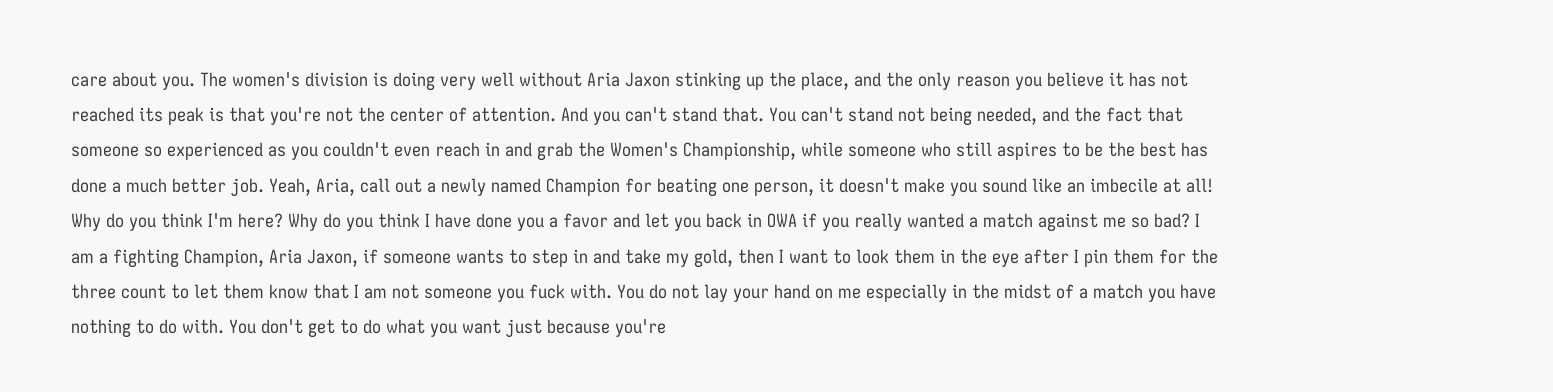care about you. The women's division is doing very well without Aria Jaxon stinking up the place, and the only reason you believe it has not reached its peak is that you're not the center of attention. And you can't stand that. You can't stand not being needed, and the fact that someone so experienced as you couldn't even reach in and grab the Women's Championship, while someone who still aspires to be the best has done a much better job. Yeah, Aria, call out a newly named Champion for beating one person, it doesn't make you sound like an imbecile at all! Why do you think I'm here? Why do you think I have done you a favor and let you back in OWA if you really wanted a match against me so bad? I am a fighting Champion, Aria Jaxon, if someone wants to step in and take my gold, then I want to look them in the eye after I pin them for the three count to let them know that I am not someone you fuck with. You do not lay your hand on me especially in the midst of a match you have nothing to do with. You don't get to do what you want just because you're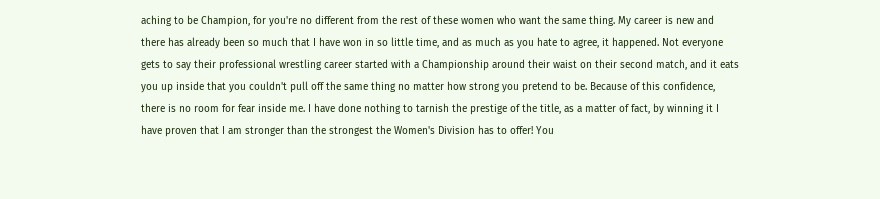aching to be Champion, for you're no different from the rest of these women who want the same thing. My career is new and there has already been so much that I have won in so little time, and as much as you hate to agree, it happened. Not everyone gets to say their professional wrestling career started with a Championship around their waist on their second match, and it eats you up inside that you couldn't pull off the same thing no matter how strong you pretend to be. Because of this confidence, there is no room for fear inside me. I have done nothing to tarnish the prestige of the title, as a matter of fact, by winning it I have proven that I am stronger than the strongest the Women's Division has to offer! You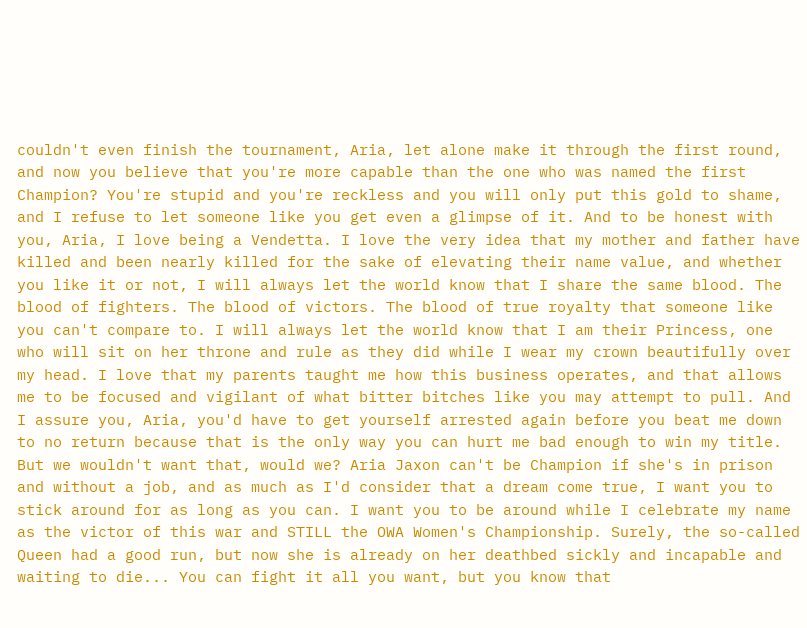couldn't even finish the tournament, Aria, let alone make it through the first round, and now you believe that you're more capable than the one who was named the first Champion? You're stupid and you're reckless and you will only put this gold to shame, and I refuse to let someone like you get even a glimpse of it. And to be honest with you, Aria, I love being a Vendetta. I love the very idea that my mother and father have killed and been nearly killed for the sake of elevating their name value, and whether you like it or not, I will always let the world know that I share the same blood. The blood of fighters. The blood of victors. The blood of true royalty that someone like you can't compare to. I will always let the world know that I am their Princess, one who will sit on her throne and rule as they did while I wear my crown beautifully over my head. I love that my parents taught me how this business operates, and that allows me to be focused and vigilant of what bitter bitches like you may attempt to pull. And I assure you, Aria, you'd have to get yourself arrested again before you beat me down to no return because that is the only way you can hurt me bad enough to win my title. But we wouldn't want that, would we? Aria Jaxon can't be Champion if she's in prison and without a job, and as much as I'd consider that a dream come true, I want you to stick around for as long as you can. I want you to be around while I celebrate my name as the victor of this war and STILL the OWA Women's Championship. Surely, the so-called Queen had a good run, but now she is already on her deathbed sickly and incapable and waiting to die... You can fight it all you want, but you know that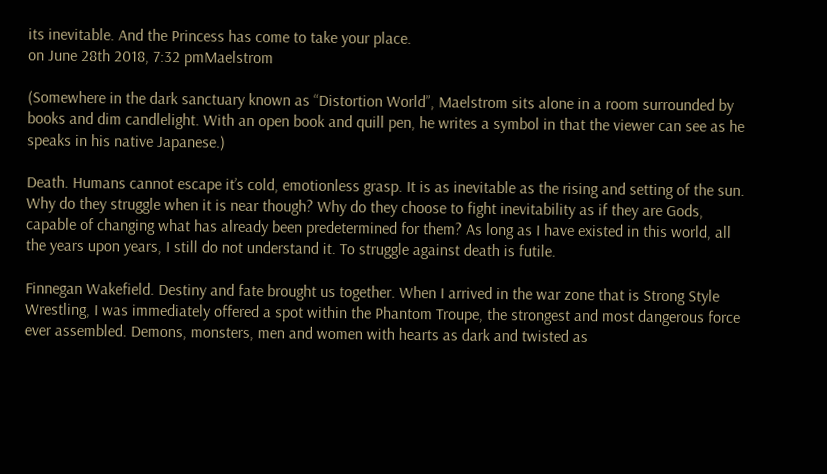its inevitable. And the Princess has come to take your place.
on June 28th 2018, 7:32 pmMaelstrom

(Somewhere in the dark sanctuary known as “Distortion World”, Maelstrom sits alone in a room surrounded by books and dim candlelight. With an open book and quill pen, he writes a symbol in that the viewer can see as he speaks in his native Japanese.)

Death. Humans cannot escape it’s cold, emotionless grasp. It is as inevitable as the rising and setting of the sun. Why do they struggle when it is near though? Why do they choose to fight inevitability as if they are Gods, capable of changing what has already been predetermined for them? As long as I have existed in this world, all the years upon years, I still do not understand it. To struggle against death is futile.

Finnegan Wakefield. Destiny and fate brought us together. When I arrived in the war zone that is Strong Style Wrestling, I was immediately offered a spot within the Phantom Troupe, the strongest and most dangerous force ever assembled. Demons, monsters, men and women with hearts as dark and twisted as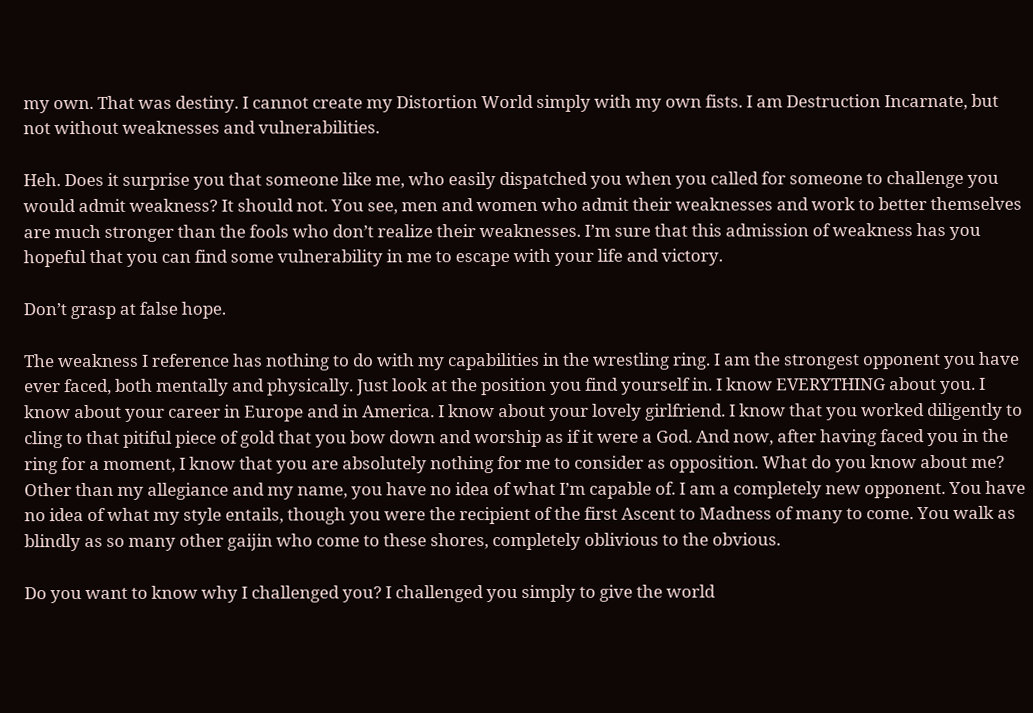my own. That was destiny. I cannot create my Distortion World simply with my own fists. I am Destruction Incarnate, but not without weaknesses and vulnerabilities.

Heh. Does it surprise you that someone like me, who easily dispatched you when you called for someone to challenge you would admit weakness? It should not. You see, men and women who admit their weaknesses and work to better themselves are much stronger than the fools who don’t realize their weaknesses. I’m sure that this admission of weakness has you hopeful that you can find some vulnerability in me to escape with your life and victory.

Don’t grasp at false hope.

The weakness I reference has nothing to do with my capabilities in the wrestling ring. I am the strongest opponent you have ever faced, both mentally and physically. Just look at the position you find yourself in. I know EVERYTHING about you. I know about your career in Europe and in America. I know about your lovely girlfriend. I know that you worked diligently to cling to that pitiful piece of gold that you bow down and worship as if it were a God. And now, after having faced you in the ring for a moment, I know that you are absolutely nothing for me to consider as opposition. What do you know about me? Other than my allegiance and my name, you have no idea of what I’m capable of. I am a completely new opponent. You have no idea of what my style entails, though you were the recipient of the first Ascent to Madness of many to come. You walk as blindly as so many other gaijin who come to these shores, completely oblivious to the obvious.

Do you want to know why I challenged you? I challenged you simply to give the world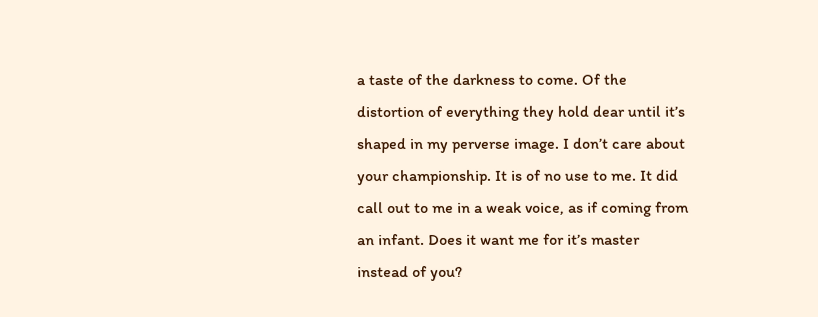a taste of the darkness to come. Of the distortion of everything they hold dear until it’s shaped in my perverse image. I don’t care about your championship. It is of no use to me. It did call out to me in a weak voice, as if coming from an infant. Does it want me for it’s master instead of you?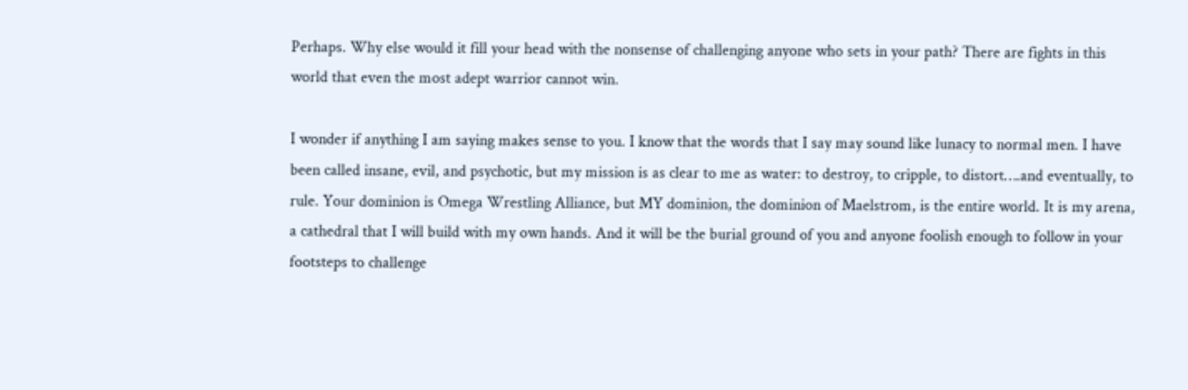Perhaps. Why else would it fill your head with the nonsense of challenging anyone who sets in your path? There are fights in this world that even the most adept warrior cannot win.

I wonder if anything I am saying makes sense to you. I know that the words that I say may sound like lunacy to normal men. I have been called insane, evil, and psychotic, but my mission is as clear to me as water: to destroy, to cripple, to distort….and eventually, to rule. Your dominion is Omega Wrestling Alliance, but MY dominion, the dominion of Maelstrom, is the entire world. It is my arena, a cathedral that I will build with my own hands. And it will be the burial ground of you and anyone foolish enough to follow in your footsteps to challenge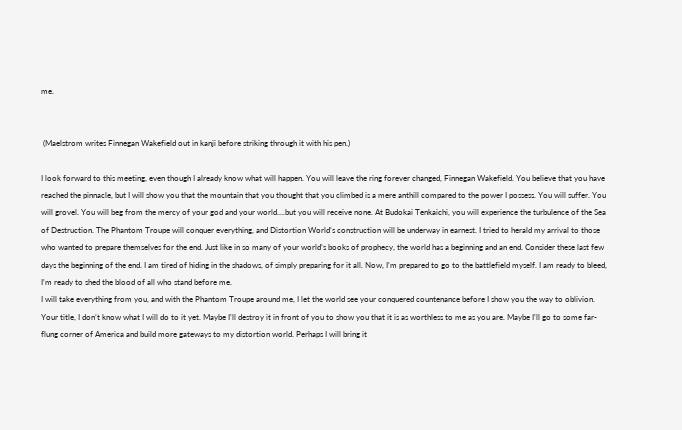me.


 (Maelstrom writes Finnegan Wakefield out in kanji before striking through it with his pen.)

I look forward to this meeting, even though I already know what will happen. You will leave the ring forever changed, Finnegan Wakefield. You believe that you have reached the pinnacle, but I will show you that the mountain that you thought that you climbed is a mere anthill compared to the power I possess. You will suffer. You will grovel. You will beg from the mercy of your god and your world….but you will receive none. At Budokai Tenkaichi, you will experience the turbulence of the Sea of Destruction. The Phantom Troupe will conquer everything, and Distortion World’s construction will be underway in earnest. I tried to herald my arrival to those who wanted to prepare themselves for the end. Just like in so many of your world’s books of prophecy, the world has a beginning and an end. Consider these last few days the beginning of the end. I am tired of hiding in the shadows, of simply preparing for it all. Now, I’m prepared to go to the battlefield myself. I am ready to bleed, I’m ready to shed the blood of all who stand before me.
I will take everything from you, and with the Phantom Troupe around me, I let the world see your conquered countenance before I show you the way to oblivion. Your title, I don’t know what I will do to it yet. Maybe I’ll destroy it in front of you to show you that it is as worthless to me as you are. Maybe I’ll go to some far-flung corner of America and build more gateways to my distortion world. Perhaps I will bring it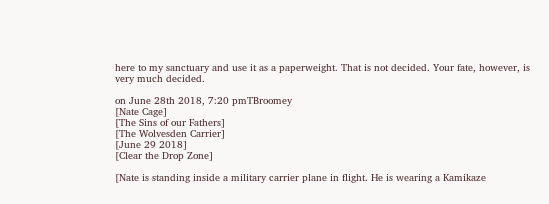here to my sanctuary and use it as a paperweight. That is not decided. Your fate, however, is very much decided.

on June 28th 2018, 7:20 pmTBroomey
[Nate Cage]
[The Sins of our Fathers]
[The Wolvesden Carrier]
[June 29 2018]
[Clear the Drop Zone]

[Nate is standing inside a military carrier plane in flight. He is wearing a Kamikaze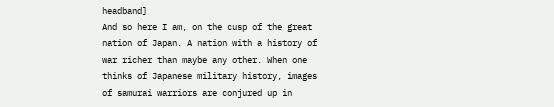headband]
And so here I am, on the cusp of the great nation of Japan. A nation with a history of war richer than maybe any other. When one thinks of Japanese military history, images of samurai warriors are conjured up in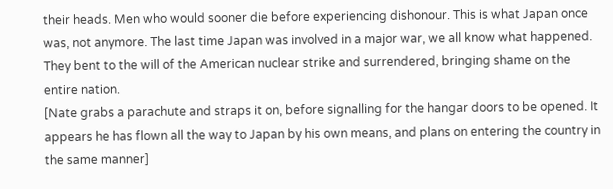their heads. Men who would sooner die before experiencing dishonour. This is what Japan once was, not anymore. The last time Japan was involved in a major war, we all know what happened. They bent to the will of the American nuclear strike and surrendered, bringing shame on the entire nation.
[Nate grabs a parachute and straps it on, before signalling for the hangar doors to be opened. It appears he has flown all the way to Japan by his own means, and plans on entering the country in the same manner]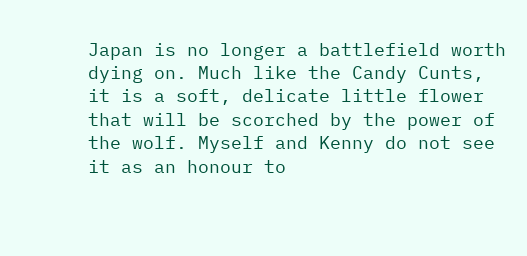Japan is no longer a battlefield worth dying on. Much like the Candy Cunts, it is a soft, delicate little flower that will be scorched by the power of the wolf. Myself and Kenny do not see it as an honour to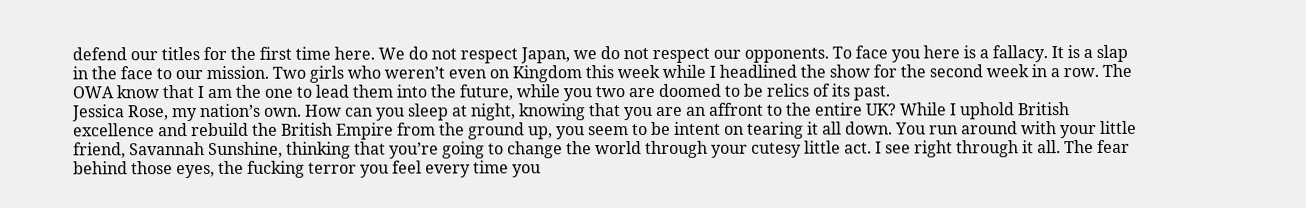defend our titles for the first time here. We do not respect Japan, we do not respect our opponents. To face you here is a fallacy. It is a slap in the face to our mission. Two girls who weren’t even on Kingdom this week while I headlined the show for the second week in a row. The OWA know that I am the one to lead them into the future, while you two are doomed to be relics of its past.
Jessica Rose, my nation’s own. How can you sleep at night, knowing that you are an affront to the entire UK? While I uphold British excellence and rebuild the British Empire from the ground up, you seem to be intent on tearing it all down. You run around with your little friend, Savannah Sunshine, thinking that you’re going to change the world through your cutesy little act. I see right through it all. The fear behind those eyes, the fucking terror you feel every time you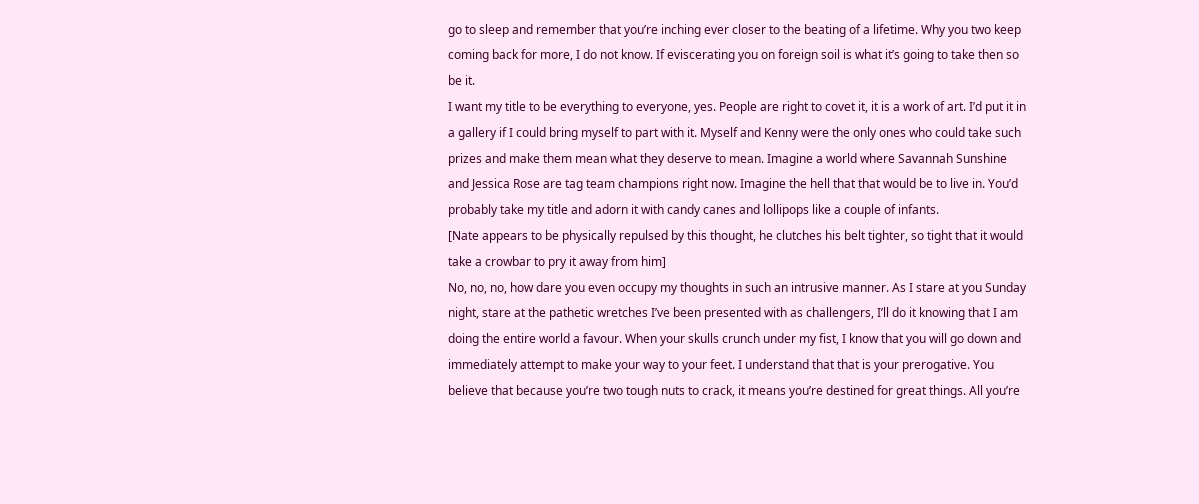go to sleep and remember that you’re inching ever closer to the beating of a lifetime. Why you two keep coming back for more, I do not know. If eviscerating you on foreign soil is what it’s going to take then so be it.
I want my title to be everything to everyone, yes. People are right to covet it, it is a work of art. I’d put it in a gallery if I could bring myself to part with it. Myself and Kenny were the only ones who could take such prizes and make them mean what they deserve to mean. Imagine a world where Savannah Sunshine and Jessica Rose are tag team champions right now. Imagine the hell that that would be to live in. You’d probably take my title and adorn it with candy canes and lollipops like a couple of infants.
[Nate appears to be physically repulsed by this thought, he clutches his belt tighter, so tight that it would take a crowbar to pry it away from him]
No, no, no, how dare you even occupy my thoughts in such an intrusive manner. As I stare at you Sunday night, stare at the pathetic wretches I’ve been presented with as challengers, I’ll do it knowing that I am doing the entire world a favour. When your skulls crunch under my fist, I know that you will go down and immediately attempt to make your way to your feet. I understand that that is your prerogative. You believe that because you’re two tough nuts to crack, it means you’re destined for great things. All you’re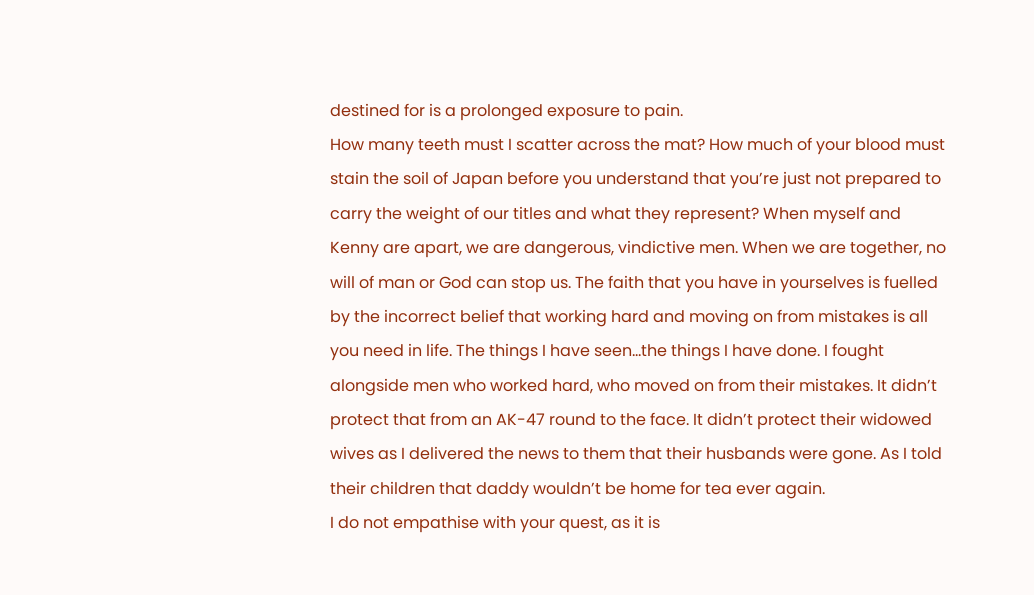destined for is a prolonged exposure to pain.
How many teeth must I scatter across the mat? How much of your blood must stain the soil of Japan before you understand that you’re just not prepared to carry the weight of our titles and what they represent? When myself and Kenny are apart, we are dangerous, vindictive men. When we are together, no will of man or God can stop us. The faith that you have in yourselves is fuelled by the incorrect belief that working hard and moving on from mistakes is all you need in life. The things I have seen…the things I have done. I fought alongside men who worked hard, who moved on from their mistakes. It didn’t protect that from an AK-47 round to the face. It didn’t protect their widowed wives as I delivered the news to them that their husbands were gone. As I told their children that daddy wouldn’t be home for tea ever again.
I do not empathise with your quest, as it is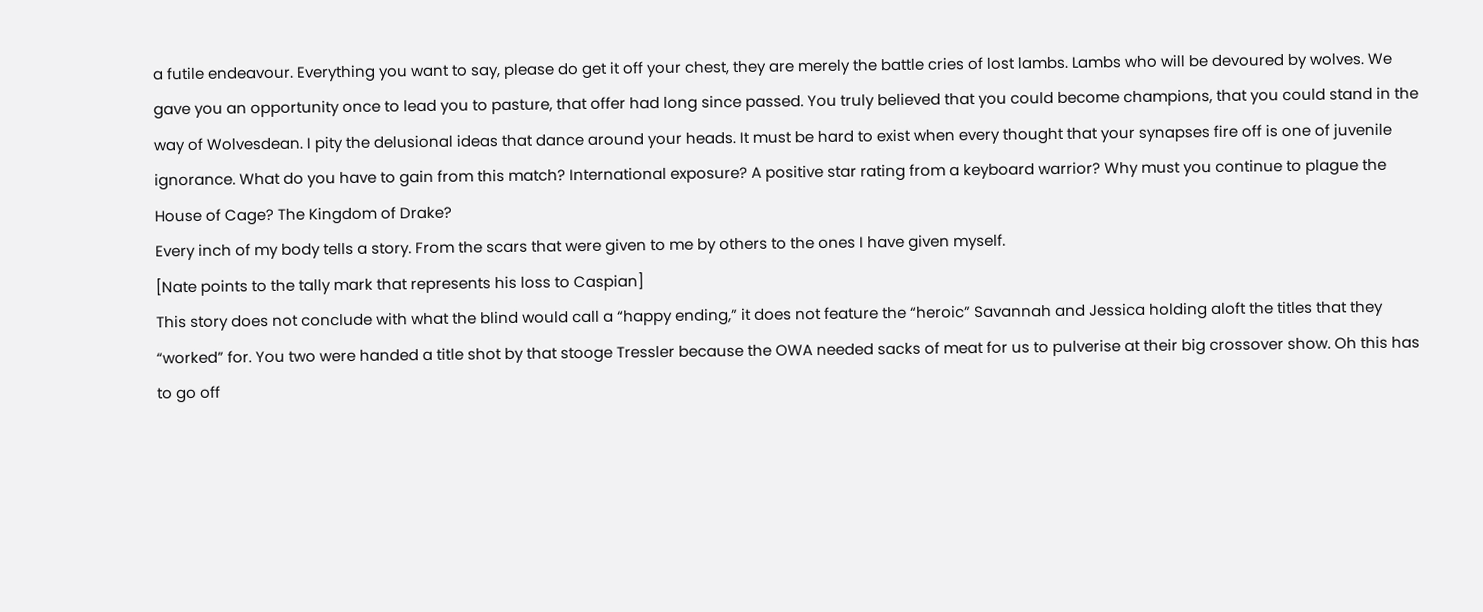a futile endeavour. Everything you want to say, please do get it off your chest, they are merely the battle cries of lost lambs. Lambs who will be devoured by wolves. We gave you an opportunity once to lead you to pasture, that offer had long since passed. You truly believed that you could become champions, that you could stand in the way of Wolvesdean. I pity the delusional ideas that dance around your heads. It must be hard to exist when every thought that your synapses fire off is one of juvenile ignorance. What do you have to gain from this match? International exposure? A positive star rating from a keyboard warrior? Why must you continue to plague the House of Cage? The Kingdom of Drake?
Every inch of my body tells a story. From the scars that were given to me by others to the ones I have given myself.
[Nate points to the tally mark that represents his loss to Caspian]
This story does not conclude with what the blind would call a “happy ending,” it does not feature the “heroic” Savannah and Jessica holding aloft the titles that they “worked” for. You two were handed a title shot by that stooge Tressler because the OWA needed sacks of meat for us to pulverise at their big crossover show. Oh this has to go off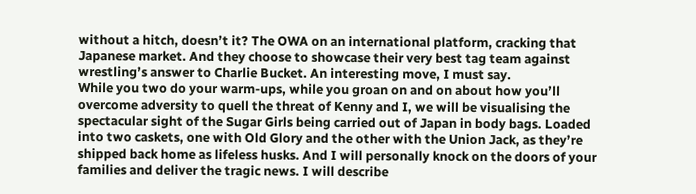without a hitch, doesn’t it? The OWA on an international platform, cracking that Japanese market. And they choose to showcase their very best tag team against wrestling’s answer to Charlie Bucket. An interesting move, I must say.
While you two do your warm-ups, while you groan on and on about how you’ll overcome adversity to quell the threat of Kenny and I, we will be visualising the spectacular sight of the Sugar Girls being carried out of Japan in body bags. Loaded into two caskets, one with Old Glory and the other with the Union Jack, as they’re shipped back home as lifeless husks. And I will personally knock on the doors of your families and deliver the tragic news. I will describe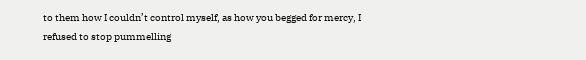to them how I couldn’t control myself, as how you begged for mercy, I refused to stop pummelling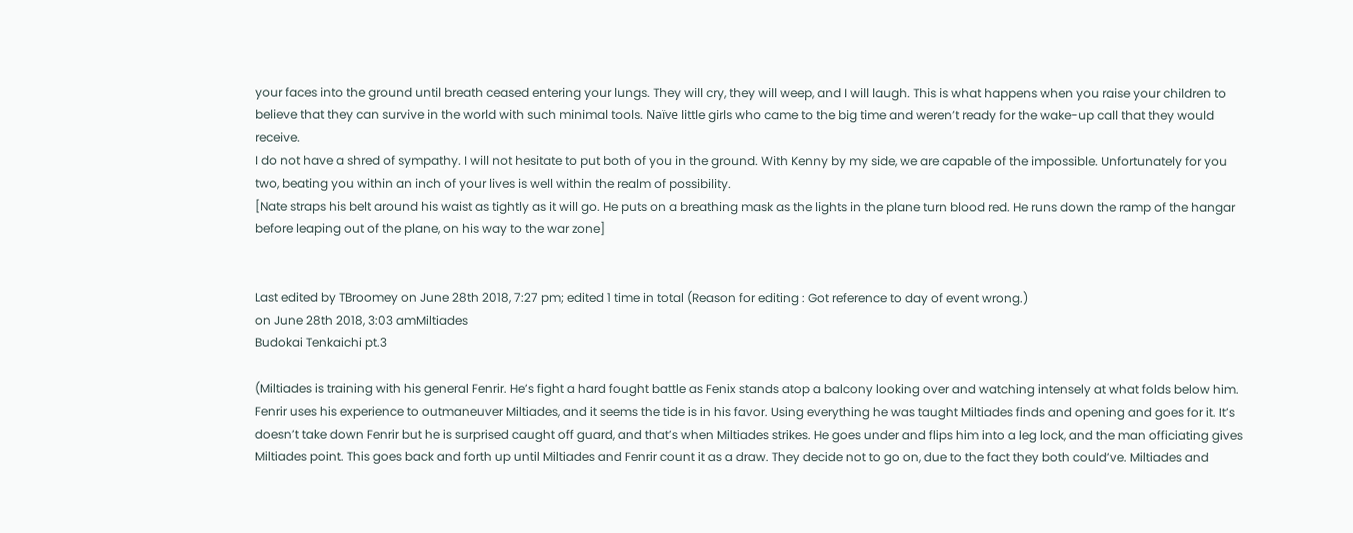your faces into the ground until breath ceased entering your lungs. They will cry, they will weep, and I will laugh. This is what happens when you raise your children to believe that they can survive in the world with such minimal tools. Naïve little girls who came to the big time and weren’t ready for the wake-up call that they would receive.
I do not have a shred of sympathy. I will not hesitate to put both of you in the ground. With Kenny by my side, we are capable of the impossible. Unfortunately for you two, beating you within an inch of your lives is well within the realm of possibility.
[Nate straps his belt around his waist as tightly as it will go. He puts on a breathing mask as the lights in the plane turn blood red. He runs down the ramp of the hangar before leaping out of the plane, on his way to the war zone]


Last edited by TBroomey on June 28th 2018, 7:27 pm; edited 1 time in total (Reason for editing : Got reference to day of event wrong.)
on June 28th 2018, 3:03 amMiltiades
Budokai Tenkaichi pt.3

(Miltiades is training with his general Fenrir. He’s fight a hard fought battle as Fenix stands atop a balcony looking over and watching intensely at what folds below him. Fenrir uses his experience to outmaneuver Miltiades, and it seems the tide is in his favor. Using everything he was taught Miltiades finds and opening and goes for it. It’s doesn’t take down Fenrir but he is surprised caught off guard, and that’s when Miltiades strikes. He goes under and flips him into a leg lock, and the man officiating gives Miltiades point. This goes back and forth up until Miltiades and Fenrir count it as a draw. They decide not to go on, due to the fact they both could’ve. Miltiades and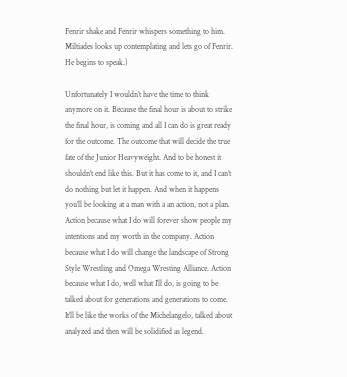Fenrir shake and Fenrir whispers something to him. Miltiades looks up contemplating and lets go of Fenrir. He begins to speak.)

Unfortunately I wouldn’t have the time to think anymore on it. Because the final hour is about to strike the final hour, is coming and all I can do is great ready for the outcome. The outcome that will decide the true fate of the Junior Heavyweight. And to be honest it shouldn’t end like this. But it has come to it, and I can’t do nothing but let it happen. And when it happens you’ll be looking at a man with a an action, not a plan. Action because what I do will forever show people my intentions and my worth in the company. Action because what I do will change the landscape of Strong Style Wrestling and Omega Wresting Alliance. Action because what I do, well what I’ll do, is going to be talked about for generations and generations to come. It’ll be like the works of the Michelangelo, talked about analyzed and then will be solidified as legend.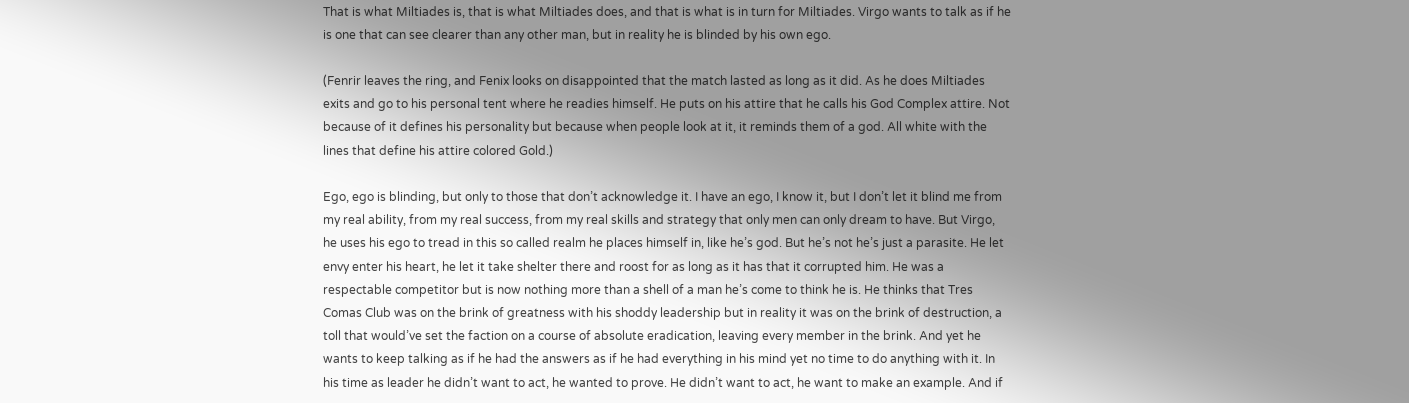That is what Miltiades is, that is what Miltiades does, and that is what is in turn for Miltiades. Virgo wants to talk as if he is one that can see clearer than any other man, but in reality he is blinded by his own ego.

(Fenrir leaves the ring, and Fenix looks on disappointed that the match lasted as long as it did. As he does Miltiades exits and go to his personal tent where he readies himself. He puts on his attire that he calls his God Complex attire. Not because of it defines his personality but because when people look at it, it reminds them of a god. All white with the lines that define his attire colored Gold.)

Ego, ego is blinding, but only to those that don’t acknowledge it. I have an ego, I know it, but I don’t let it blind me from my real ability, from my real success, from my real skills and strategy that only men can only dream to have. But Virgo, he uses his ego to tread in this so called realm he places himself in, like he’s god. But he’s not he’s just a parasite. He let envy enter his heart, he let it take shelter there and roost for as long as it has that it corrupted him. He was a respectable competitor but is now nothing more than a shell of a man he’s come to think he is. He thinks that Tres Comas Club was on the brink of greatness with his shoddy leadership but in reality it was on the brink of destruction, a toll that would’ve set the faction on a course of absolute eradication, leaving every member in the brink. And yet he wants to keep talking as if he had the answers as if he had everything in his mind yet no time to do anything with it. In his time as leader he didn’t want to act, he wanted to prove. He didn’t want to act, he want to make an example. And if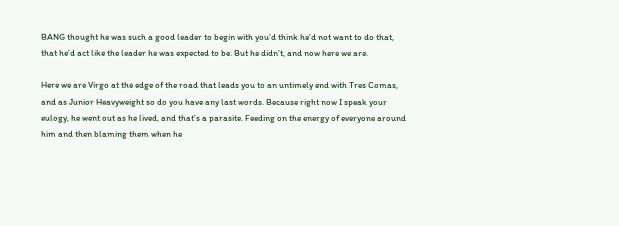BANG thought he was such a good leader to begin with you’d think he’d not want to do that, that he’d act like the leader he was expected to be. But he didn’t, and now here we are.

Here we are Virgo at the edge of the road that leads you to an untimely end with Tres Comas, and as Junior Heavyweight so do you have any last words. Because right now I speak your eulogy, he went out as he lived, and that’s a parasite. Feeding on the energy of everyone around him and then blaming them when he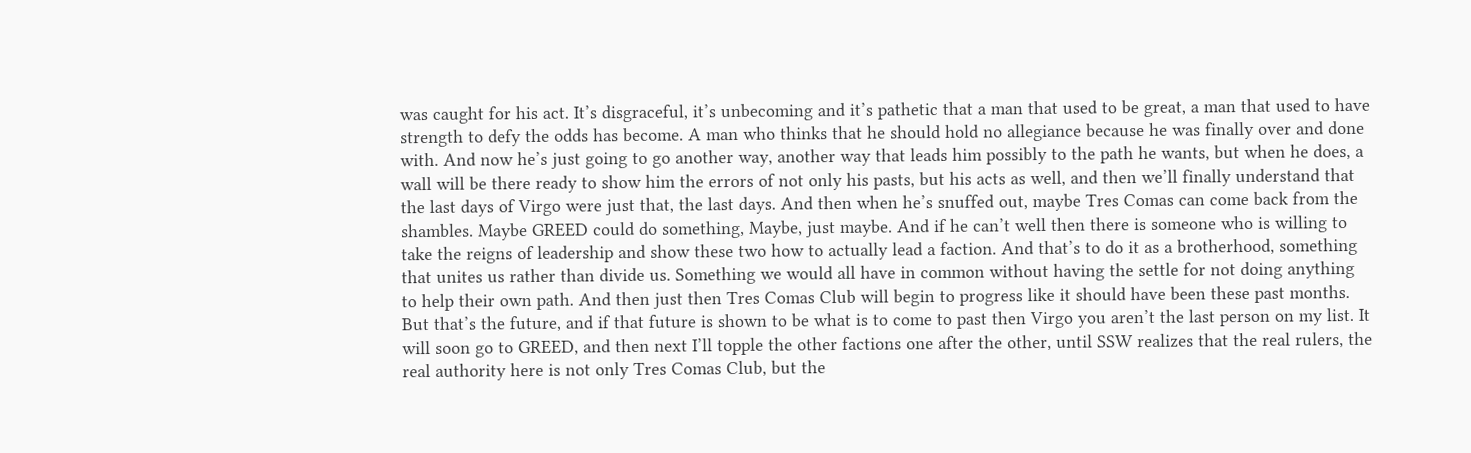was caught for his act. It’s disgraceful, it’s unbecoming and it’s pathetic that a man that used to be great, a man that used to have strength to defy the odds has become. A man who thinks that he should hold no allegiance because he was finally over and done with. And now he’s just going to go another way, another way that leads him possibly to the path he wants, but when he does, a wall will be there ready to show him the errors of not only his pasts, but his acts as well, and then we’ll finally understand that the last days of Virgo were just that, the last days. And then when he’s snuffed out, maybe Tres Comas can come back from the shambles. Maybe GREED could do something, Maybe, just maybe. And if he can’t well then there is someone who is willing to take the reigns of leadership and show these two how to actually lead a faction. And that’s to do it as a brotherhood, something that unites us rather than divide us. Something we would all have in common without having the settle for not doing anything to help their own path. And then just then Tres Comas Club will begin to progress like it should have been these past months. But that’s the future, and if that future is shown to be what is to come to past then Virgo you aren’t the last person on my list. It will soon go to GREED, and then next I’ll topple the other factions one after the other, until SSW realizes that the real rulers, the real authority here is not only Tres Comas Club, but the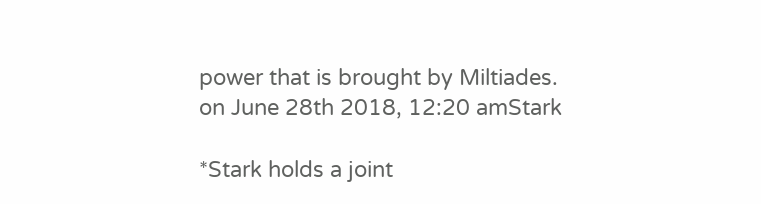power that is brought by Miltiades.
on June 28th 2018, 12:20 amStark

*Stark holds a joint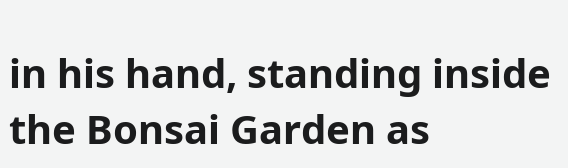in his hand, standing inside the Bonsai Garden as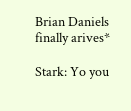Brian Daniels finally arives*

Stark: Yo you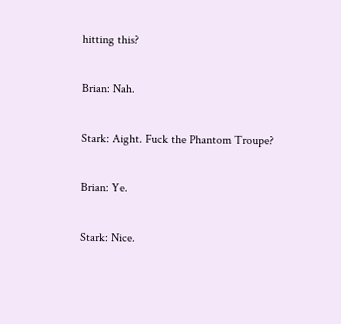hitting this?

Brian: Nah.

Stark: Aight. Fuck the Phantom Troupe?

Brian: Ye.

Stark: Nice.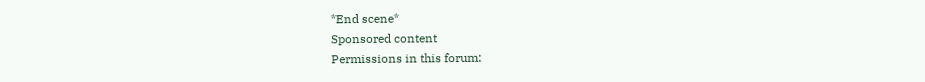*End scene*
Sponsored content
Permissions in this forum: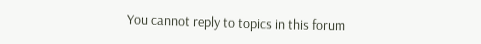You cannot reply to topics in this forum